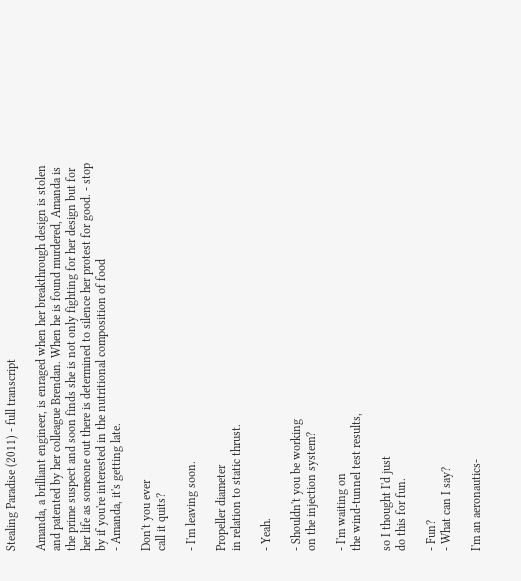Stealing Paradise (2011) - full transcript

Amanda, a brilliant engineer, is enraged when her breakthrough design is stolen and patented by her colleague Brendan. When he is found murdered, Amanda is the prime suspect and soon finds she is not only fighting for her design but for her life as someone out there is determined to silence her protest for good. - stop by if you're interested in the nutritional composition of food
- Amanda, it's getting late.

Don't you ever
call it quits?

- I'm leaving soon.

Propeller diameter
in relation to static thrust.

- Yeah.

- Shouldn't you be working
on the injection system?

- I'm waiting on
the wind-tunnel test results,

so I thought I'd just
do this for fun.

- Fun?
- What can I say?

I'm an aeronautics-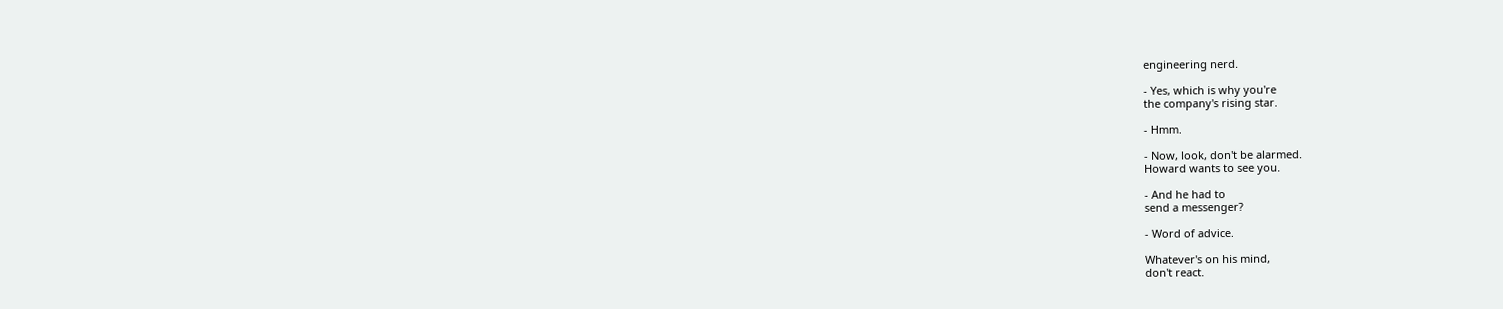engineering nerd.

- Yes, which is why you're
the company's rising star.

- Hmm.

- Now, look, don't be alarmed.
Howard wants to see you.

- And he had to
send a messenger?

- Word of advice.

Whatever's on his mind,
don't react.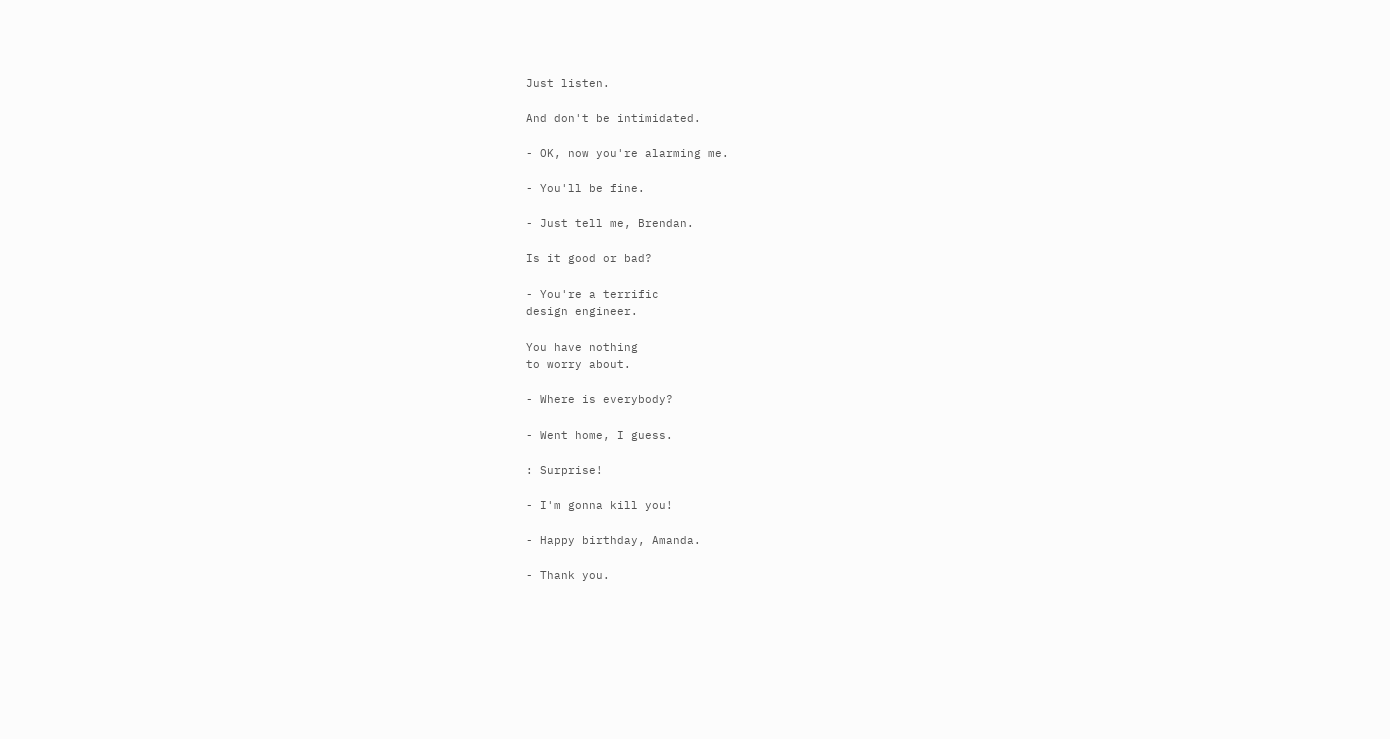Just listen.

And don't be intimidated.

- OK, now you're alarming me.

- You'll be fine.

- Just tell me, Brendan.

Is it good or bad?

- You're a terrific
design engineer.

You have nothing
to worry about.

- Where is everybody?

- Went home, I guess.

: Surprise!

- I'm gonna kill you!

- Happy birthday, Amanda.

- Thank you.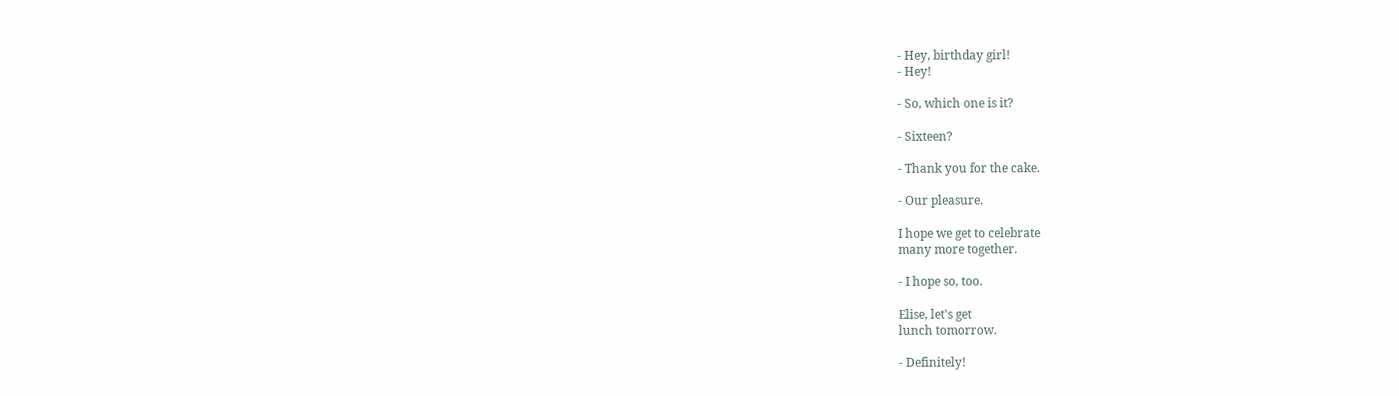- Hey, birthday girl!
- Hey!

- So, which one is it?

- Sixteen?

- Thank you for the cake.

- Our pleasure.

I hope we get to celebrate
many more together.

- I hope so, too.

Elise, let's get
lunch tomorrow.

- Definitely!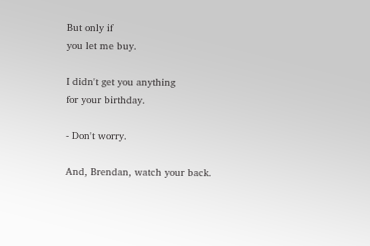But only if
you let me buy.

I didn't get you anything
for your birthday.

- Don't worry.

And, Brendan, watch your back.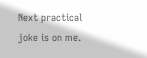Next practical joke is on me.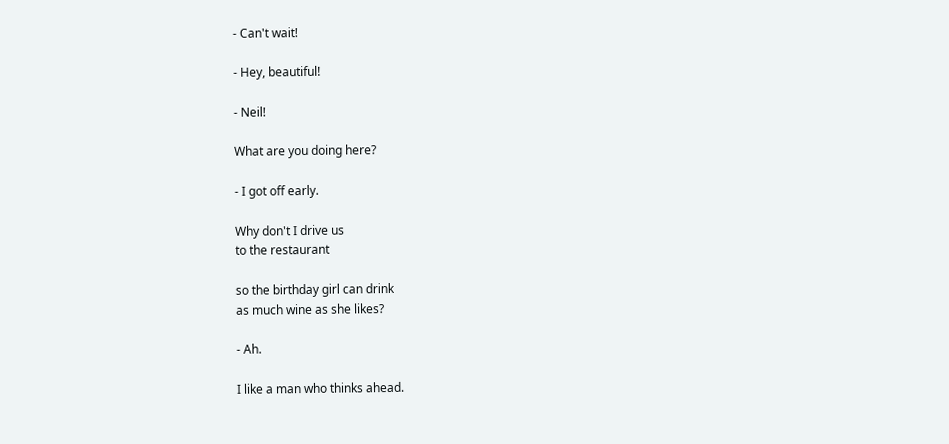- Can't wait!

- Hey, beautiful!

- Neil!

What are you doing here?

- I got off early.

Why don't I drive us
to the restaurant

so the birthday girl can drink
as much wine as she likes?

- Ah.

I like a man who thinks ahead.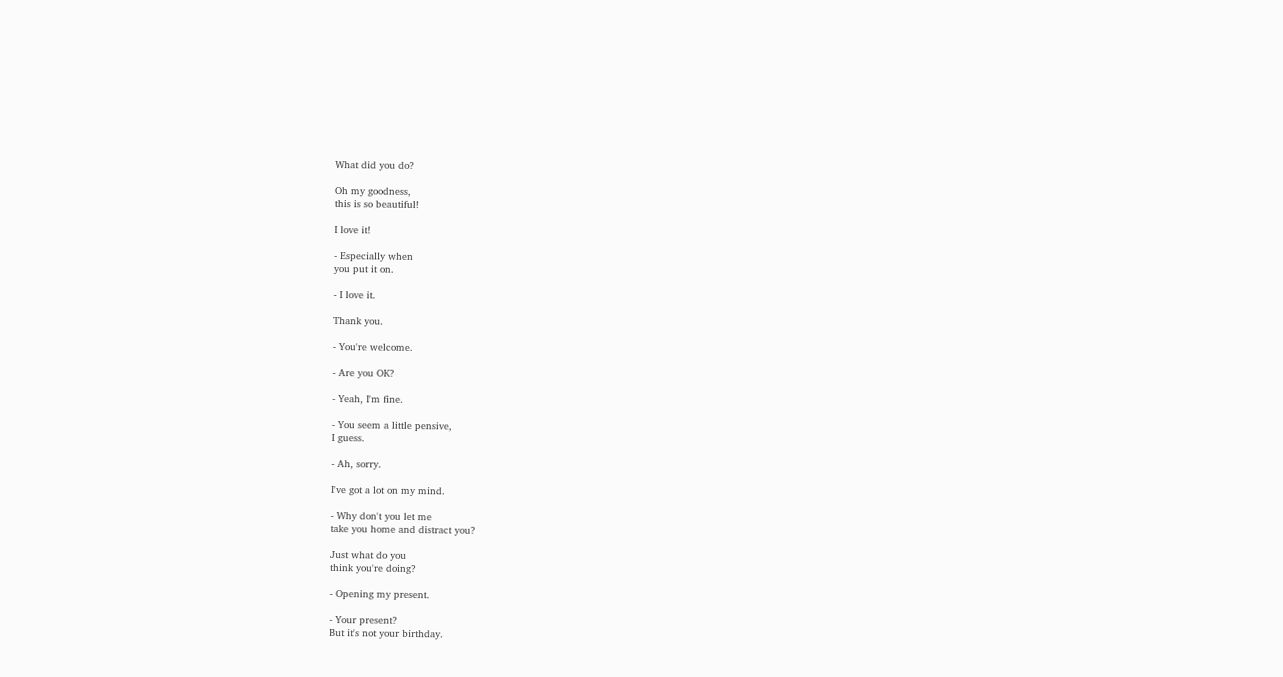What did you do?

Oh my goodness,
this is so beautiful!

I love it!

- Especially when
you put it on.

- I love it.

Thank you.

- You're welcome.

- Are you OK?

- Yeah, I'm fine.

- You seem a little pensive,
I guess.

- Ah, sorry.

I've got a lot on my mind.

- Why don't you let me
take you home and distract you?

Just what do you
think you're doing?

- Opening my present.

- Your present?
But it's not your birthday.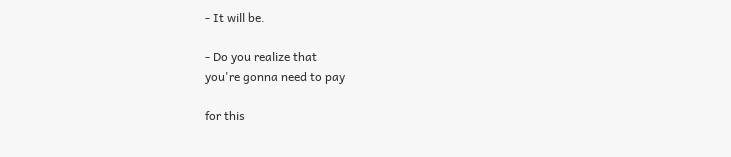- It will be.

- Do you realize that
you're gonna need to pay

for this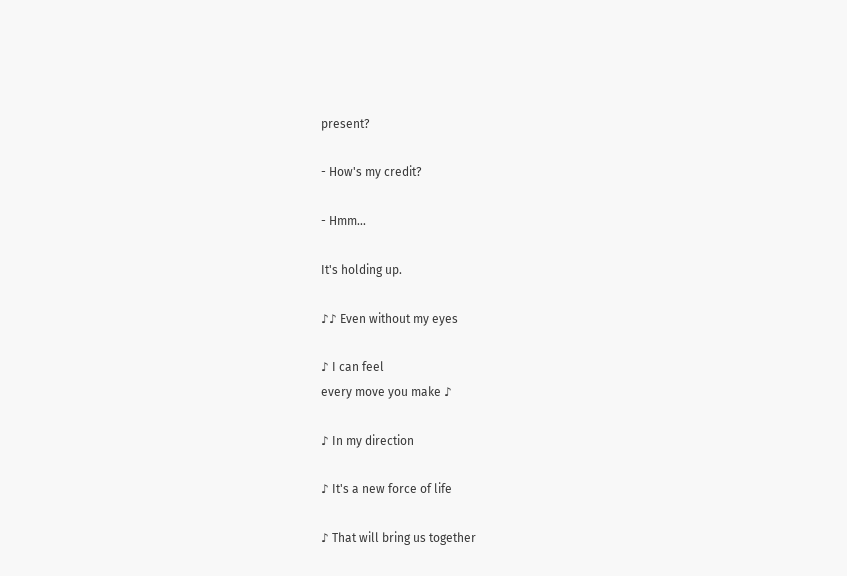present?

- How's my credit?

- Hmm...

It's holding up.

♪♪ Even without my eyes

♪ I can feel
every move you make ♪

♪ In my direction

♪ It's a new force of life

♪ That will bring us together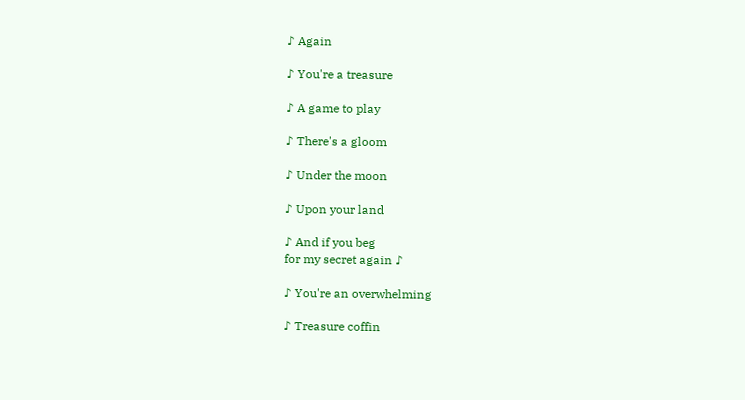♪ Again

♪ You're a treasure

♪ A game to play

♪ There's a gloom

♪ Under the moon

♪ Upon your land

♪ And if you beg
for my secret again ♪

♪ You're an overwhelming

♪ Treasure coffin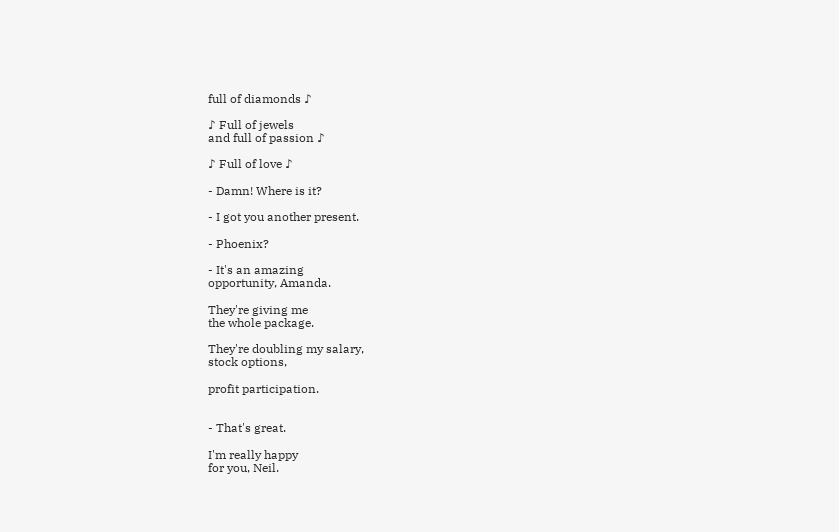full of diamonds ♪

♪ Full of jewels
and full of passion ♪

♪ Full of love ♪

- Damn! Where is it?

- I got you another present.

- Phoenix?

- It's an amazing
opportunity, Amanda.

They're giving me
the whole package.

They're doubling my salary,
stock options,

profit participation.


- That's great.

I'm really happy
for you, Neil.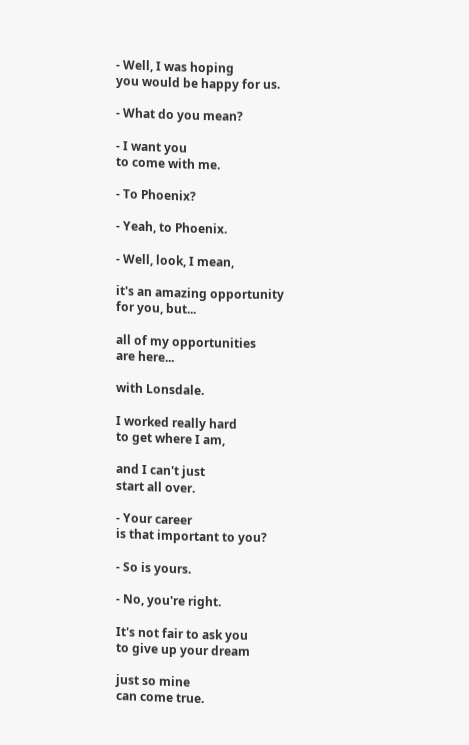- Well, I was hoping
you would be happy for us.

- What do you mean?

- I want you
to come with me.

- To Phoenix?

- Yeah, to Phoenix.

- Well, look, I mean,

it's an amazing opportunity
for you, but...

all of my opportunities
are here...

with Lonsdale.

I worked really hard
to get where I am,

and I can't just
start all over.

- Your career
is that important to you?

- So is yours.

- No, you're right.

It's not fair to ask you
to give up your dream

just so mine
can come true.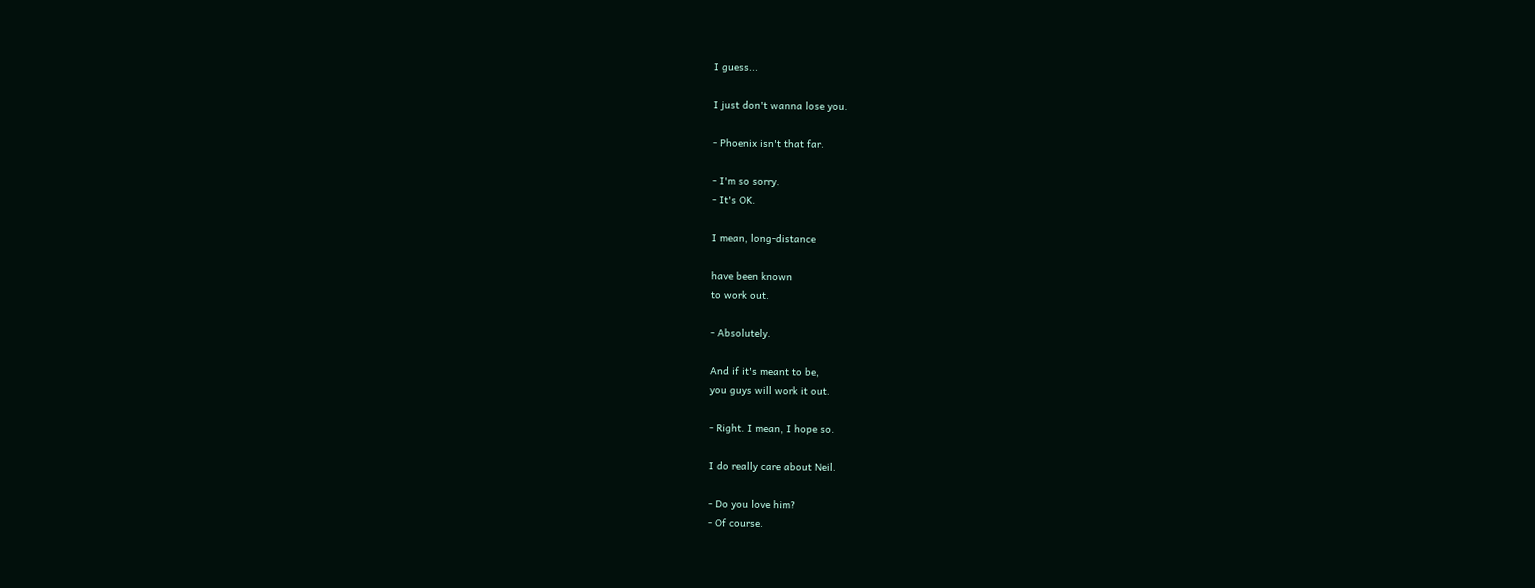I guess...

I just don't wanna lose you.

- Phoenix isn't that far.

- I'm so sorry.
- It's OK.

I mean, long-distance

have been known
to work out.

- Absolutely.

And if it's meant to be,
you guys will work it out.

- Right. I mean, I hope so.

I do really care about Neil.

- Do you love him?
- Of course.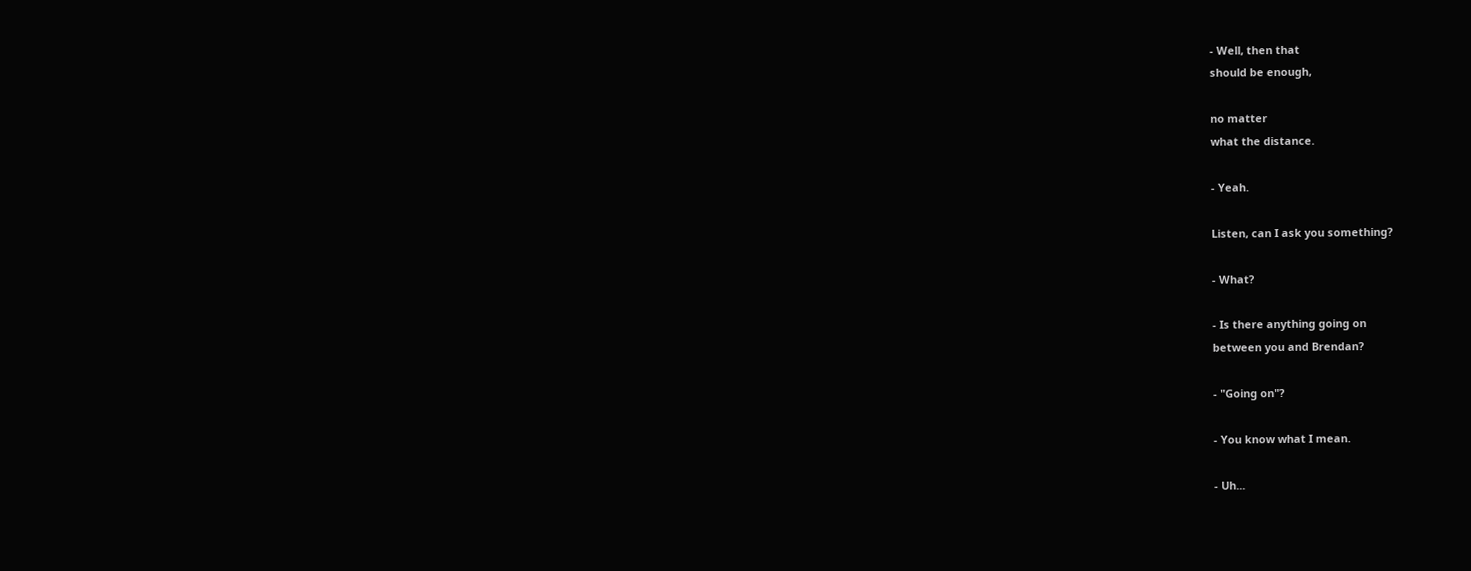- Well, then that
should be enough,

no matter
what the distance.

- Yeah.

Listen, can I ask you something?

- What?

- Is there anything going on
between you and Brendan?

- "Going on"?

- You know what I mean.

- Uh...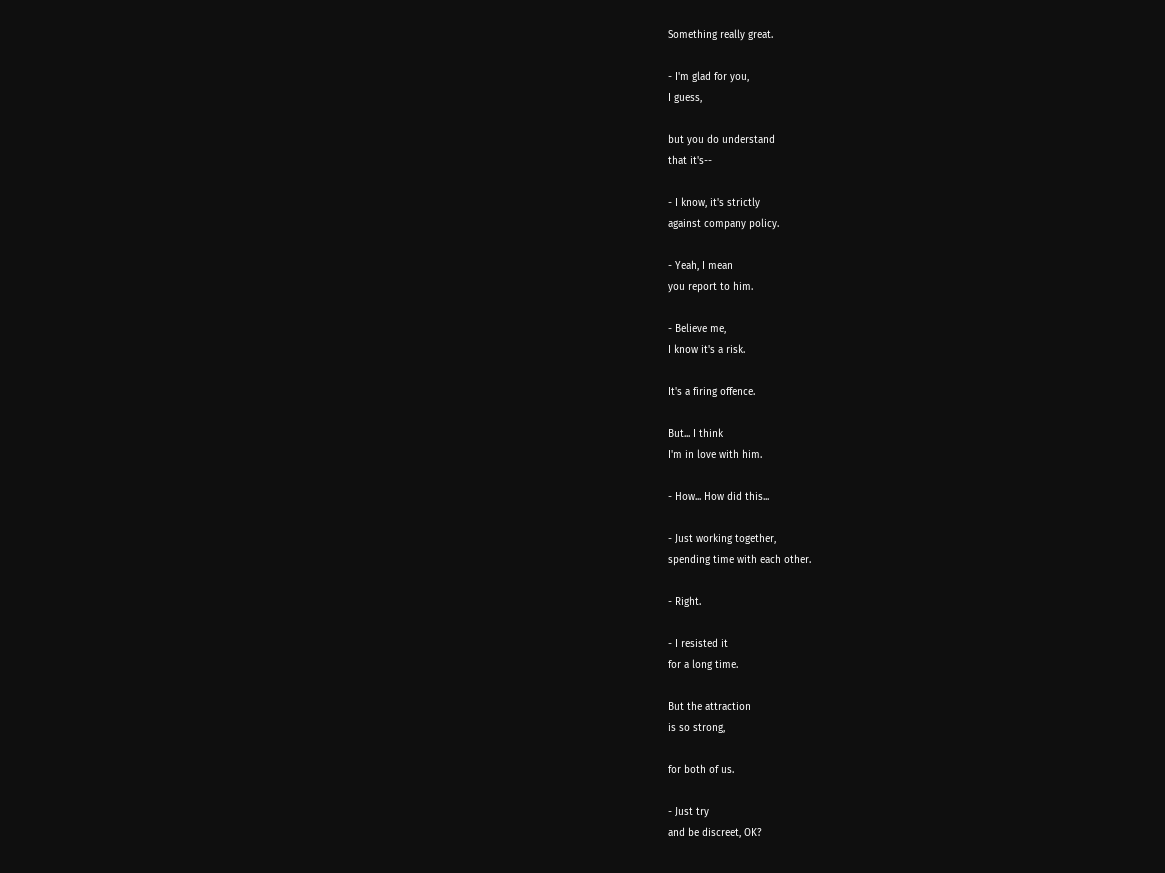Something really great.

- I'm glad for you,
I guess,

but you do understand
that it's--

- I know, it's strictly
against company policy.

- Yeah, I mean
you report to him.

- Believe me,
I know it's a risk.

It's a firing offence.

But... I think
I'm in love with him.

- How... How did this...

- Just working together,
spending time with each other.

- Right.

- I resisted it
for a long time.

But the attraction
is so strong,

for both of us.

- Just try
and be discreet, OK?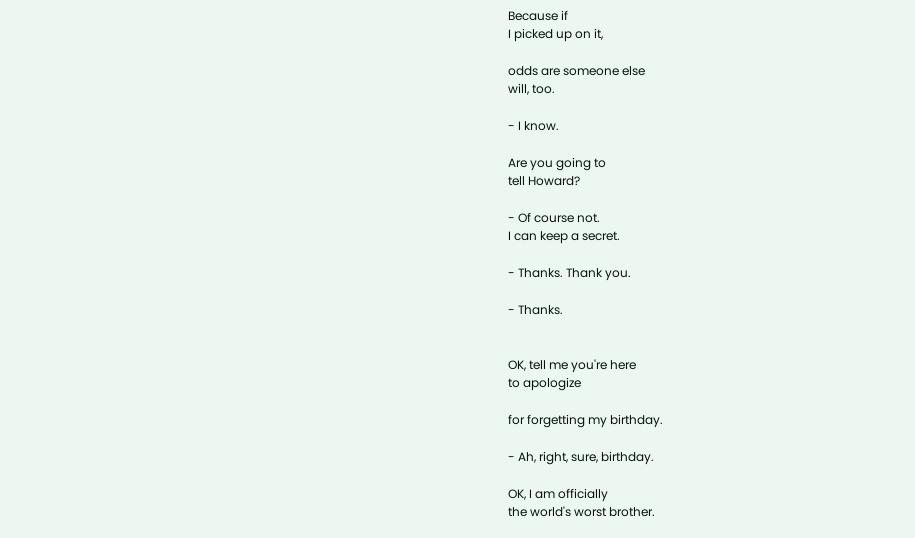Because if
I picked up on it,

odds are someone else
will, too.

- I know.

Are you going to
tell Howard?

- Of course not.
I can keep a secret.

- Thanks. Thank you.

- Thanks.


OK, tell me you're here
to apologize

for forgetting my birthday.

- Ah, right, sure, birthday.

OK, I am officially
the world's worst brother.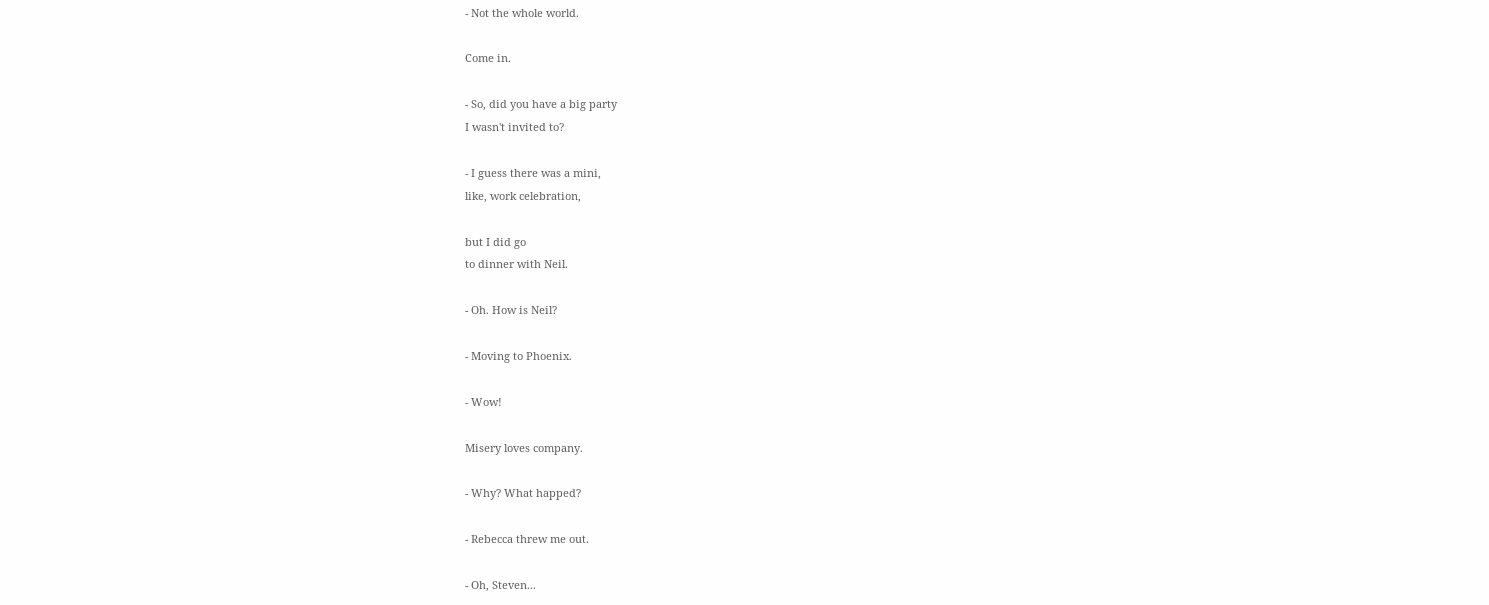- Not the whole world.

Come in.

- So, did you have a big party
I wasn't invited to?

- I guess there was a mini,
like, work celebration,

but I did go
to dinner with Neil.

- Oh. How is Neil?

- Moving to Phoenix.

- Wow!

Misery loves company.

- Why? What happed?

- Rebecca threw me out.

- Oh, Steven...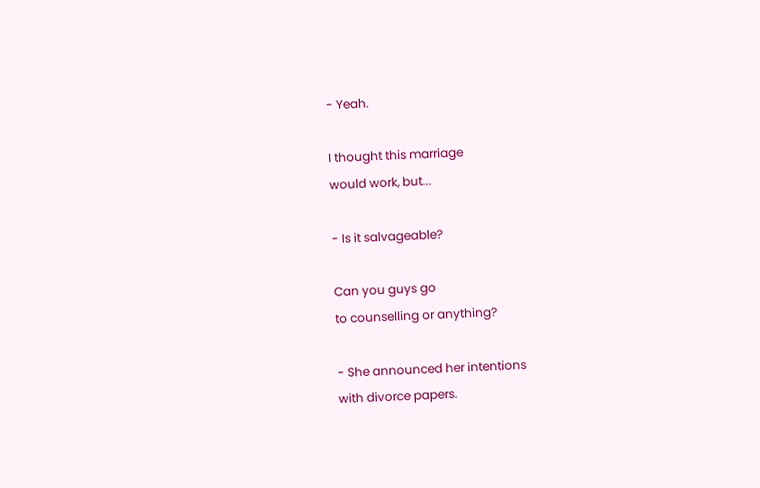- Yeah.

I thought this marriage
would work, but...

- Is it salvageable?

Can you guys go
to counselling or anything?

- She announced her intentions
with divorce papers.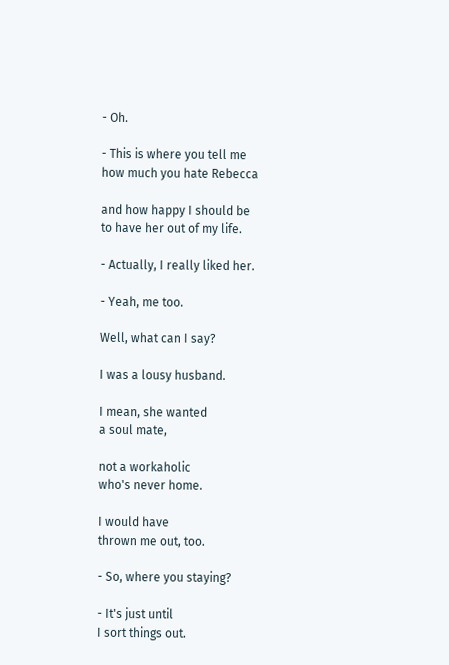- Oh.

- This is where you tell me
how much you hate Rebecca

and how happy I should be
to have her out of my life.

- Actually, I really liked her.

- Yeah, me too.

Well, what can I say?

I was a lousy husband.

I mean, she wanted
a soul mate,

not a workaholic
who's never home.

I would have
thrown me out, too.

- So, where you staying?

- It's just until
I sort things out.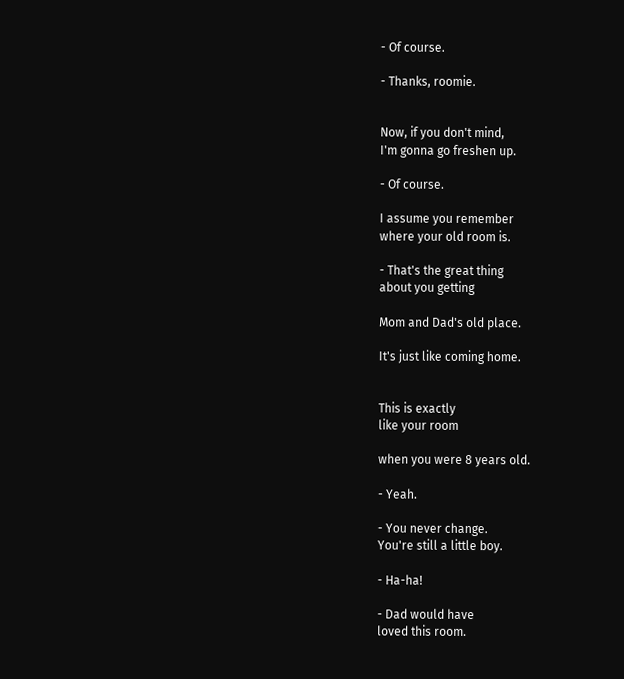- Of course.

- Thanks, roomie.


Now, if you don't mind,
I'm gonna go freshen up.

- Of course.

I assume you remember
where your old room is.

- That's the great thing
about you getting

Mom and Dad's old place.

It's just like coming home.


This is exactly
like your room

when you were 8 years old.

- Yeah.

- You never change.
You're still a little boy.

- Ha-ha!

- Dad would have
loved this room.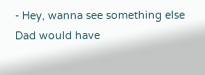- Hey, wanna see something else
Dad would have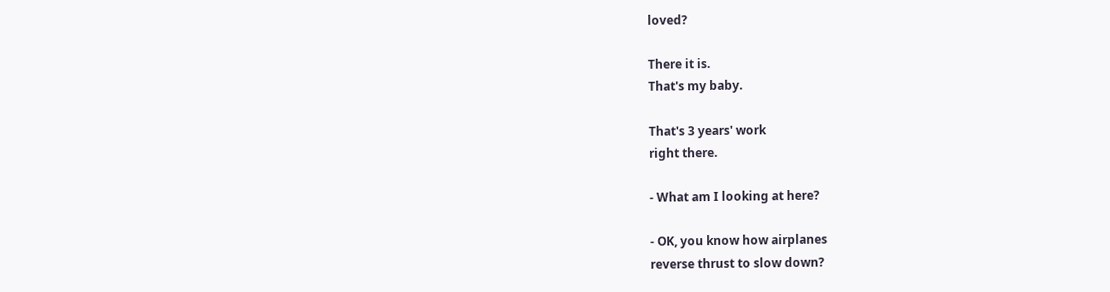loved?

There it is.
That's my baby.

That's 3 years' work
right there.

- What am I looking at here?

- OK, you know how airplanes
reverse thrust to slow down?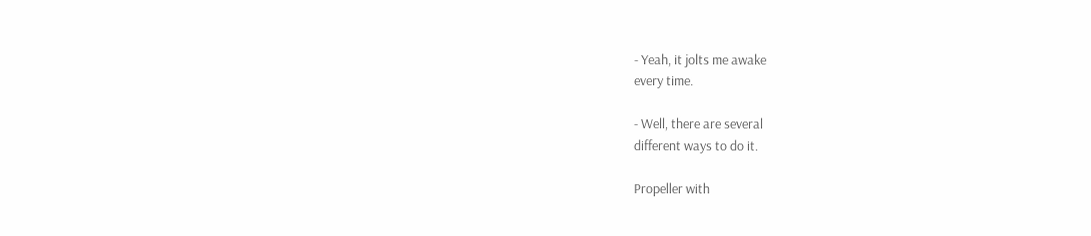- Yeah, it jolts me awake
every time.

- Well, there are several
different ways to do it.

Propeller with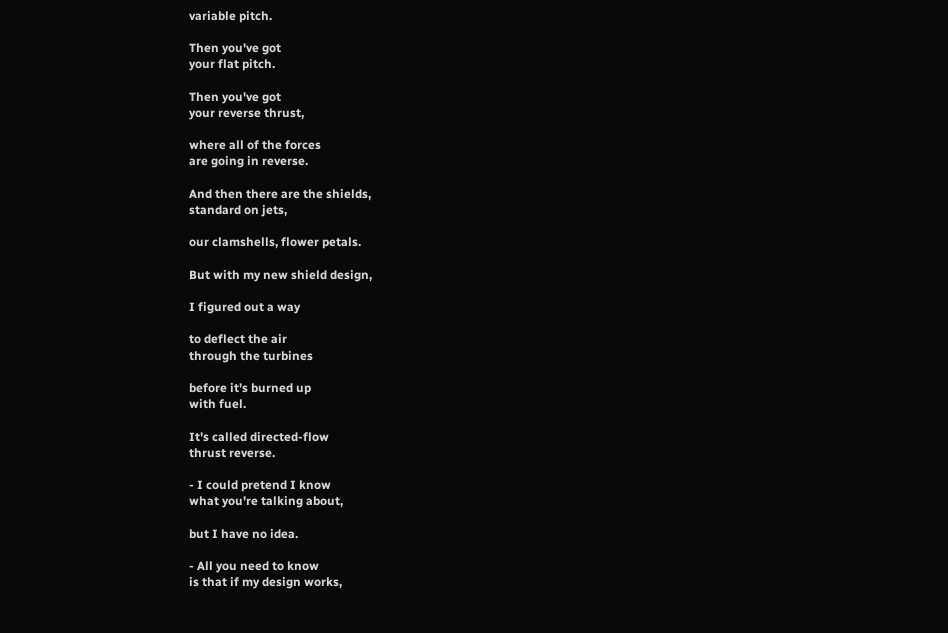variable pitch.

Then you've got
your flat pitch.

Then you've got
your reverse thrust,

where all of the forces
are going in reverse.

And then there are the shields,
standard on jets,

our clamshells, flower petals.

But with my new shield design,

I figured out a way

to deflect the air
through the turbines

before it's burned up
with fuel.

It's called directed-flow
thrust reverse.

- I could pretend I know
what you're talking about,

but I have no idea.

- All you need to know
is that if my design works,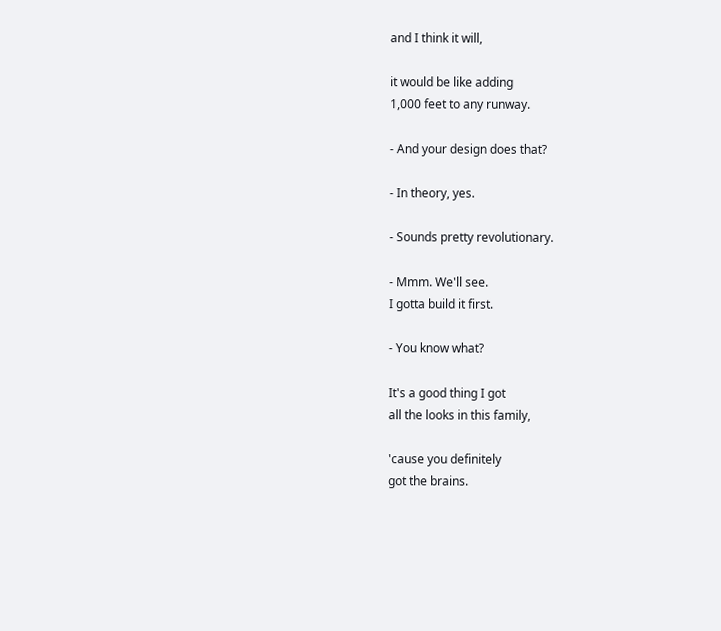and I think it will,

it would be like adding
1,000 feet to any runway.

- And your design does that?

- In theory, yes.

- Sounds pretty revolutionary.

- Mmm. We'll see.
I gotta build it first.

- You know what?

It's a good thing I got
all the looks in this family,

'cause you definitely
got the brains.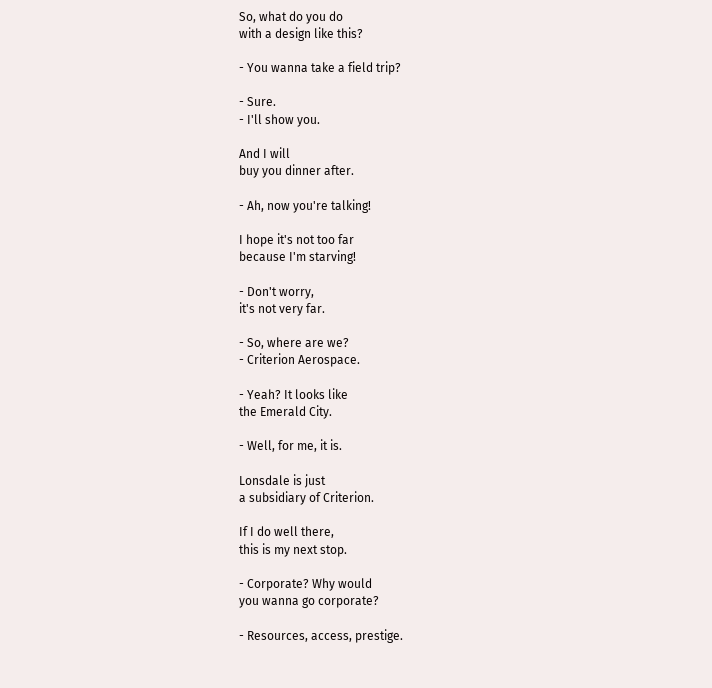So, what do you do
with a design like this?

- You wanna take a field trip?

- Sure.
- I'll show you.

And I will
buy you dinner after.

- Ah, now you're talking!

I hope it's not too far
because I'm starving!

- Don't worry,
it's not very far.

- So, where are we?
- Criterion Aerospace.

- Yeah? It looks like
the Emerald City.

- Well, for me, it is.

Lonsdale is just
a subsidiary of Criterion.

If I do well there,
this is my next stop.

- Corporate? Why would
you wanna go corporate?

- Resources, access, prestige.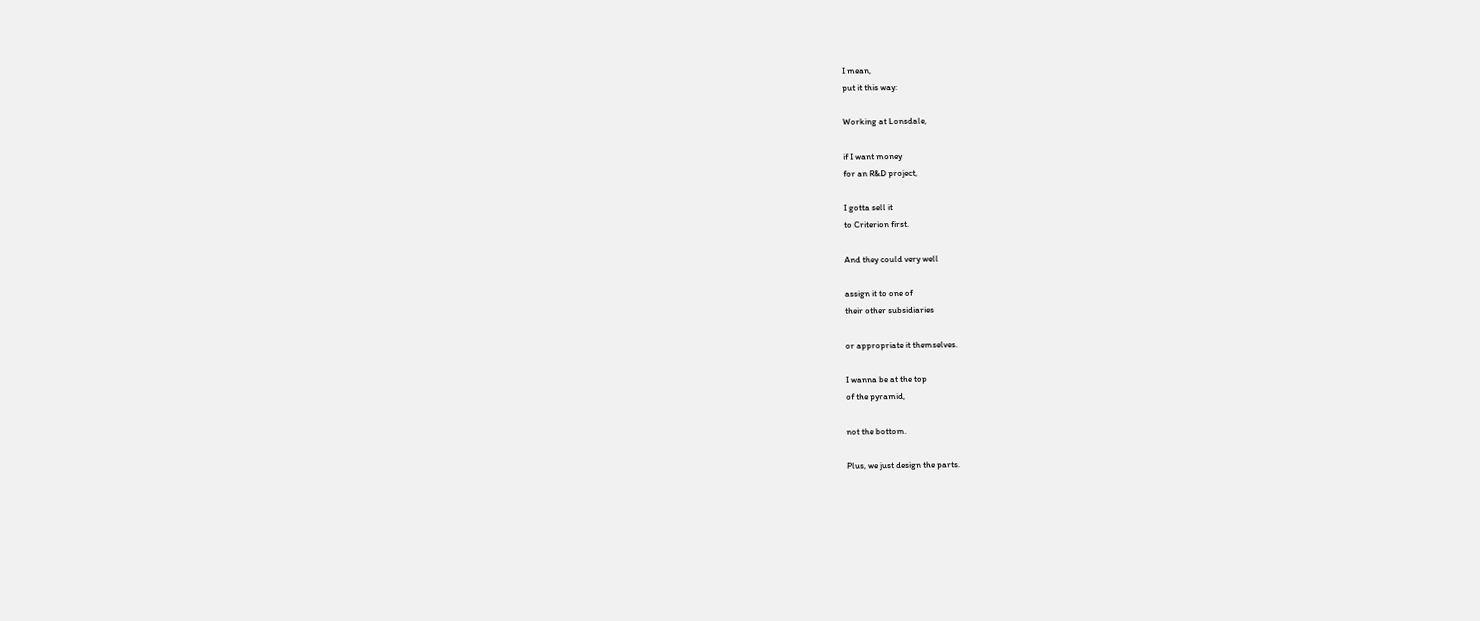I mean,
put it this way:

Working at Lonsdale,

if I want money
for an R&D project,

I gotta sell it
to Criterion first.

And they could very well

assign it to one of
their other subsidiaries

or appropriate it themselves.

I wanna be at the top
of the pyramid,

not the bottom.

Plus, we just design the parts.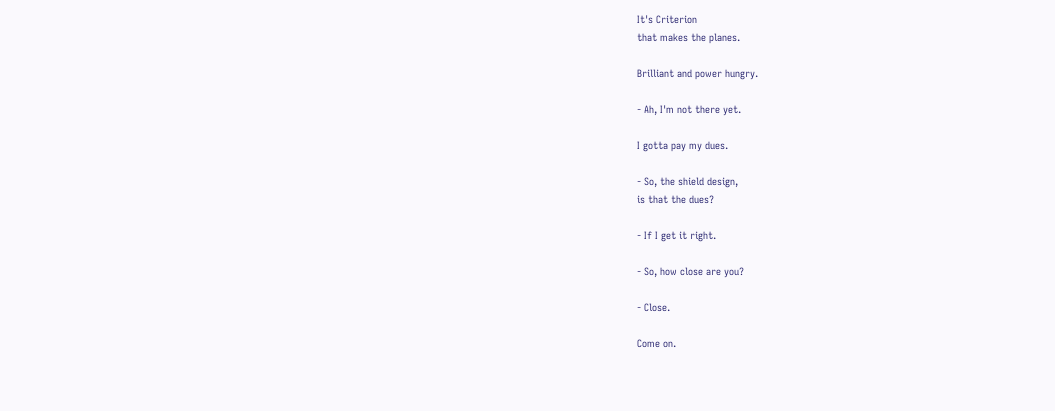It's Criterion
that makes the planes.

Brilliant and power hungry.

- Ah, I'm not there yet.

I gotta pay my dues.

- So, the shield design,
is that the dues?

- If I get it right.

- So, how close are you?

- Close.

Come on.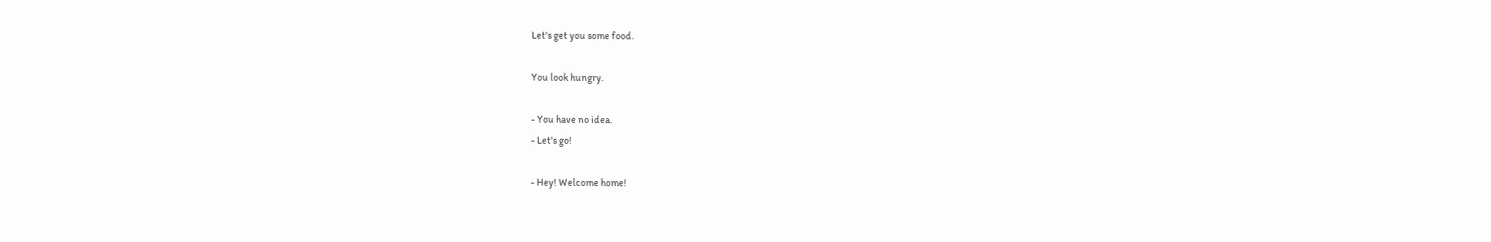Let's get you some food.

You look hungry.

- You have no idea.
- Let's go!

- Hey! Welcome home!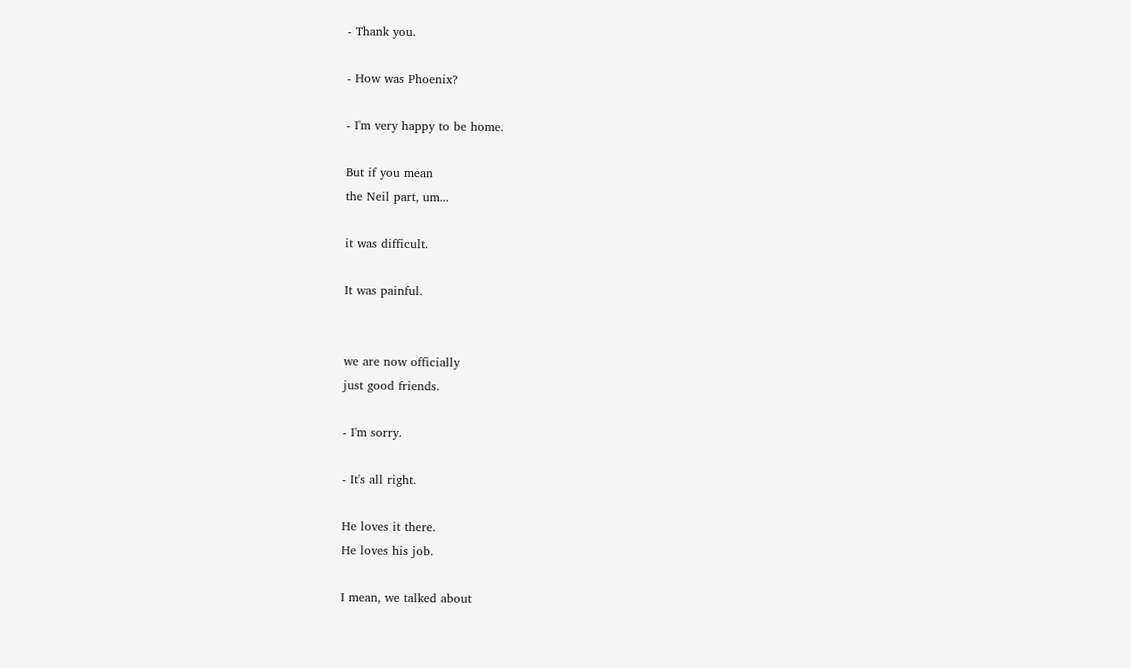- Thank you.

- How was Phoenix?

- I'm very happy to be home.

But if you mean
the Neil part, um...

it was difficult.

It was painful.


we are now officially
just good friends.

- I'm sorry.

- It's all right.

He loves it there.
He loves his job.

I mean, we talked about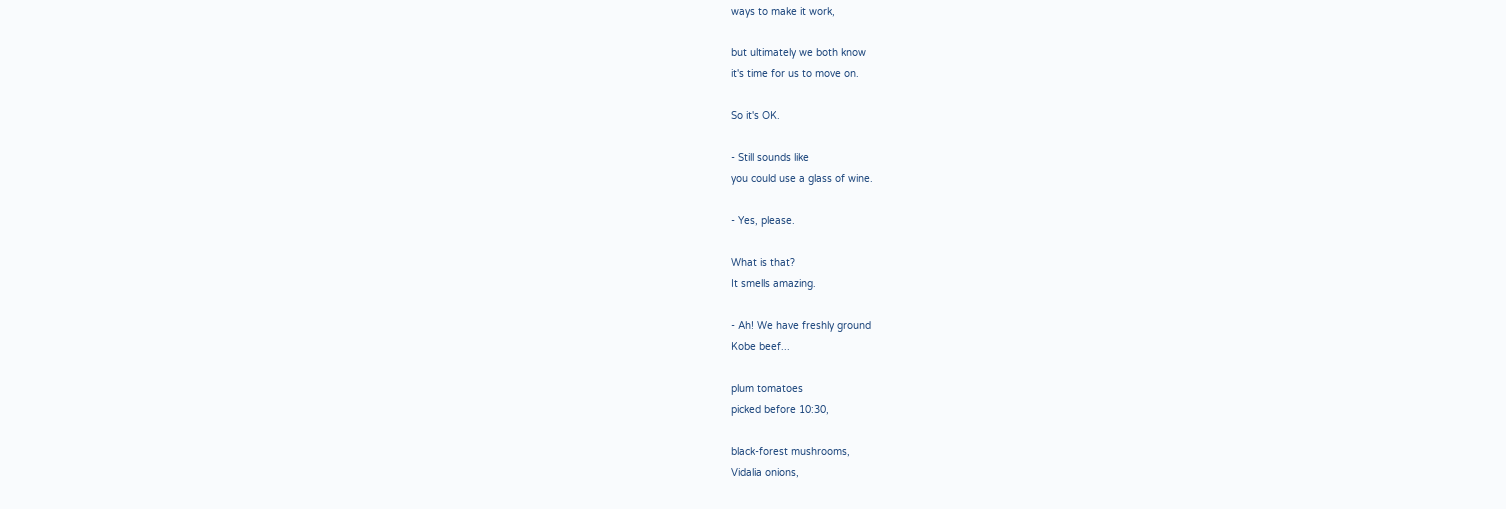ways to make it work,

but ultimately we both know
it's time for us to move on.

So it's OK.

- Still sounds like
you could use a glass of wine.

- Yes, please.

What is that?
It smells amazing.

- Ah! We have freshly ground
Kobe beef...

plum tomatoes
picked before 10:30,

black-forest mushrooms,
Vidalia onions,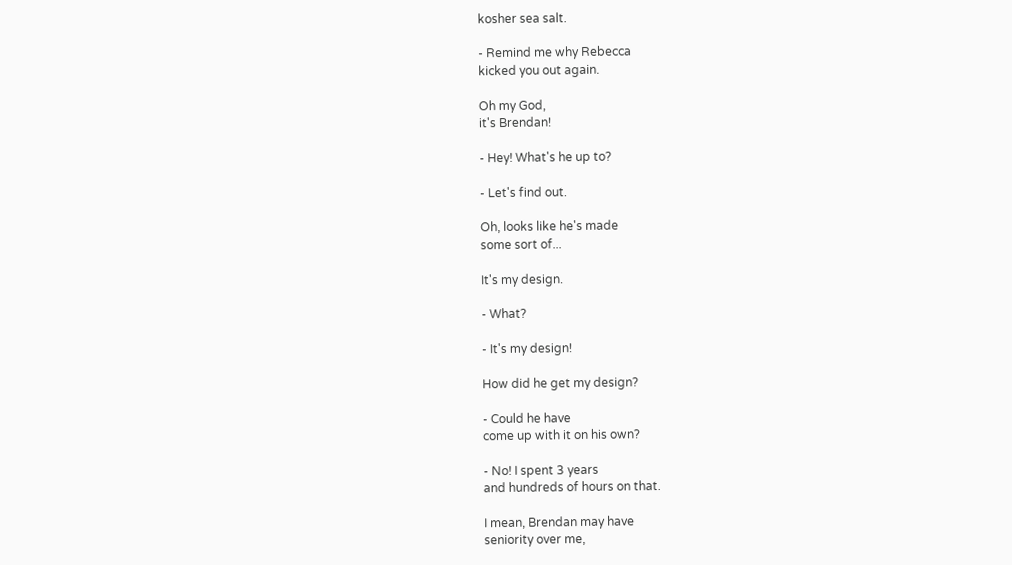kosher sea salt.

- Remind me why Rebecca
kicked you out again.

Oh my God,
it's Brendan!

- Hey! What's he up to?

- Let's find out.

Oh, looks like he's made
some sort of...

It's my design.

- What?

- It's my design!

How did he get my design?

- Could he have
come up with it on his own?

- No! I spent 3 years
and hundreds of hours on that.

I mean, Brendan may have
seniority over me,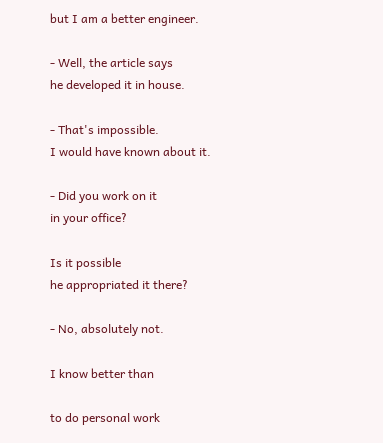but I am a better engineer.

- Well, the article says
he developed it in house.

- That's impossible.
I would have known about it.

- Did you work on it
in your office?

Is it possible
he appropriated it there?

- No, absolutely not.

I know better than

to do personal work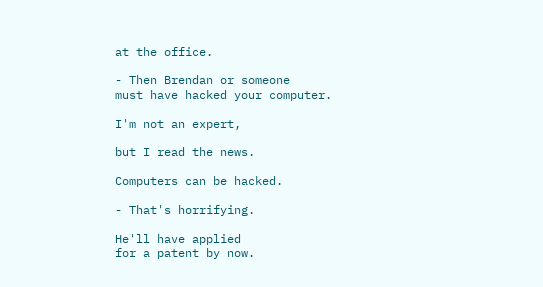at the office.

- Then Brendan or someone
must have hacked your computer.

I'm not an expert,

but I read the news.

Computers can be hacked.

- That's horrifying.

He'll have applied
for a patent by now.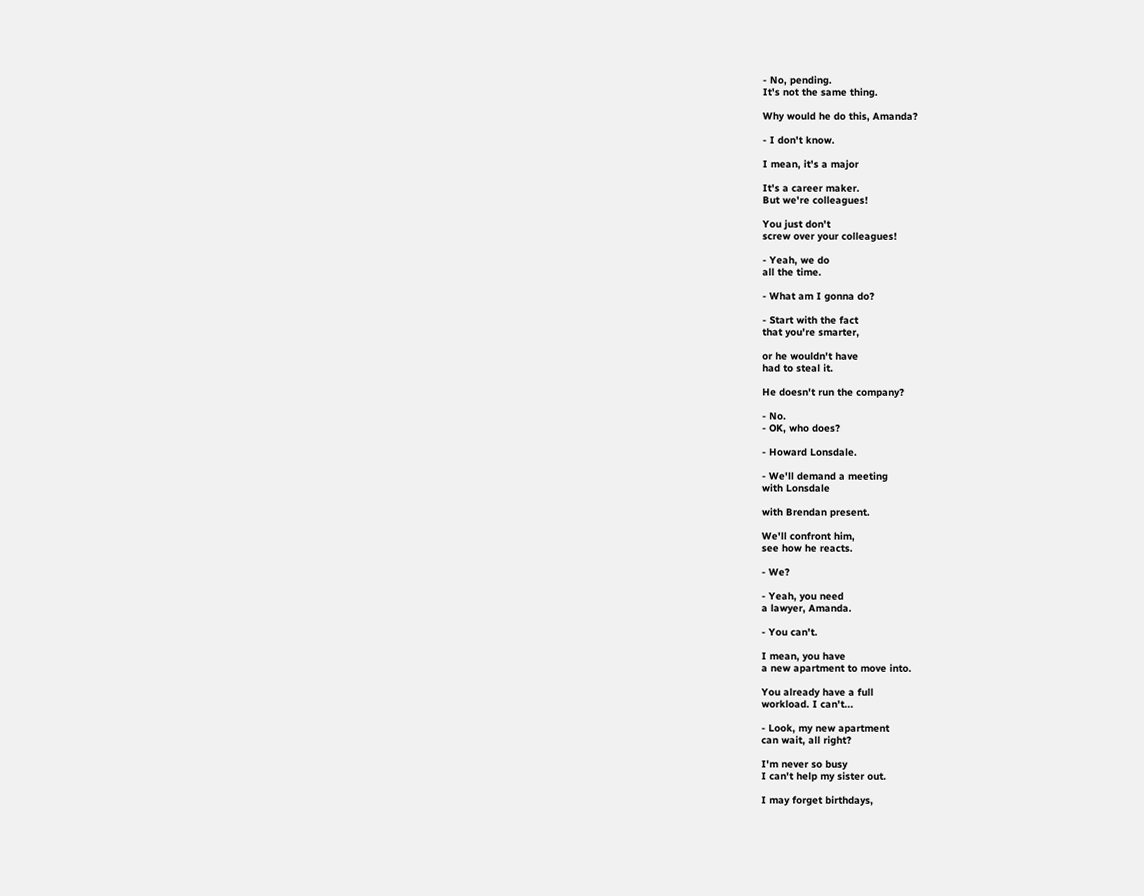- No, pending.
It's not the same thing.

Why would he do this, Amanda?

- I don't know.

I mean, it's a major

It's a career maker.
But we're colleagues!

You just don't
screw over your colleagues!

- Yeah, we do
all the time.

- What am I gonna do?

- Start with the fact
that you're smarter,

or he wouldn't have
had to steal it.

He doesn't run the company?

- No.
- OK, who does?

- Howard Lonsdale.

- We'll demand a meeting
with Lonsdale

with Brendan present.

We'll confront him,
see how he reacts.

- We?

- Yeah, you need
a lawyer, Amanda.

- You can't.

I mean, you have
a new apartment to move into.

You already have a full
workload. I can't...

- Look, my new apartment
can wait, all right?

I'm never so busy
I can't help my sister out.

I may forget birthdays,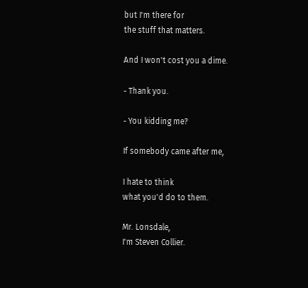but I'm there for
the stuff that matters.

And I won't cost you a dime.

- Thank you.

- You kidding me?

If somebody came after me,

I hate to think
what you'd do to them.

Mr. Lonsdale,
I'm Steven Collier.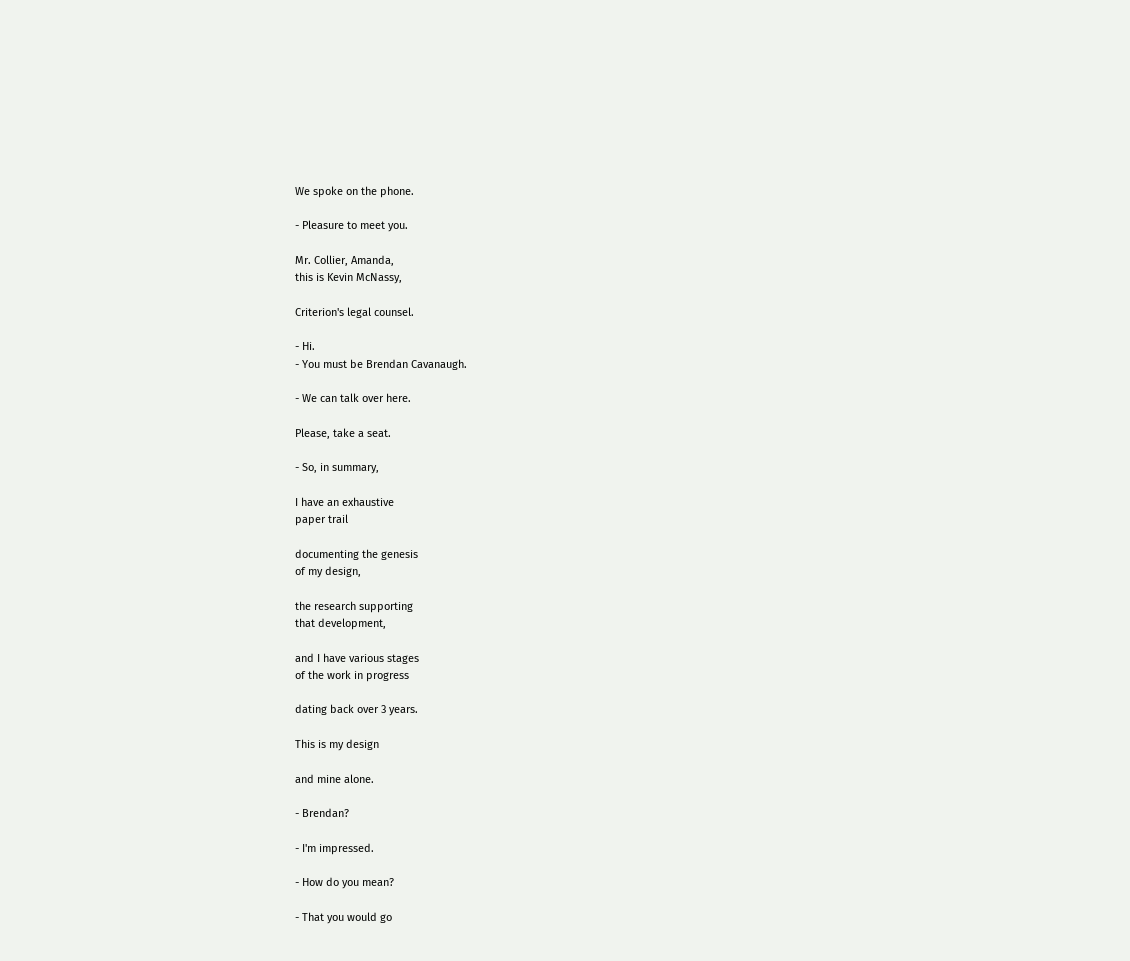We spoke on the phone.

- Pleasure to meet you.

Mr. Collier, Amanda,
this is Kevin McNassy,

Criterion's legal counsel.

- Hi.
- You must be Brendan Cavanaugh.

- We can talk over here.

Please, take a seat.

- So, in summary,

I have an exhaustive
paper trail

documenting the genesis
of my design,

the research supporting
that development,

and I have various stages
of the work in progress

dating back over 3 years.

This is my design

and mine alone.

- Brendan?

- I'm impressed.

- How do you mean?

- That you would go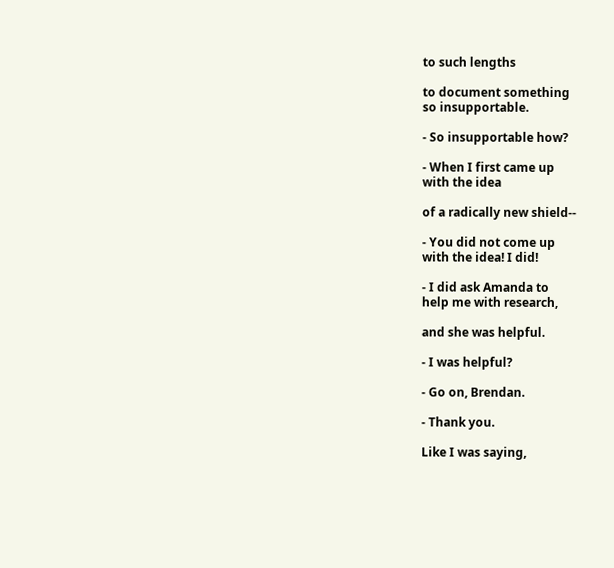to such lengths

to document something
so insupportable.

- So insupportable how?

- When I first came up
with the idea

of a radically new shield--

- You did not come up
with the idea! I did!

- I did ask Amanda to
help me with research,

and she was helpful.

- I was helpful?

- Go on, Brendan.

- Thank you.

Like I was saying,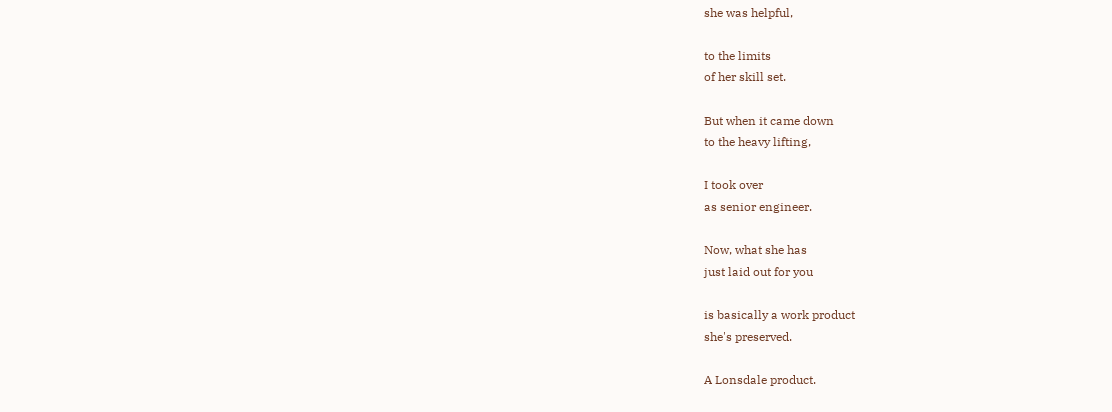she was helpful,

to the limits
of her skill set.

But when it came down
to the heavy lifting,

I took over
as senior engineer.

Now, what she has
just laid out for you

is basically a work product
she's preserved.

A Lonsdale product.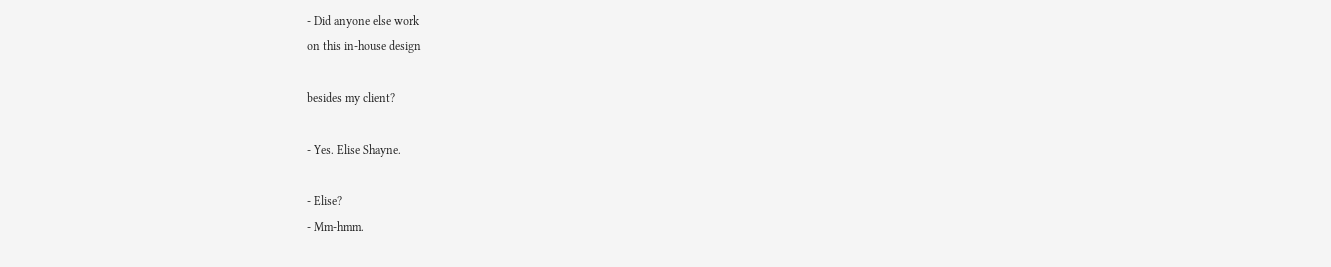- Did anyone else work
on this in-house design

besides my client?

- Yes. Elise Shayne.

- Elise?
- Mm-hmm.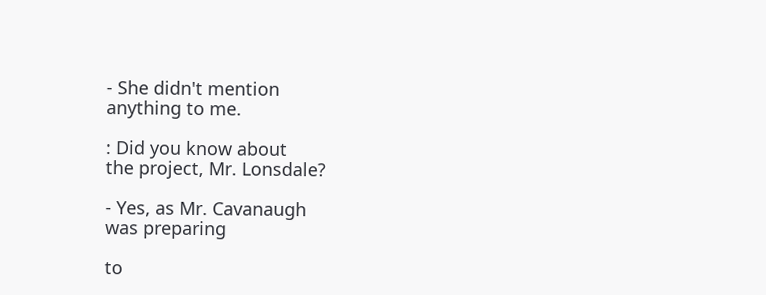- She didn't mention
anything to me.

: Did you know about
the project, Mr. Lonsdale?

- Yes, as Mr. Cavanaugh
was preparing

to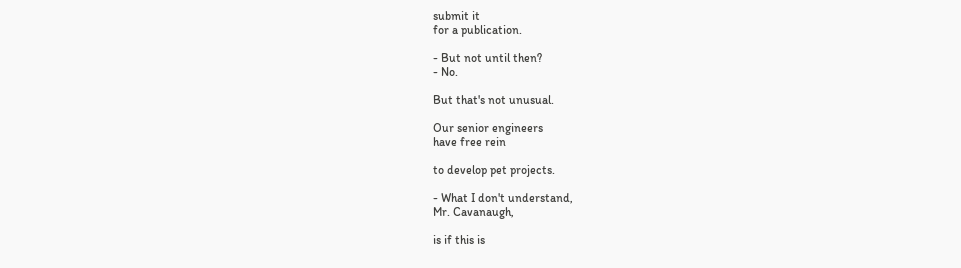submit it
for a publication.

- But not until then?
- No.

But that's not unusual.

Our senior engineers
have free rein

to develop pet projects.

- What I don't understand,
Mr. Cavanaugh,

is if this is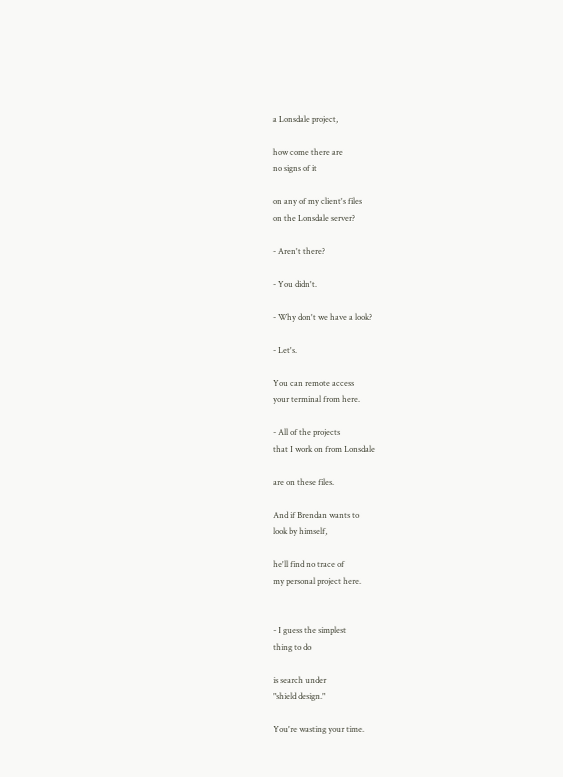a Lonsdale project,

how come there are
no signs of it

on any of my client's files
on the Lonsdale server?

- Aren't there?

- You didn't.

- Why don't we have a look?

- Let's.

You can remote access
your terminal from here.

- All of the projects
that I work on from Lonsdale

are on these files.

And if Brendan wants to
look by himself,

he'll find no trace of
my personal project here.


- I guess the simplest
thing to do

is search under
"shield design."

You're wasting your time.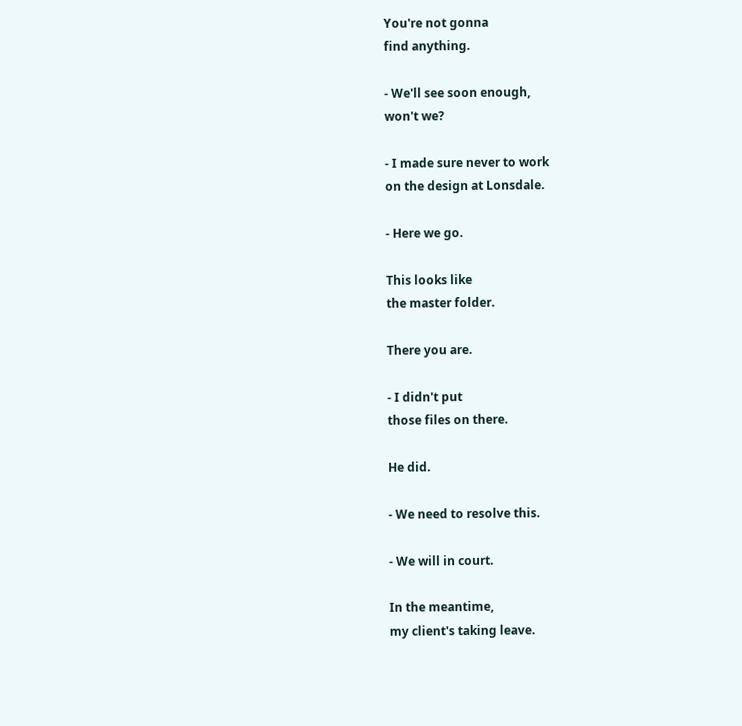You're not gonna
find anything.

- We'll see soon enough,
won't we?

- I made sure never to work
on the design at Lonsdale.

- Here we go.

This looks like
the master folder.

There you are.

- I didn't put
those files on there.

He did.

- We need to resolve this.

- We will in court.

In the meantime,
my client's taking leave.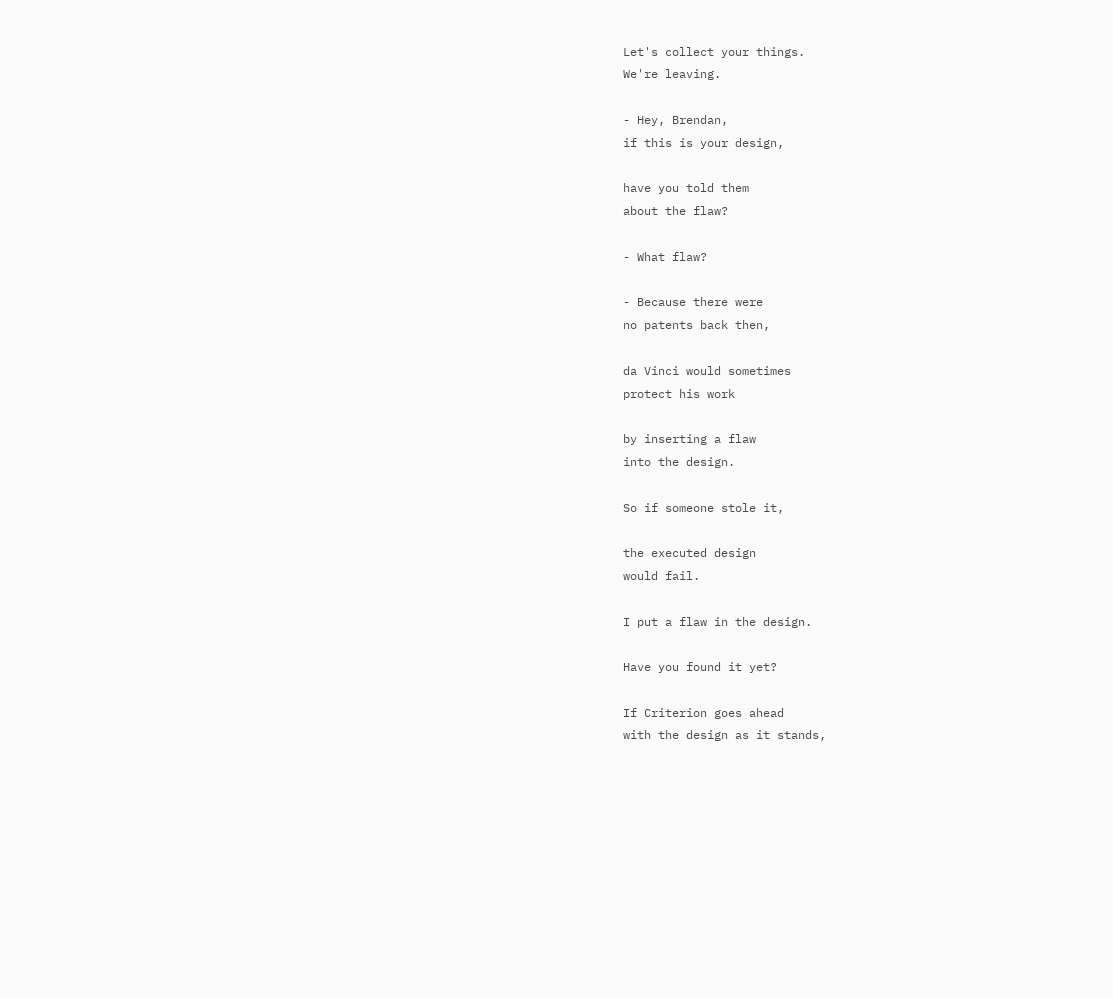Let's collect your things.
We're leaving.

- Hey, Brendan,
if this is your design,

have you told them
about the flaw?

- What flaw?

- Because there were
no patents back then,

da Vinci would sometimes
protect his work

by inserting a flaw
into the design.

So if someone stole it,

the executed design
would fail.

I put a flaw in the design.

Have you found it yet?

If Criterion goes ahead
with the design as it stands,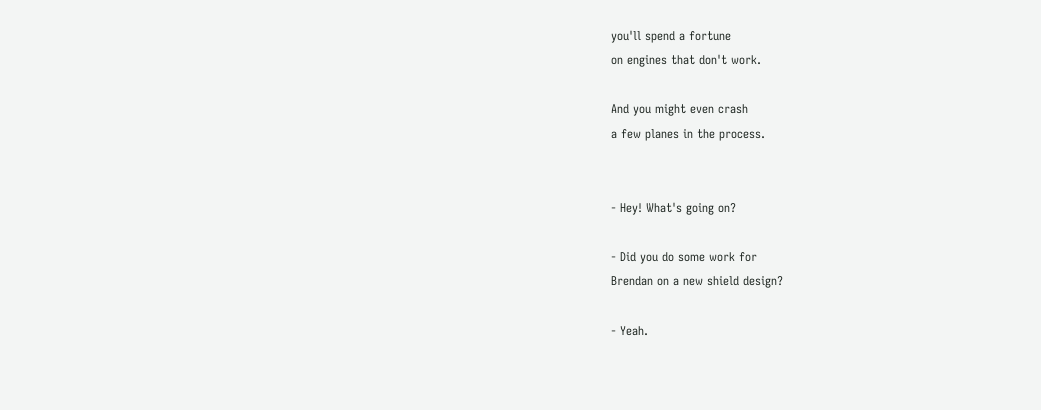you'll spend a fortune
on engines that don't work.

And you might even crash
a few planes in the process.


- Hey! What's going on?

- Did you do some work for
Brendan on a new shield design?

- Yeah.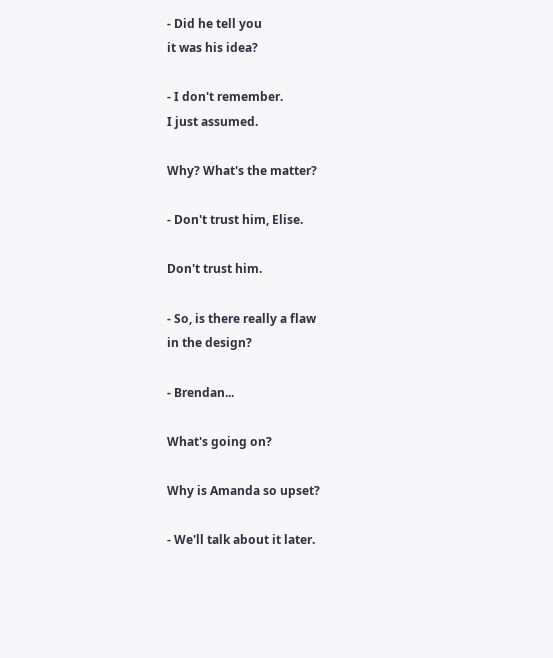- Did he tell you
it was his idea?

- I don't remember.
I just assumed.

Why? What's the matter?

- Don't trust him, Elise.

Don't trust him.

- So, is there really a flaw
in the design?

- Brendan...

What's going on?

Why is Amanda so upset?

- We'll talk about it later.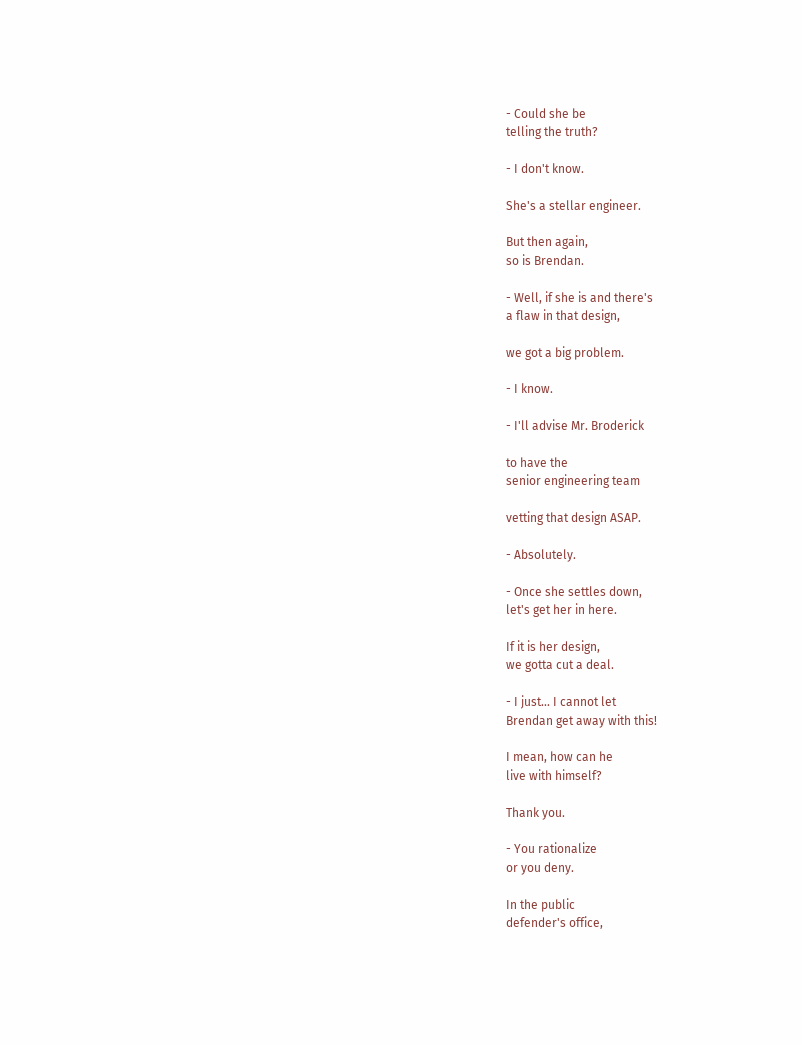- Could she be
telling the truth?

- I don't know.

She's a stellar engineer.

But then again,
so is Brendan.

- Well, if she is and there's
a flaw in that design,

we got a big problem.

- I know.

- I'll advise Mr. Broderick

to have the
senior engineering team

vetting that design ASAP.

- Absolutely.

- Once she settles down,
let's get her in here.

If it is her design,
we gotta cut a deal.

- I just... I cannot let
Brendan get away with this!

I mean, how can he
live with himself?

Thank you.

- You rationalize
or you deny.

In the public
defender's office,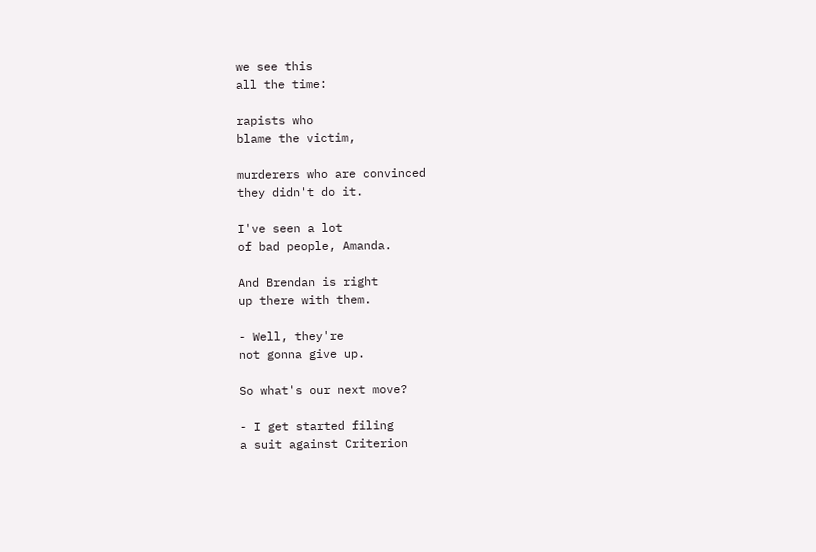we see this
all the time:

rapists who
blame the victim,

murderers who are convinced
they didn't do it.

I've seen a lot
of bad people, Amanda.

And Brendan is right
up there with them.

- Well, they're
not gonna give up.

So what's our next move?

- I get started filing
a suit against Criterion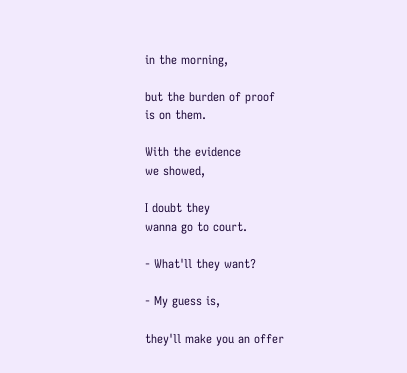in the morning,

but the burden of proof
is on them.

With the evidence
we showed,

I doubt they
wanna go to court.

- What'll they want?

- My guess is,

they'll make you an offer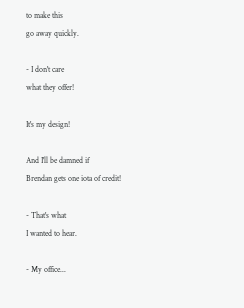to make this
go away quickly.

- I don't care
what they offer!

It's my design!

And I'll be damned if
Brendan gets one iota of credit!

- That's what
I wanted to hear.

- My office...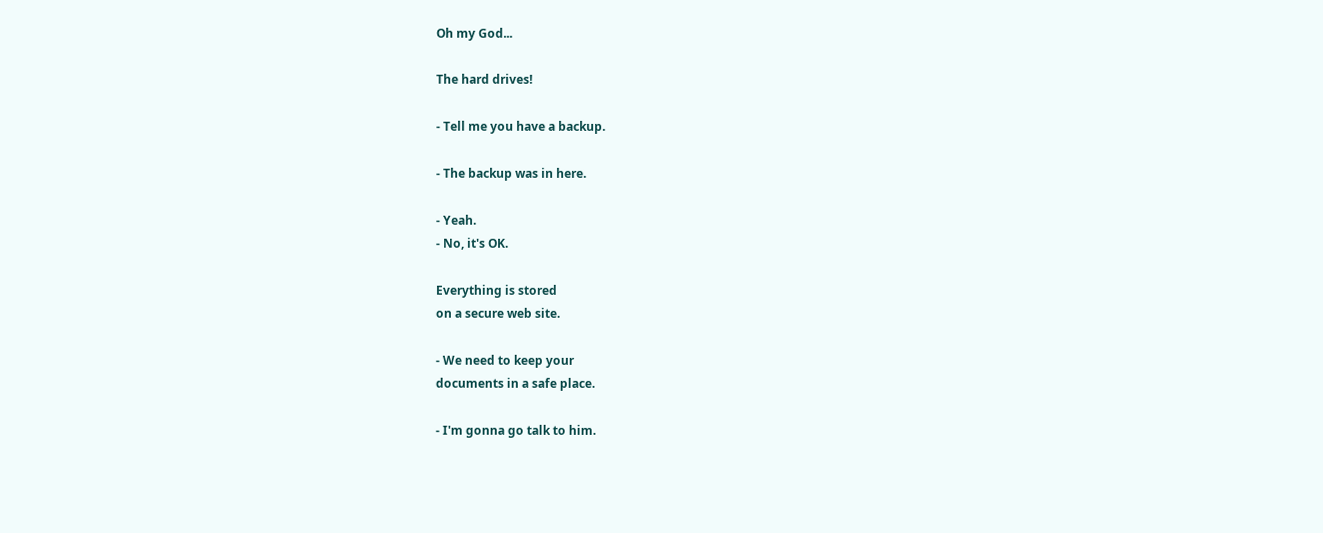Oh my God...

The hard drives!

- Tell me you have a backup.

- The backup was in here.

- Yeah.
- No, it's OK.

Everything is stored
on a secure web site.

- We need to keep your
documents in a safe place.

- I'm gonna go talk to him.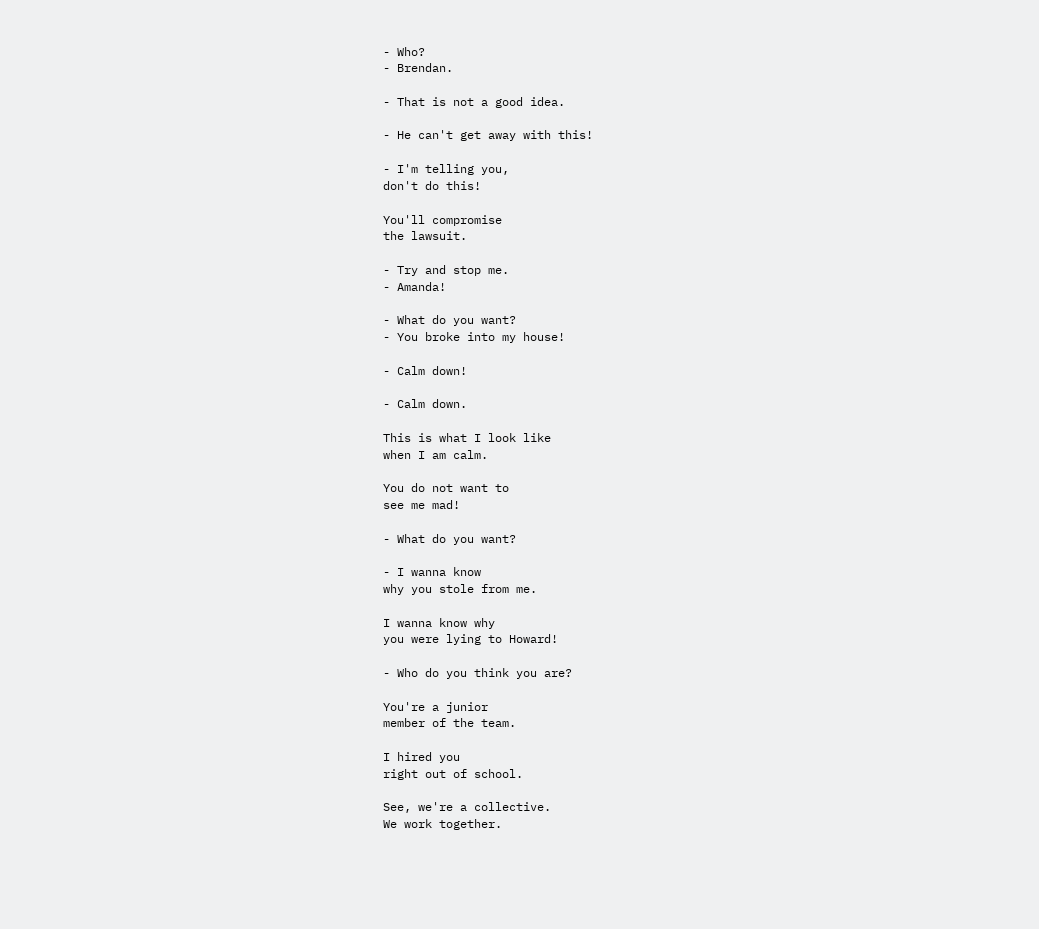- Who?
- Brendan.

- That is not a good idea.

- He can't get away with this!

- I'm telling you,
don't do this!

You'll compromise
the lawsuit.

- Try and stop me.
- Amanda!

- What do you want?
- You broke into my house!

- Calm down!

- Calm down.

This is what I look like
when I am calm.

You do not want to
see me mad!

- What do you want?

- I wanna know
why you stole from me.

I wanna know why
you were lying to Howard!

- Who do you think you are?

You're a junior
member of the team.

I hired you
right out of school.

See, we're a collective.
We work together.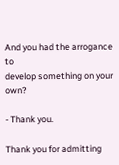And you had the arrogance to
develop something on your own?

- Thank you.

Thank you for admitting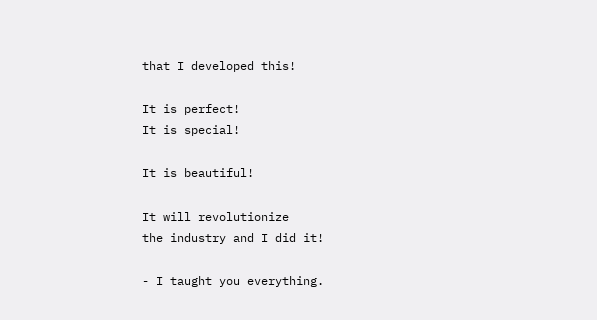that I developed this!

It is perfect!
It is special!

It is beautiful!

It will revolutionize
the industry and I did it!

- I taught you everything.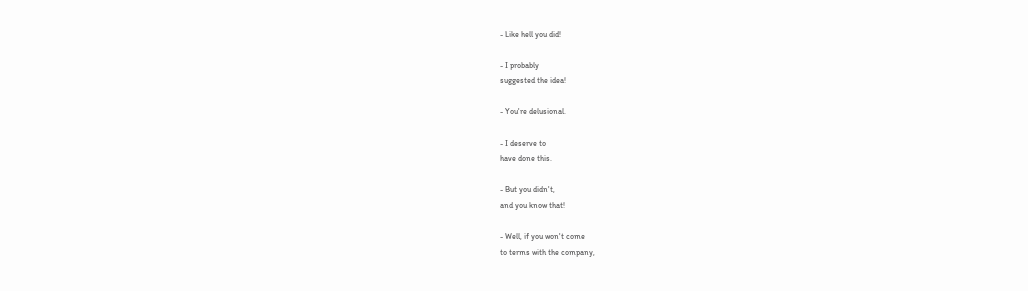- Like hell you did!

- I probably
suggested the idea!

- You're delusional.

- I deserve to
have done this.

- But you didn't,
and you know that!

- Well, if you won't come
to terms with the company,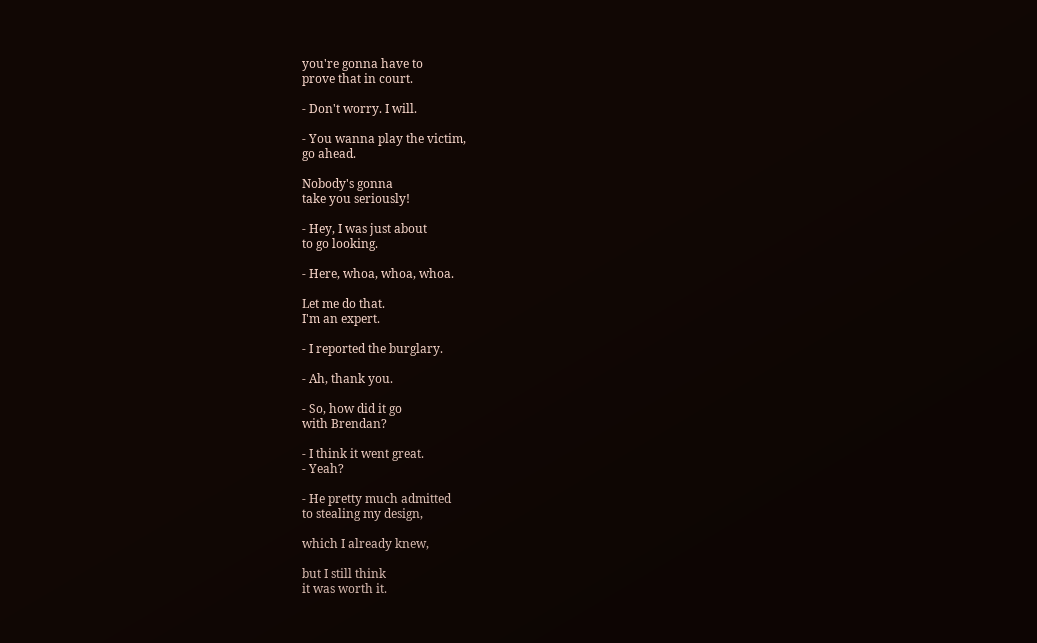you're gonna have to
prove that in court.

- Don't worry. I will.

- You wanna play the victim,
go ahead.

Nobody's gonna
take you seriously!

- Hey, I was just about
to go looking.

- Here, whoa, whoa, whoa.

Let me do that.
I'm an expert.

- I reported the burglary.

- Ah, thank you.

- So, how did it go
with Brendan?

- I think it went great.
- Yeah?

- He pretty much admitted
to stealing my design,

which I already knew,

but I still think
it was worth it.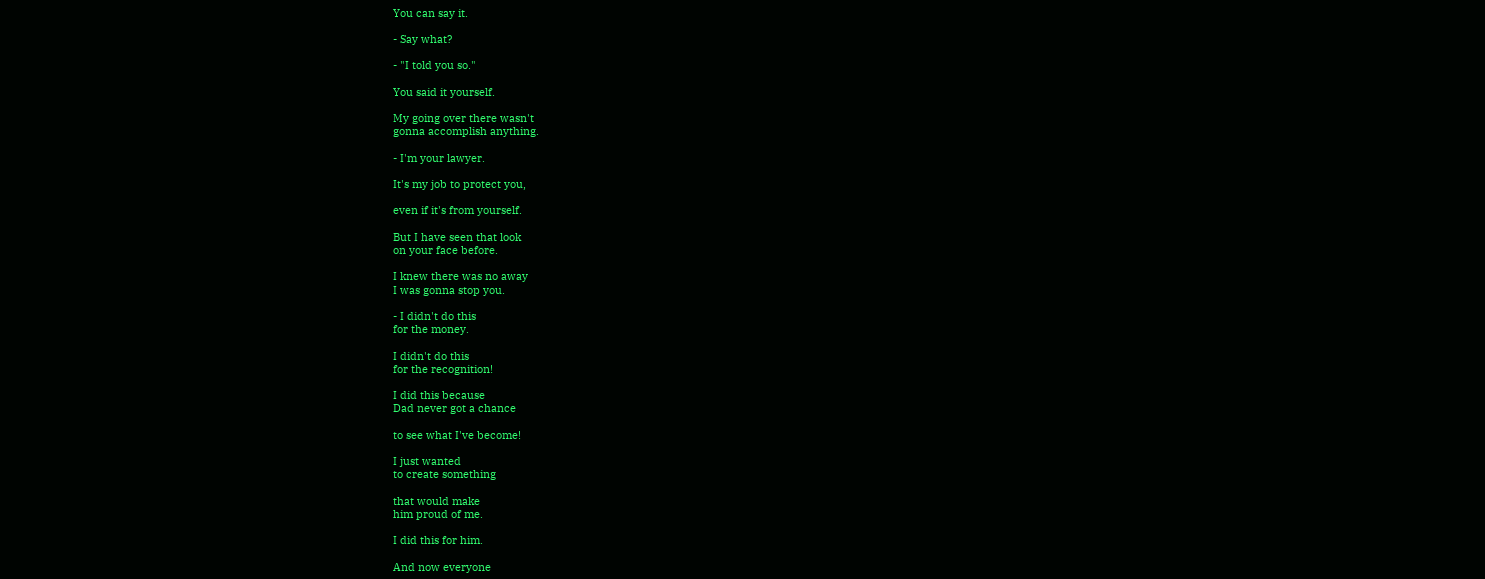You can say it.

- Say what?

- "I told you so."

You said it yourself.

My going over there wasn't
gonna accomplish anything.

- I'm your lawyer.

It's my job to protect you,

even if it's from yourself.

But I have seen that look
on your face before.

I knew there was no away
I was gonna stop you.

- I didn't do this
for the money.

I didn't do this
for the recognition!

I did this because
Dad never got a chance

to see what I've become!

I just wanted
to create something

that would make
him proud of me.

I did this for him.

And now everyone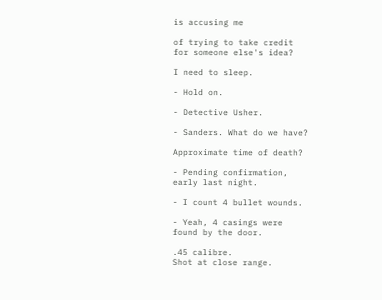is accusing me

of trying to take credit
for someone else's idea?

I need to sleep.

- Hold on.

- Detective Usher.

- Sanders. What do we have?

Approximate time of death?

- Pending confirmation,
early last night.

- I count 4 bullet wounds.

- Yeah, 4 casings were
found by the door.

.45 calibre.
Shot at close range.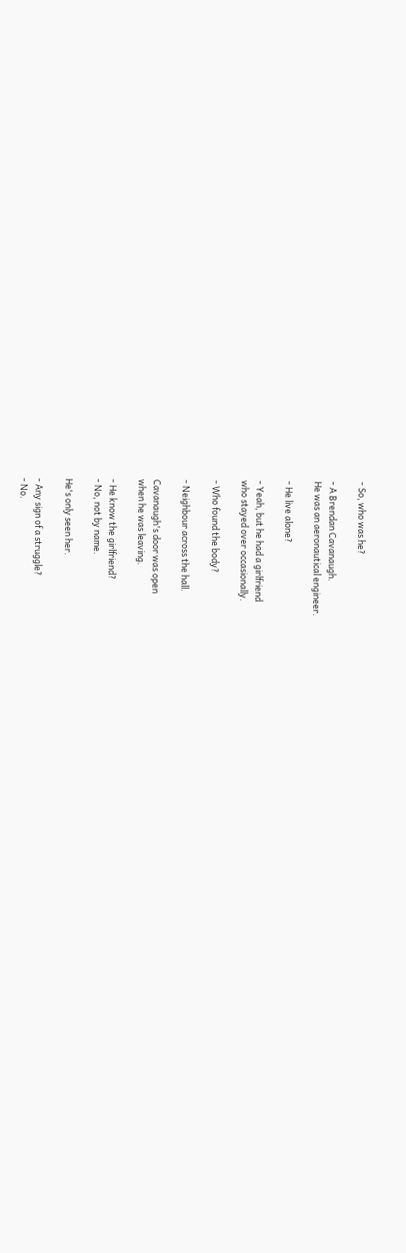- So, who was he?

- A Brendan Cavanaugh.
He was an aeronautical engineer.

- He live alone?

- Yeah, but he had a girlfriend
who stayed over occasionally.

- Who found the body?

- Neighbour across the hall.

Cavanaugh's door was open
when he was leaving.

- He know the girlfriend?
- No, not by name.

He's only seen her.

- Any sign of a struggle?
- No.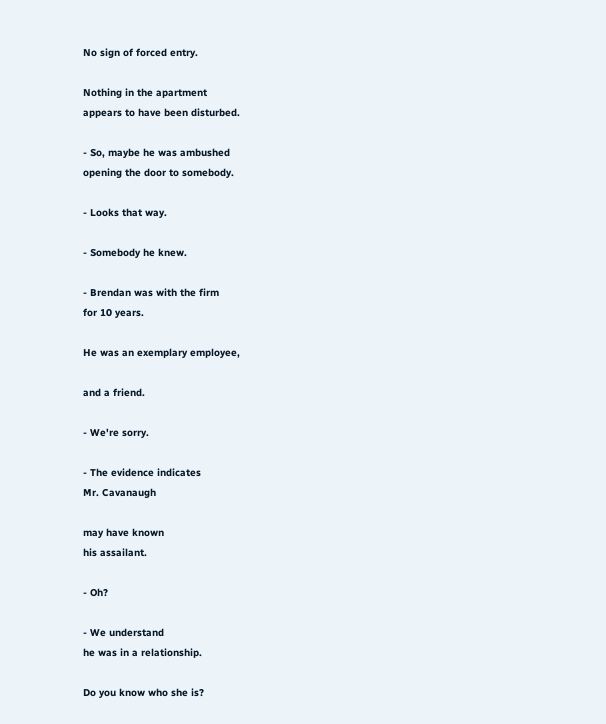No sign of forced entry.

Nothing in the apartment
appears to have been disturbed.

- So, maybe he was ambushed
opening the door to somebody.

- Looks that way.

- Somebody he knew.

- Brendan was with the firm
for 10 years.

He was an exemplary employee,

and a friend.

- We're sorry.

- The evidence indicates
Mr. Cavanaugh

may have known
his assailant.

- Oh?

- We understand
he was in a relationship.

Do you know who she is?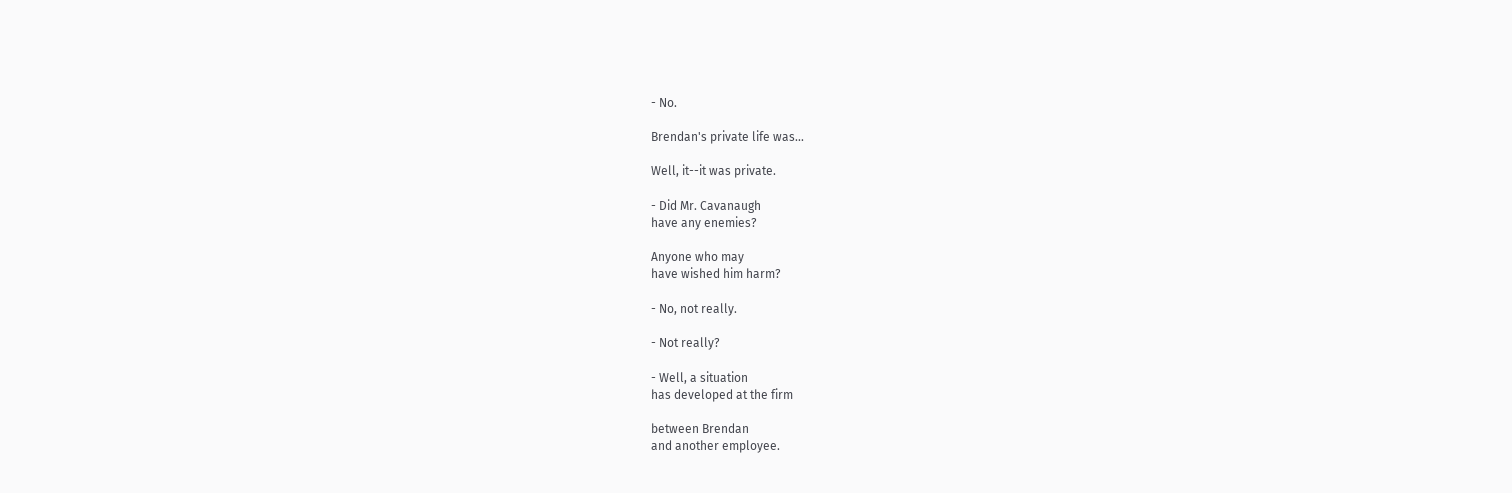- No.

Brendan's private life was...

Well, it--it was private.

- Did Mr. Cavanaugh
have any enemies?

Anyone who may
have wished him harm?

- No, not really.

- Not really?

- Well, a situation
has developed at the firm

between Brendan
and another employee.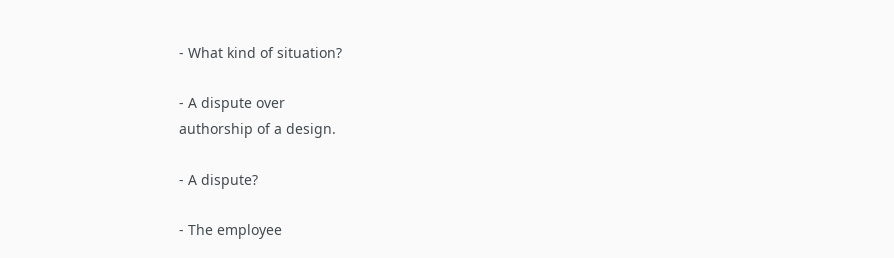- What kind of situation?

- A dispute over
authorship of a design.

- A dispute?

- The employee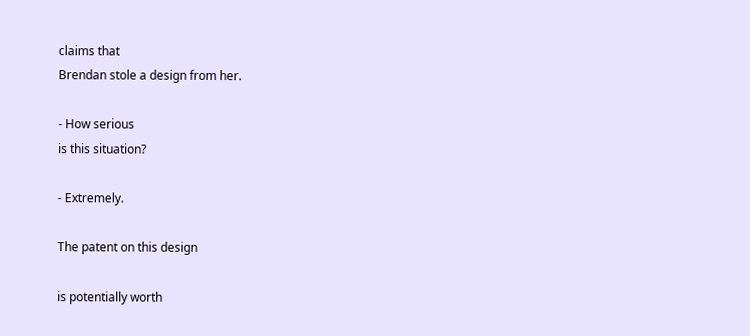claims that
Brendan stole a design from her.

- How serious
is this situation?

- Extremely.

The patent on this design

is potentially worth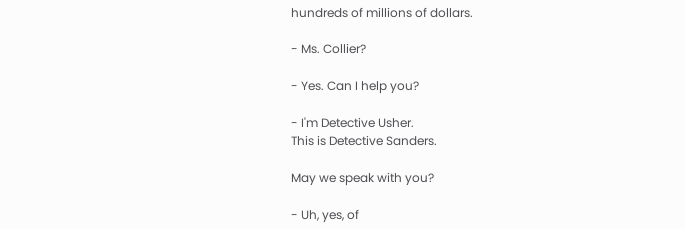hundreds of millions of dollars.

- Ms. Collier?

- Yes. Can I help you?

- I'm Detective Usher.
This is Detective Sanders.

May we speak with you?

- Uh, yes, of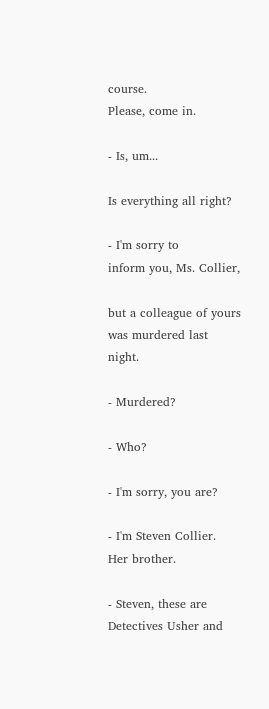course.
Please, come in.

- Is, um...

Is everything all right?

- I'm sorry to
inform you, Ms. Collier,

but a colleague of yours
was murdered last night.

- Murdered?

- Who?

- I'm sorry, you are?

- I'm Steven Collier.
Her brother.

- Steven, these are
Detectives Usher and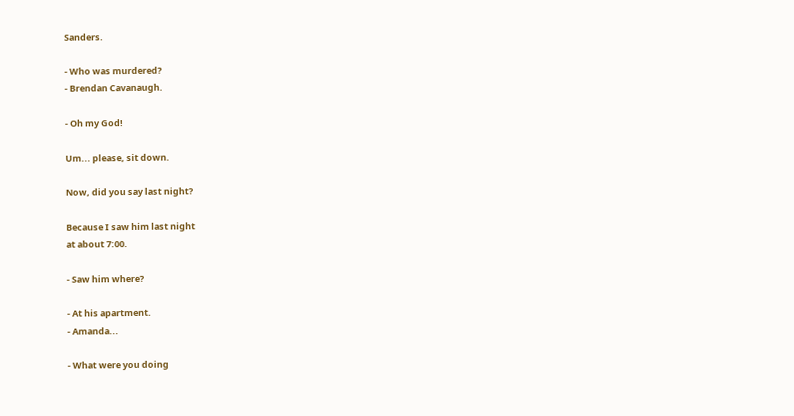Sanders.

- Who was murdered?
- Brendan Cavanaugh.

- Oh my God!

Um... please, sit down.

Now, did you say last night?

Because I saw him last night
at about 7:00.

- Saw him where?

- At his apartment.
- Amanda...

- What were you doing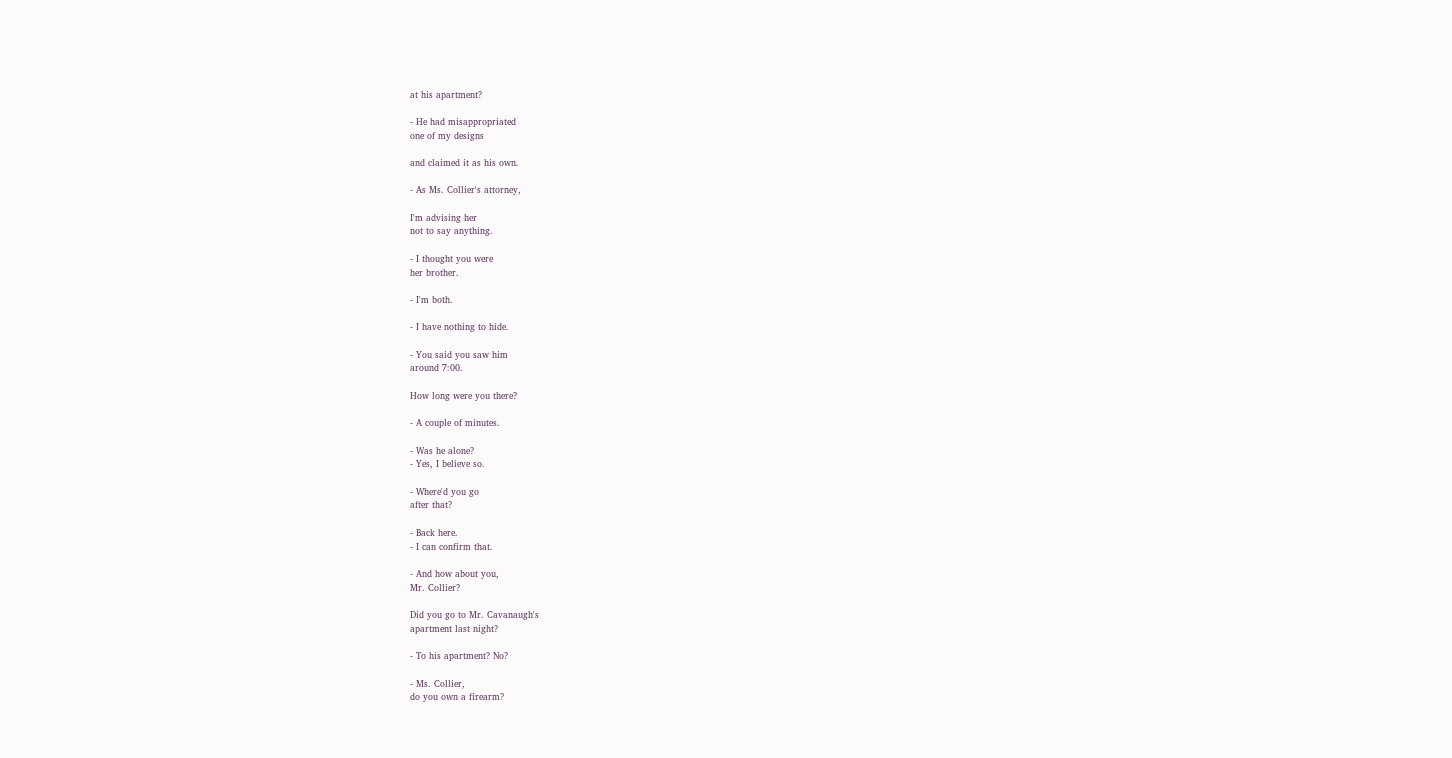at his apartment?

- He had misappropriated
one of my designs

and claimed it as his own.

- As Ms. Collier's attorney,

I'm advising her
not to say anything.

- I thought you were
her brother.

- I'm both.

- I have nothing to hide.

- You said you saw him
around 7:00.

How long were you there?

- A couple of minutes.

- Was he alone?
- Yes, I believe so.

- Where'd you go
after that?

- Back here.
- I can confirm that.

- And how about you,
Mr. Collier?

Did you go to Mr. Cavanaugh's
apartment last night?

- To his apartment? No?

- Ms. Collier,
do you own a firearm?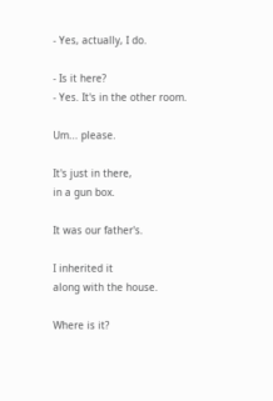- Yes, actually, I do.

- Is it here?
- Yes. It's in the other room.

Um... please.

It's just in there,
in a gun box.

It was our father's.

I inherited it
along with the house.

Where is it?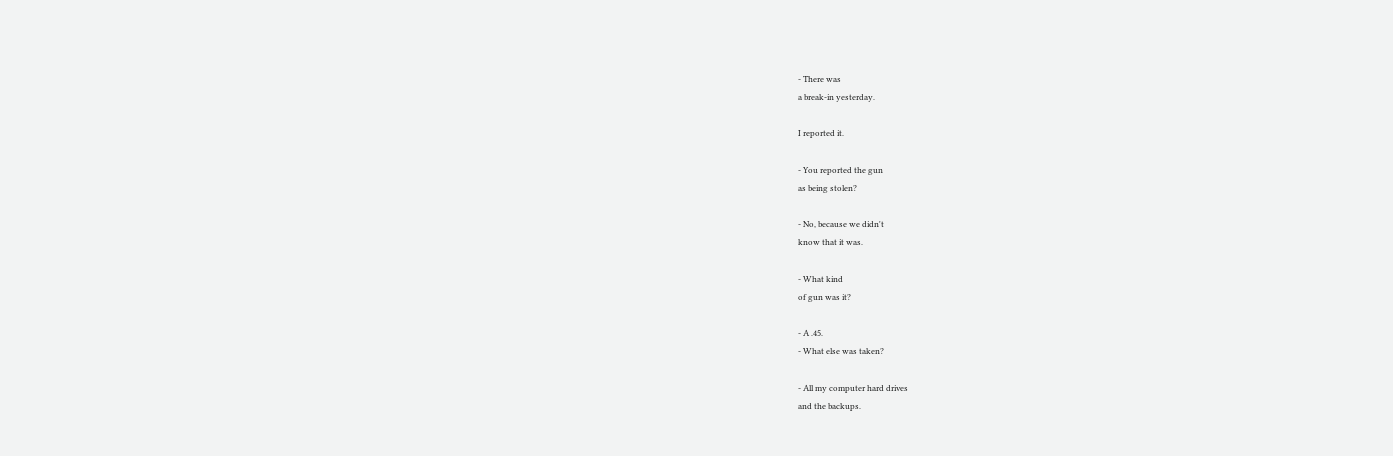- There was
a break-in yesterday.

I reported it.

- You reported the gun
as being stolen?

- No, because we didn't
know that it was.

- What kind
of gun was it?

- A .45.
- What else was taken?

- All my computer hard drives
and the backups.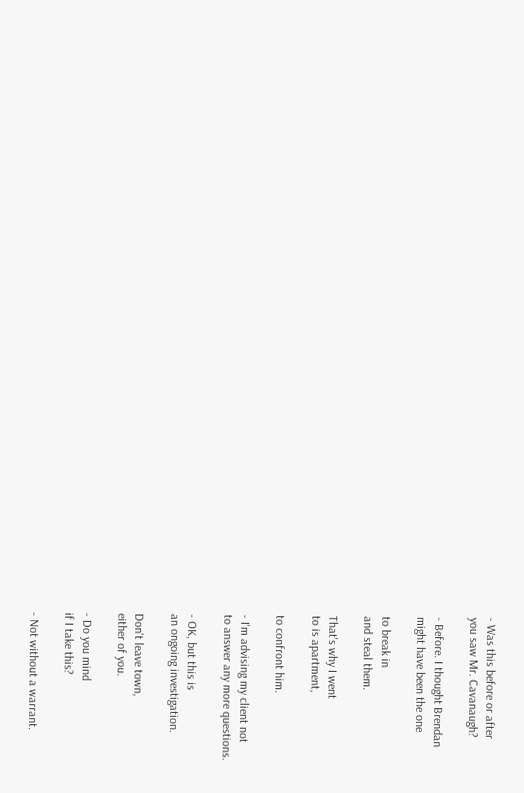- Was this before or after
you saw Mr. Cavanaugh?

- Before. I thought Brendan
might have been the one

to break in
and steal them.

That's why I went
to is apartment,

to confront him.

- I'm advising my client not
to answer any more questions.

- OK, but this is
an ongoing investigation.

Don't leave town,
either of you.

- Do you mind
if I take this?

- Not without a warrant.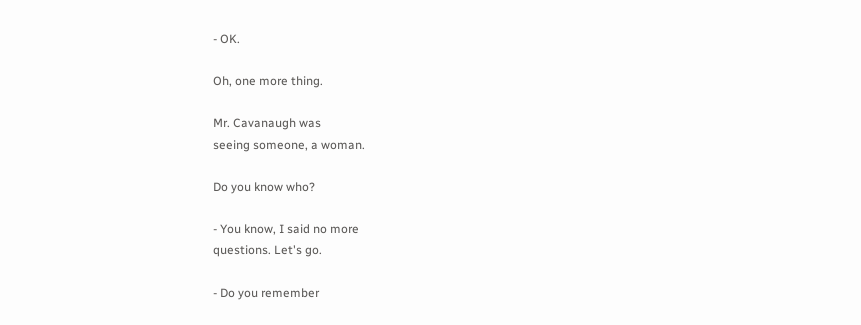- OK.

Oh, one more thing.

Mr. Cavanaugh was
seeing someone, a woman.

Do you know who?

- You know, I said no more
questions. Let's go.

- Do you remember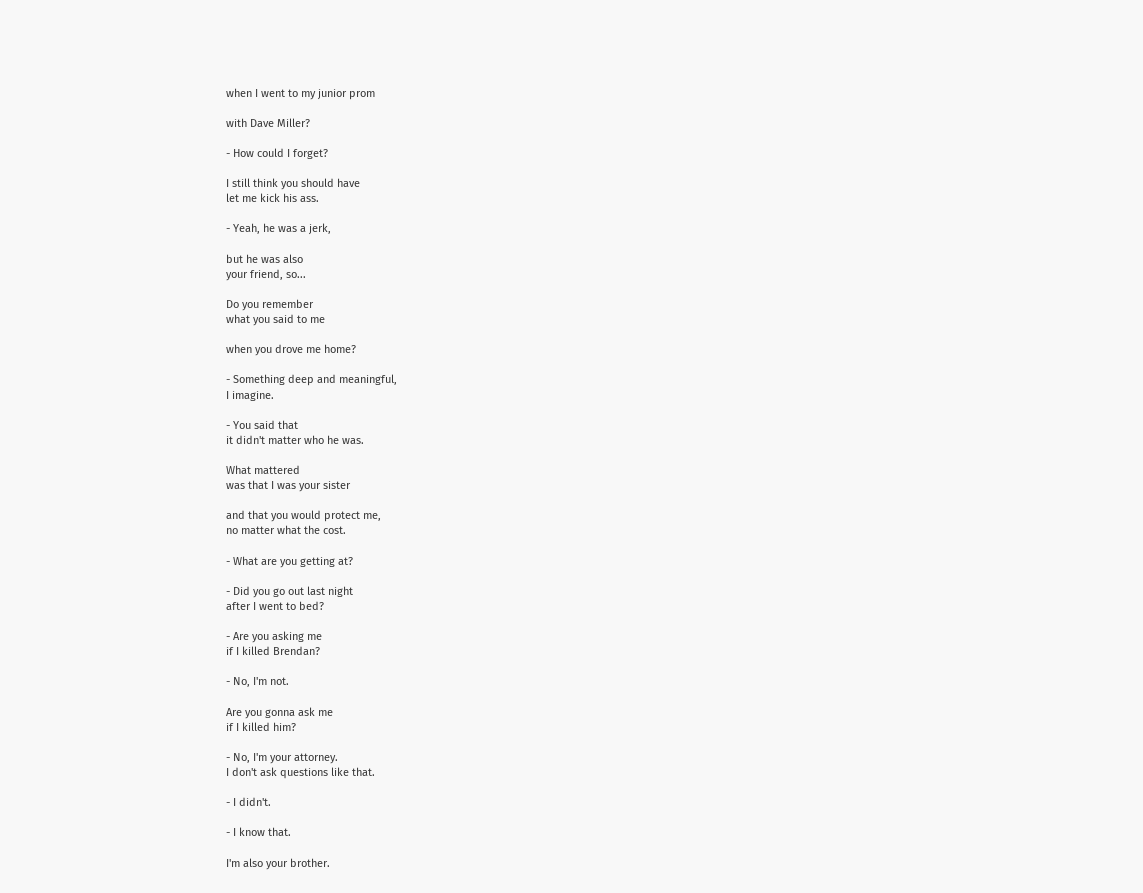when I went to my junior prom

with Dave Miller?

- How could I forget?

I still think you should have
let me kick his ass.

- Yeah, he was a jerk,

but he was also
your friend, so...

Do you remember
what you said to me

when you drove me home?

- Something deep and meaningful,
I imagine.

- You said that
it didn't matter who he was.

What mattered
was that I was your sister

and that you would protect me,
no matter what the cost.

- What are you getting at?

- Did you go out last night
after I went to bed?

- Are you asking me
if I killed Brendan?

- No, I'm not.

Are you gonna ask me
if I killed him?

- No, I'm your attorney.
I don't ask questions like that.

- I didn't.

- I know that.

I'm also your brother.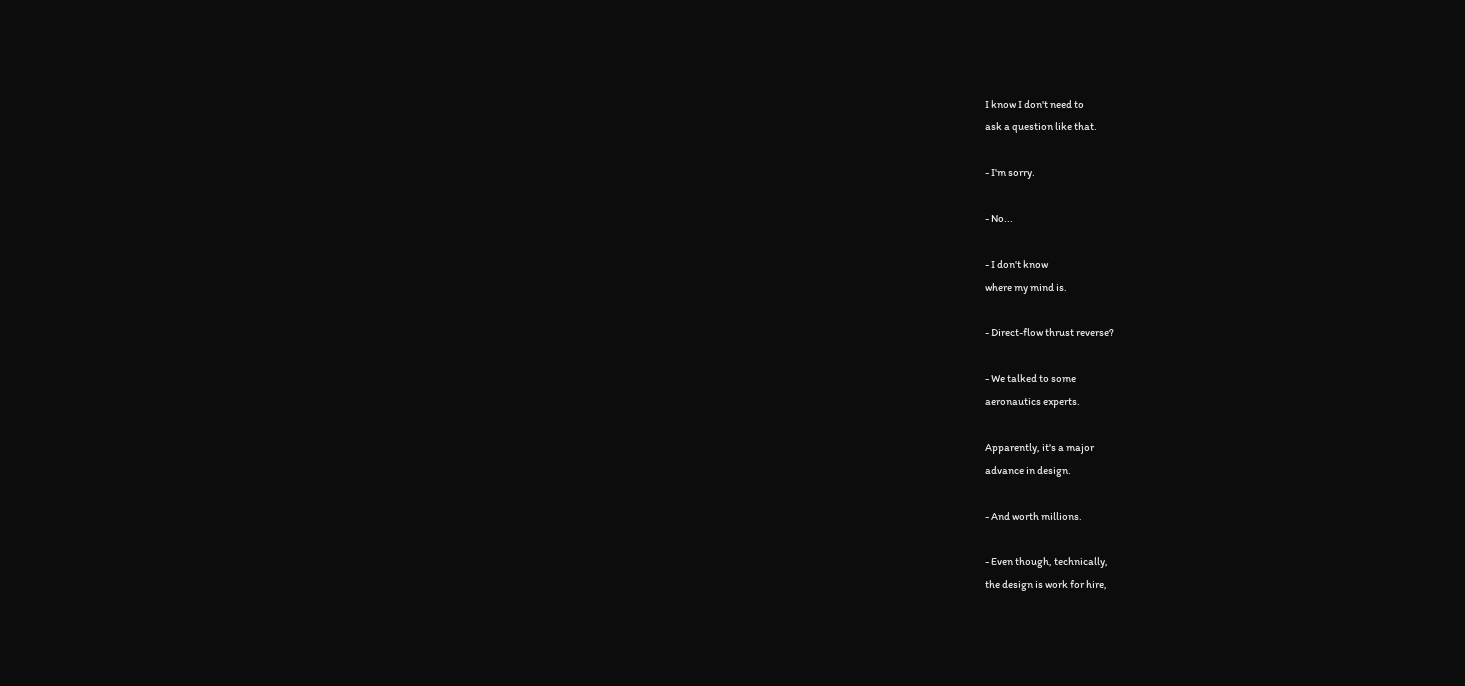I know I don't need to
ask a question like that.

- I'm sorry.

- No...

- I don't know
where my mind is.

- Direct-flow thrust reverse?

- We talked to some
aeronautics experts.

Apparently, it's a major
advance in design.

- And worth millions.

- Even though, technically,
the design is work for hire,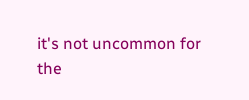it's not uncommon for
the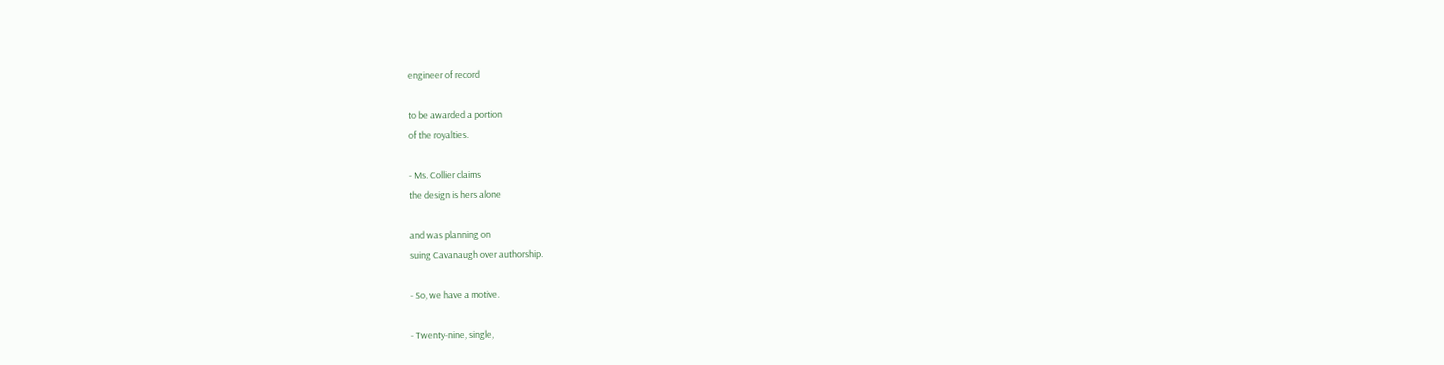engineer of record

to be awarded a portion
of the royalties.

- Ms. Collier claims
the design is hers alone

and was planning on
suing Cavanaugh over authorship.

- So, we have a motive.

- Twenty-nine, single,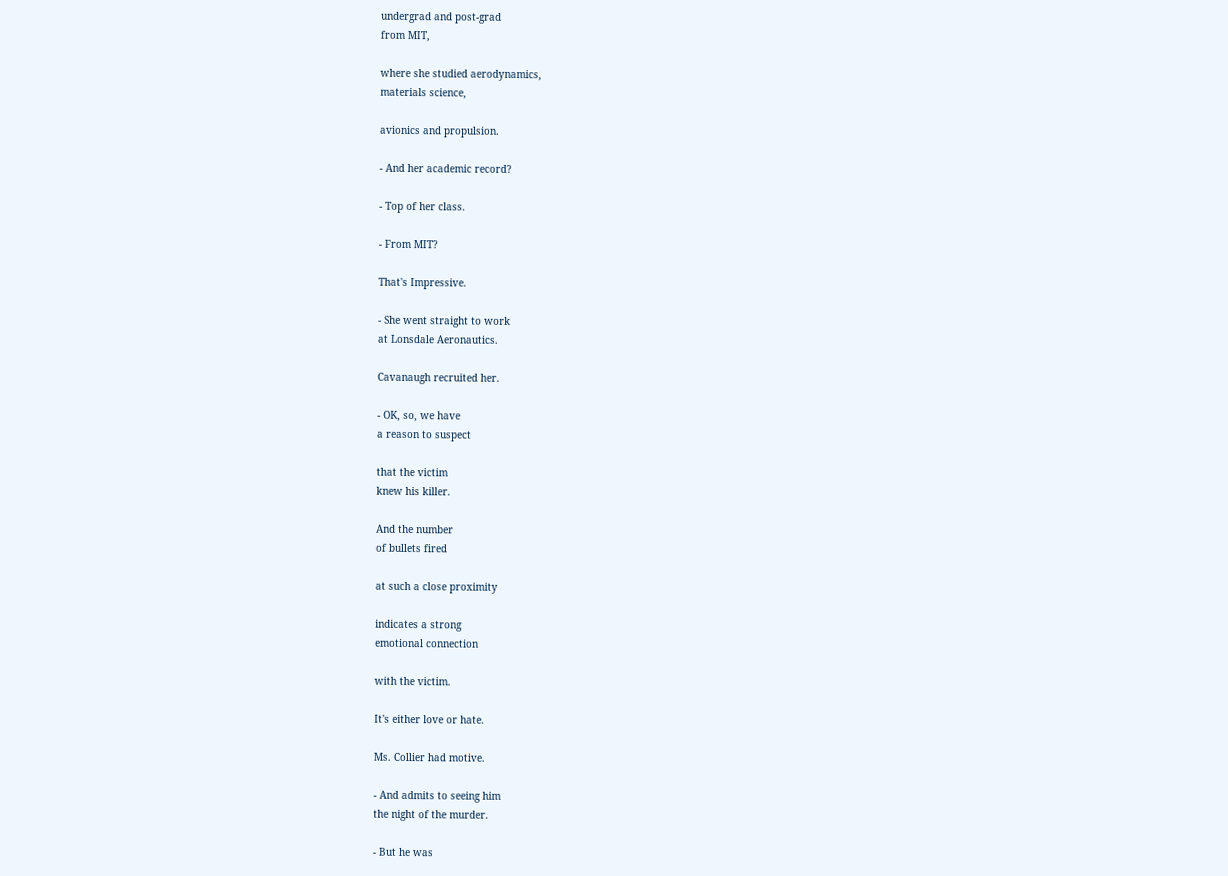undergrad and post-grad
from MIT,

where she studied aerodynamics,
materials science,

avionics and propulsion.

- And her academic record?

- Top of her class.

- From MIT?

That's Impressive.

- She went straight to work
at Lonsdale Aeronautics.

Cavanaugh recruited her.

- OK, so, we have
a reason to suspect

that the victim
knew his killer.

And the number
of bullets fired

at such a close proximity

indicates a strong
emotional connection

with the victim.

It's either love or hate.

Ms. Collier had motive.

- And admits to seeing him
the night of the murder.

- But he was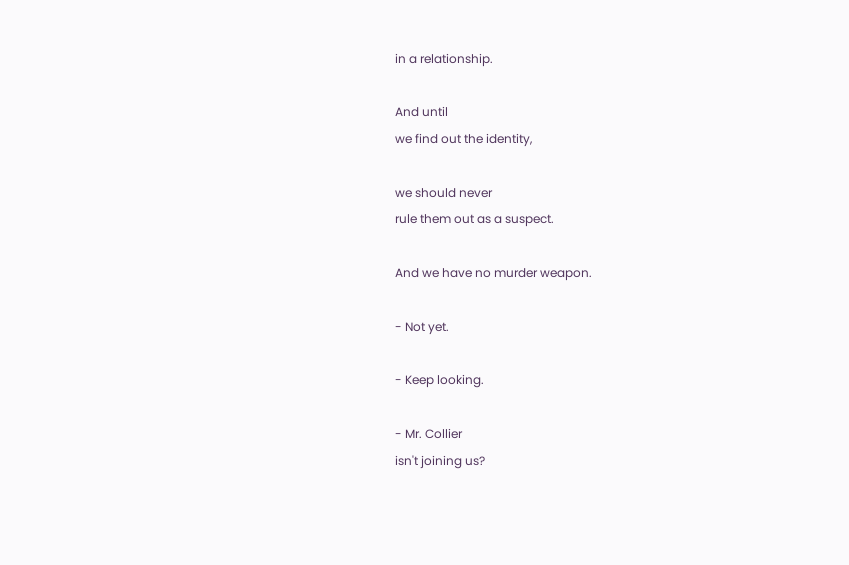in a relationship.

And until
we find out the identity,

we should never
rule them out as a suspect.

And we have no murder weapon.

- Not yet.

- Keep looking.

- Mr. Collier
isn't joining us?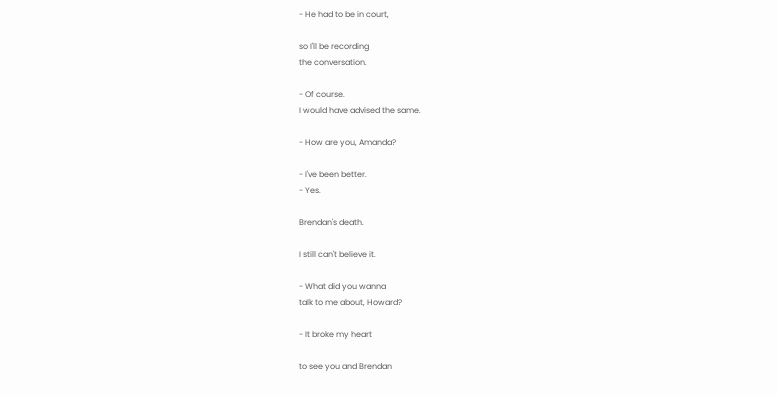- He had to be in court,

so I'll be recording
the conversation.

- Of course.
I would have advised the same.

- How are you, Amanda?

- I've been better.
- Yes.

Brendan's death.

I still can't believe it.

- What did you wanna
talk to me about, Howard?

- It broke my heart

to see you and Brendan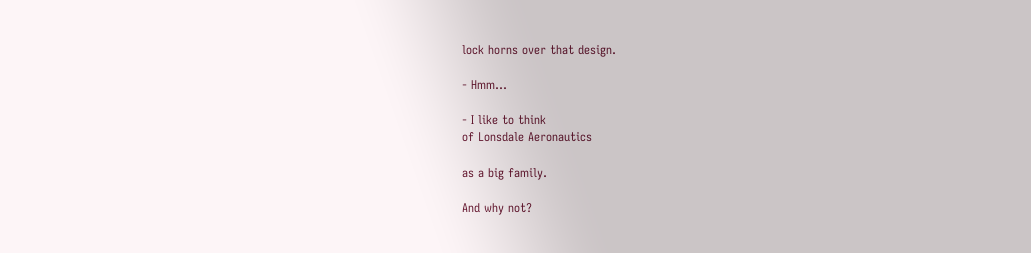lock horns over that design.

- Hmm...

- I like to think
of Lonsdale Aeronautics

as a big family.

And why not?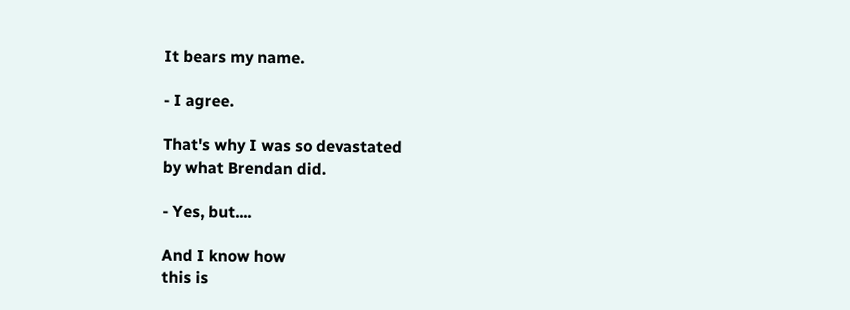It bears my name.

- I agree.

That's why I was so devastated
by what Brendan did.

- Yes, but....

And I know how
this is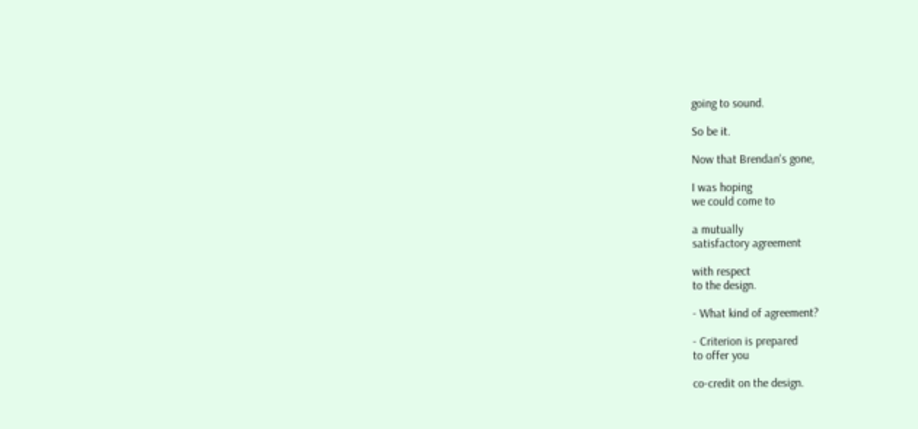going to sound.

So be it.

Now that Brendan's gone,

I was hoping
we could come to

a mutually
satisfactory agreement

with respect
to the design.

- What kind of agreement?

- Criterion is prepared
to offer you

co-credit on the design.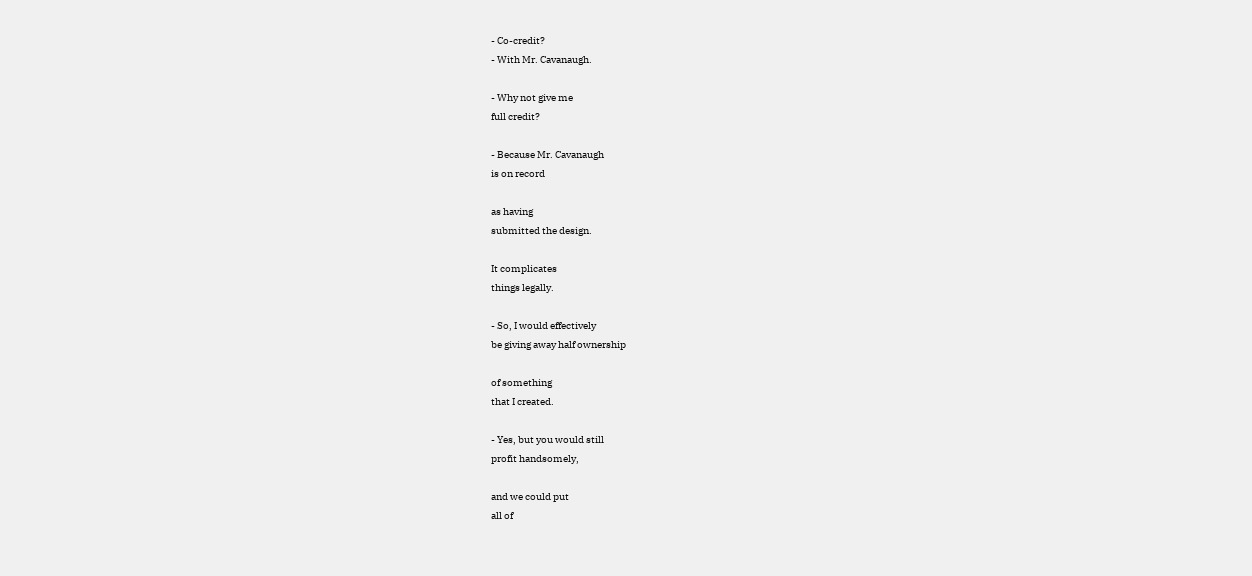- Co-credit?
- With Mr. Cavanaugh.

- Why not give me
full credit?

- Because Mr. Cavanaugh
is on record

as having
submitted the design.

It complicates
things legally.

- So, I would effectively
be giving away half ownership

of something
that I created.

- Yes, but you would still
profit handsomely,

and we could put
all of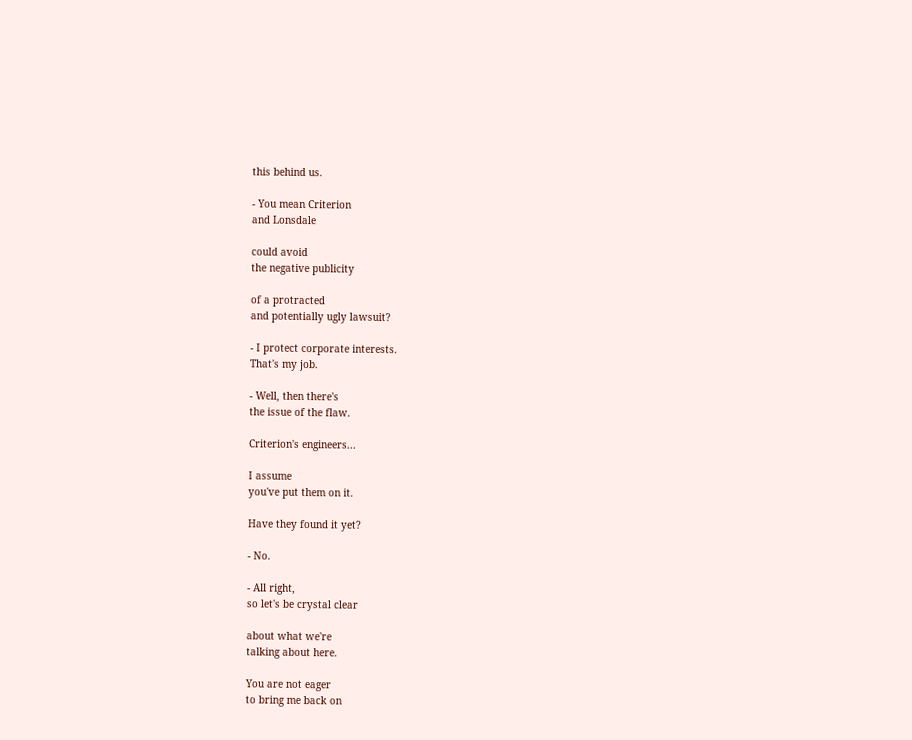this behind us.

- You mean Criterion
and Lonsdale

could avoid
the negative publicity

of a protracted
and potentially ugly lawsuit?

- I protect corporate interests.
That's my job.

- Well, then there's
the issue of the flaw.

Criterion's engineers...

I assume
you've put them on it.

Have they found it yet?

- No.

- All right,
so let's be crystal clear

about what we're
talking about here.

You are not eager
to bring me back on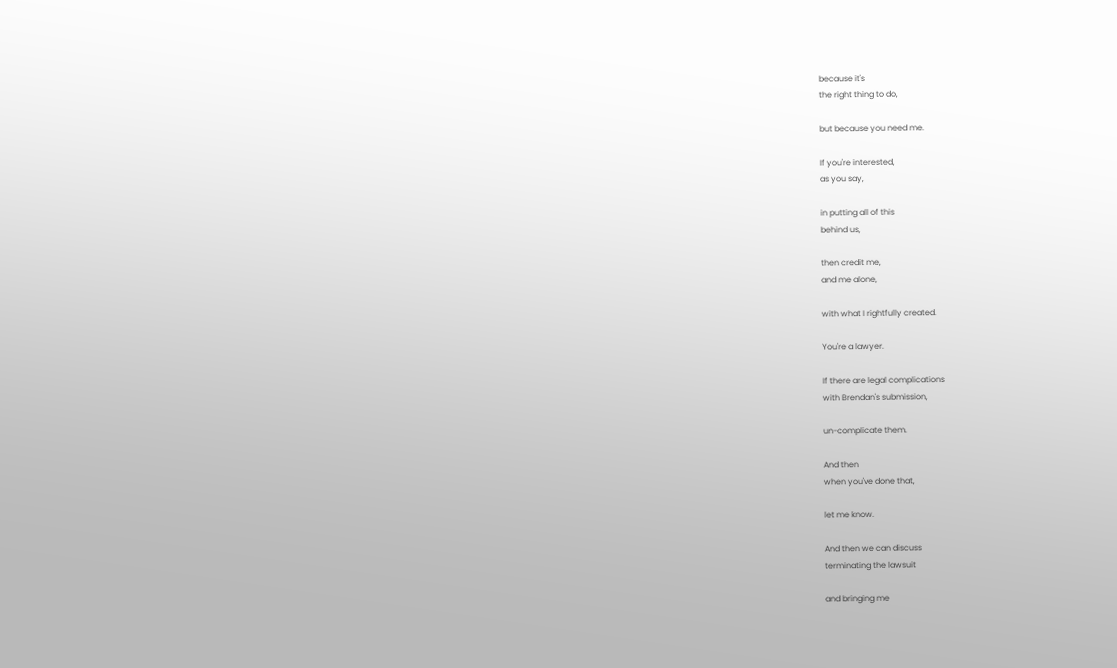because it's
the right thing to do,

but because you need me.

If you're interested,
as you say,

in putting all of this
behind us,

then credit me,
and me alone,

with what I rightfully created.

You're a lawyer.

If there are legal complications
with Brendan's submission,

un-complicate them.

And then
when you've done that,

let me know.

And then we can discuss
terminating the lawsuit

and bringing me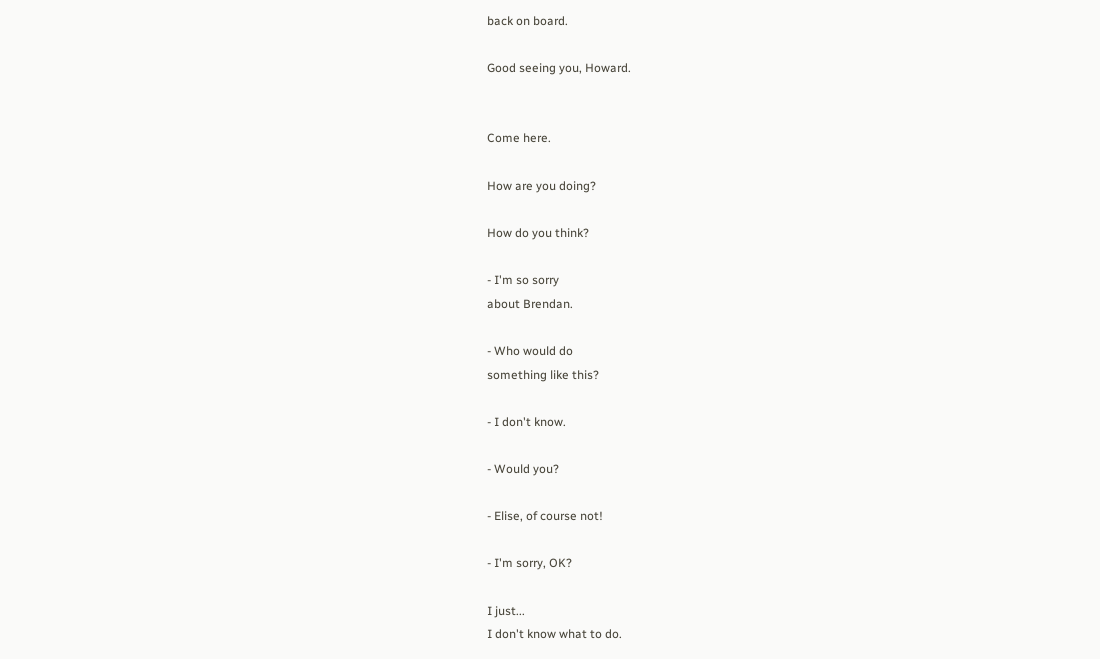back on board.

Good seeing you, Howard.


Come here.

How are you doing?

How do you think?

- I'm so sorry
about Brendan.

- Who would do
something like this?

- I don't know.

- Would you?

- Elise, of course not!

- I'm sorry, OK?

I just...
I don't know what to do.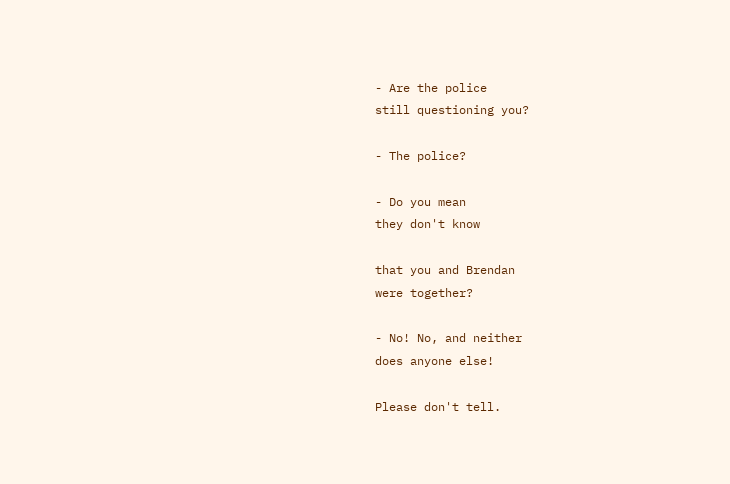- Are the police
still questioning you?

- The police?

- Do you mean
they don't know

that you and Brendan
were together?

- No! No, and neither
does anyone else!

Please don't tell.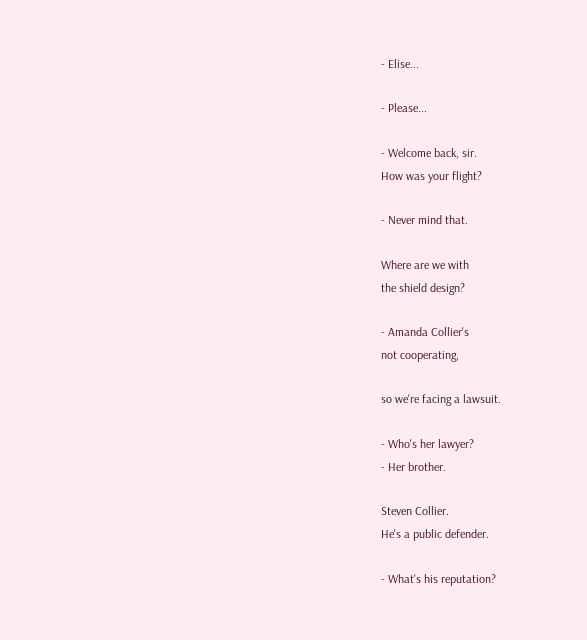- Elise...

- Please...

- Welcome back, sir.
How was your flight?

- Never mind that.

Where are we with
the shield design?

- Amanda Collier's
not cooperating,

so we're facing a lawsuit.

- Who's her lawyer?
- Her brother.

Steven Collier.
He's a public defender.

- What's his reputation?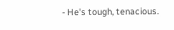- He's tough, tenacious.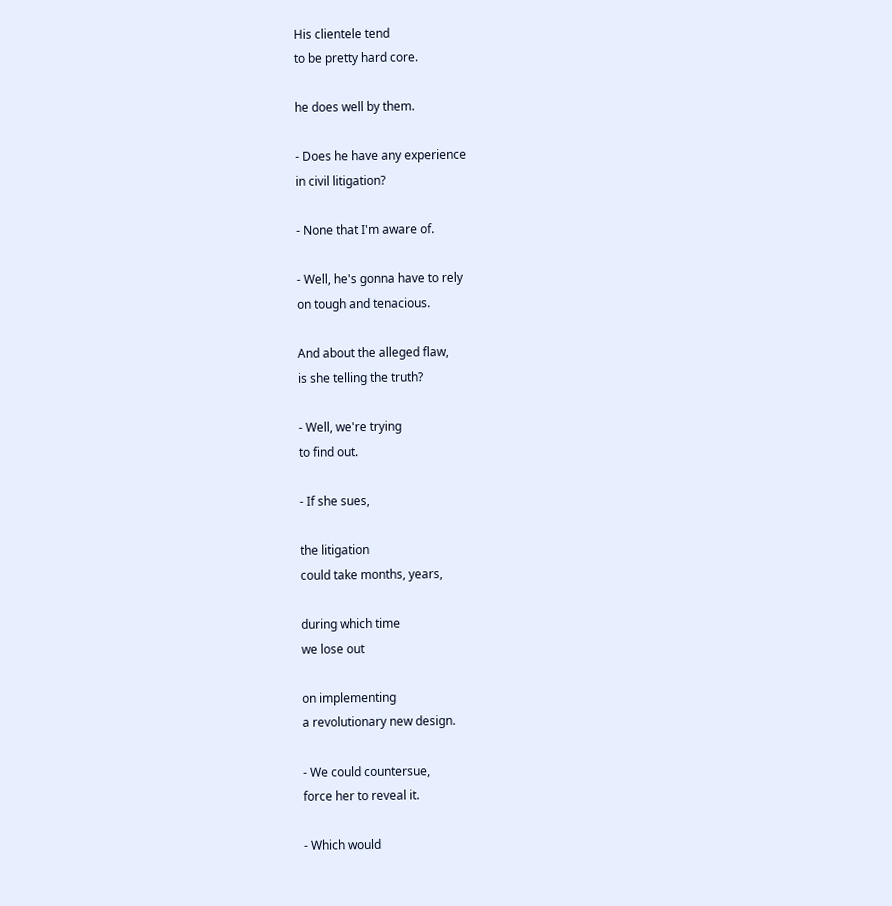His clientele tend
to be pretty hard core.

he does well by them.

- Does he have any experience
in civil litigation?

- None that I'm aware of.

- Well, he's gonna have to rely
on tough and tenacious.

And about the alleged flaw,
is she telling the truth?

- Well, we're trying
to find out.

- If she sues,

the litigation
could take months, years,

during which time
we lose out

on implementing
a revolutionary new design.

- We could countersue,
force her to reveal it.

- Which would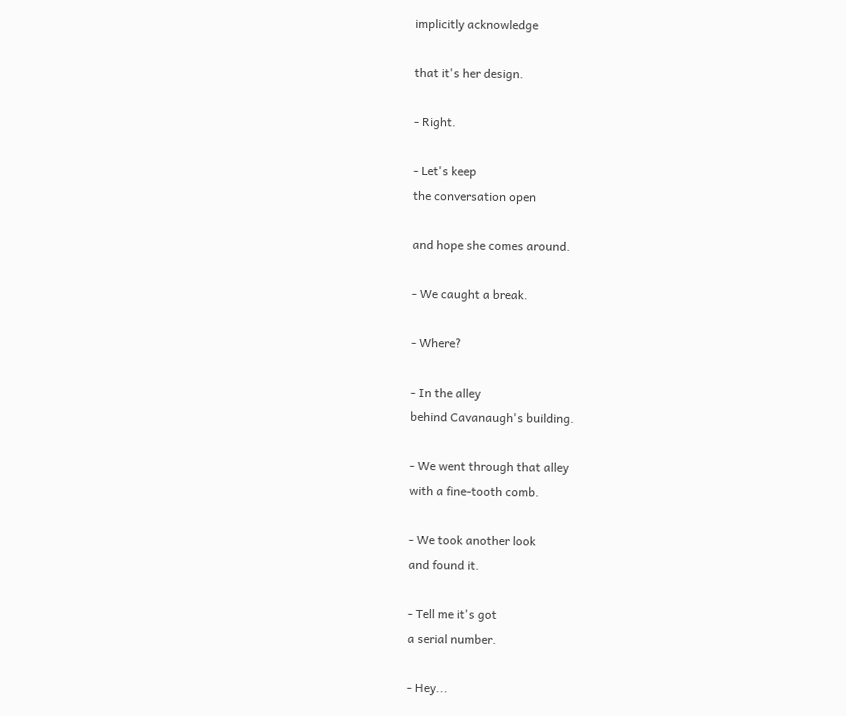implicitly acknowledge

that it's her design.

- Right.

- Let's keep
the conversation open

and hope she comes around.

- We caught a break.

- Where?

- In the alley
behind Cavanaugh's building.

- We went through that alley
with a fine-tooth comb.

- We took another look
and found it.

- Tell me it's got
a serial number.

- Hey...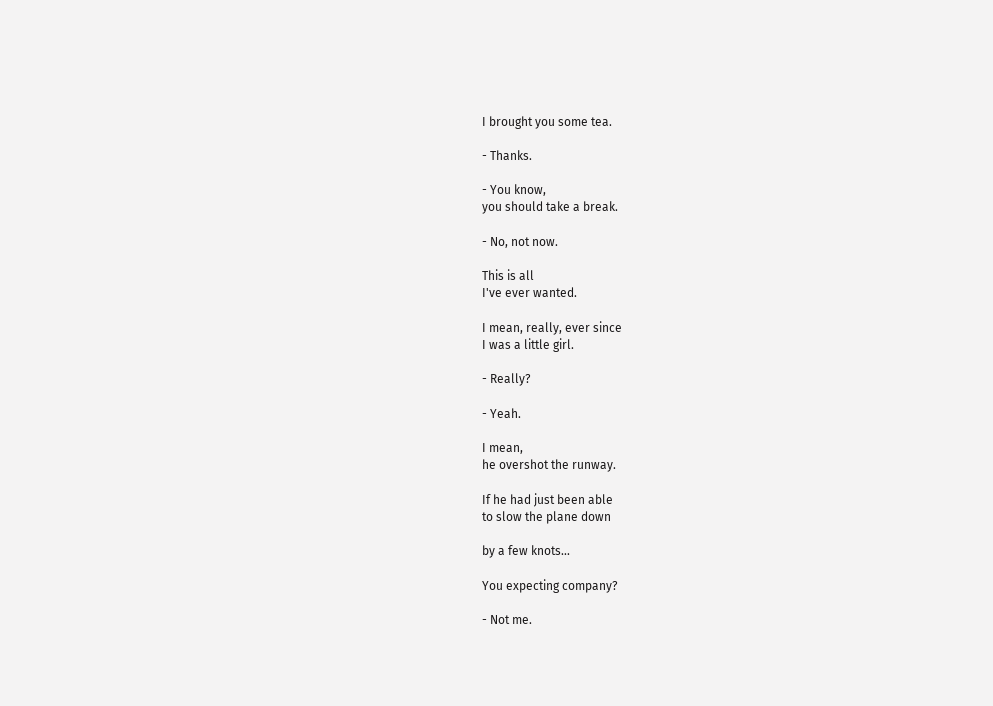I brought you some tea.

- Thanks.

- You know,
you should take a break.

- No, not now.

This is all
I've ever wanted.

I mean, really, ever since
I was a little girl.

- Really?

- Yeah.

I mean,
he overshot the runway.

If he had just been able
to slow the plane down

by a few knots...

You expecting company?

- Not me.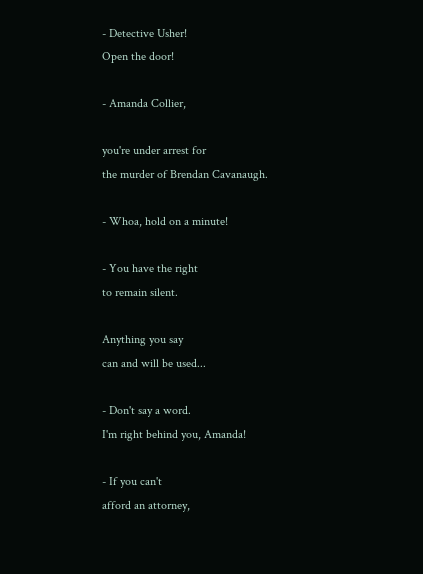- Detective Usher!
Open the door!

- Amanda Collier,

you're under arrest for
the murder of Brendan Cavanaugh.

- Whoa, hold on a minute!

- You have the right
to remain silent.

Anything you say
can and will be used...

- Don't say a word.
I'm right behind you, Amanda!

- If you can't
afford an attorney,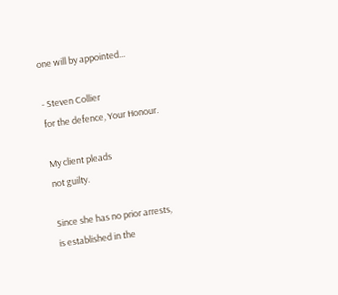one will by appointed...

- Steven Collier
for the defence, Your Honour.

My client pleads
not guilty.

Since she has no prior arrests,
is established in the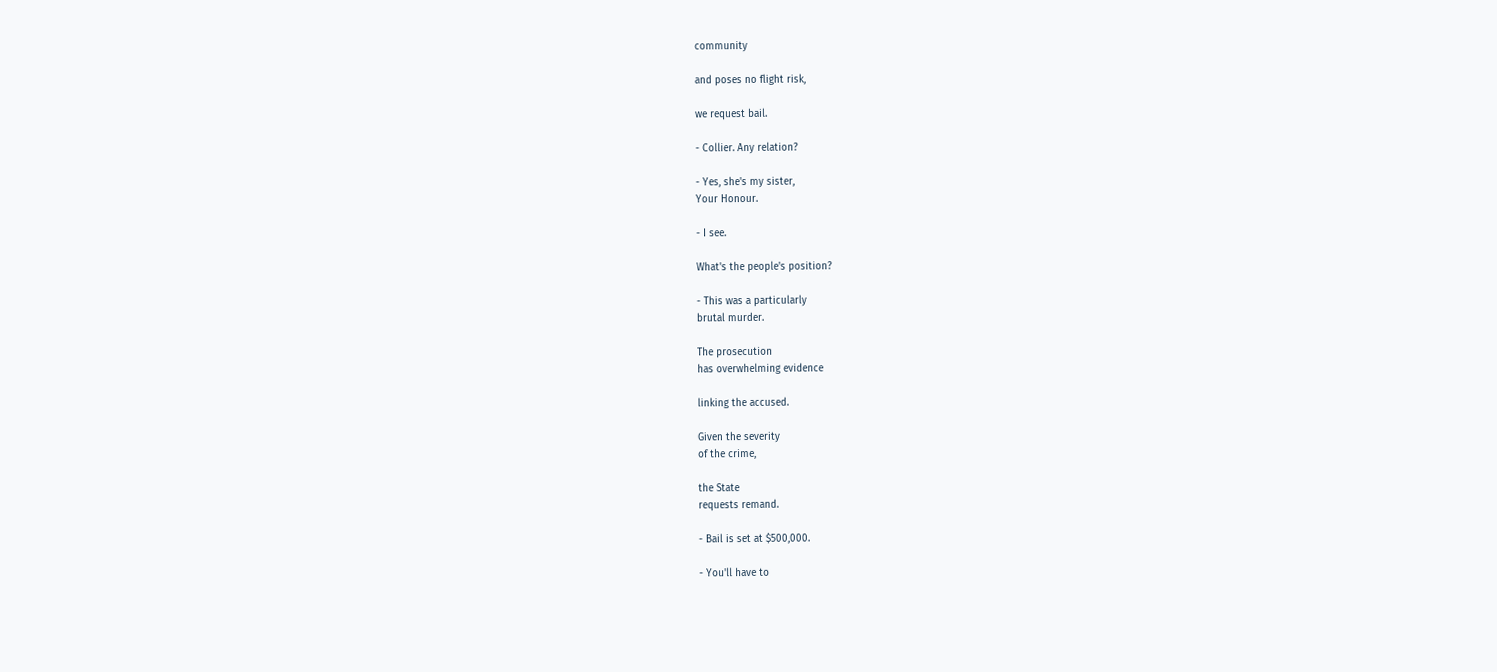community

and poses no flight risk,

we request bail.

- Collier. Any relation?

- Yes, she's my sister,
Your Honour.

- I see.

What's the people's position?

- This was a particularly
brutal murder.

The prosecution
has overwhelming evidence

linking the accused.

Given the severity
of the crime,

the State
requests remand.

- Bail is set at $500,000.

- You'll have to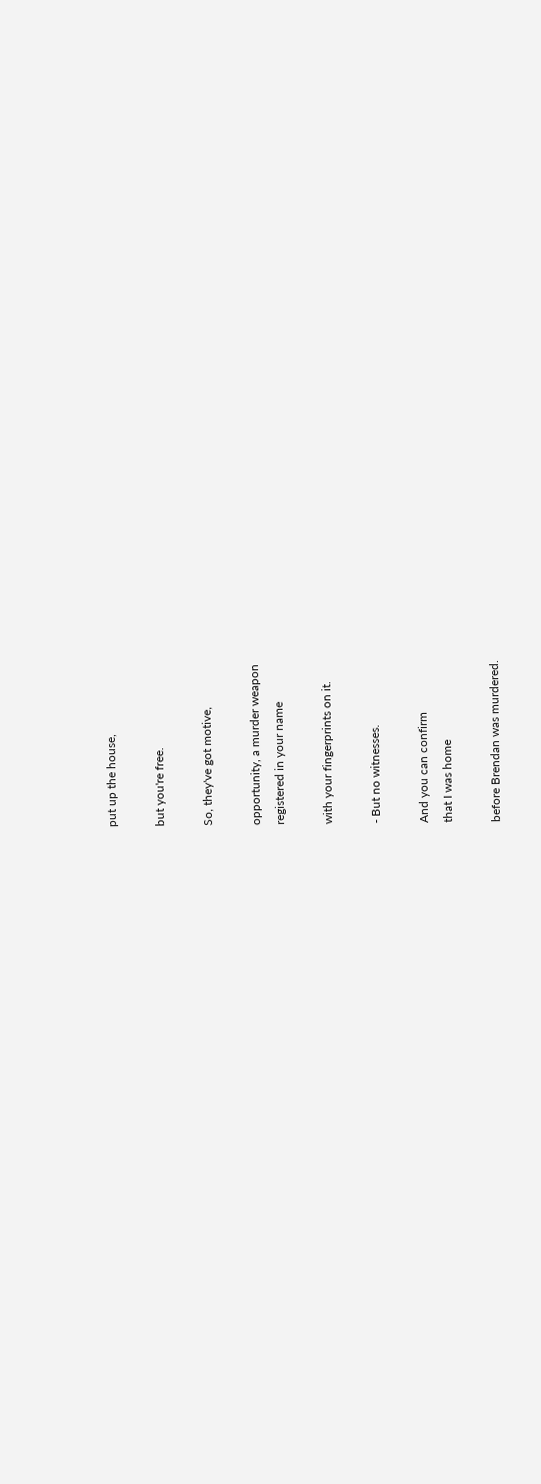put up the house,

but you're free.

So, they've got motive,

opportunity, a murder weapon
registered in your name

with your fingerprints on it.

- But no witnesses.

And you can confirm
that I was home

before Brendan was murdered.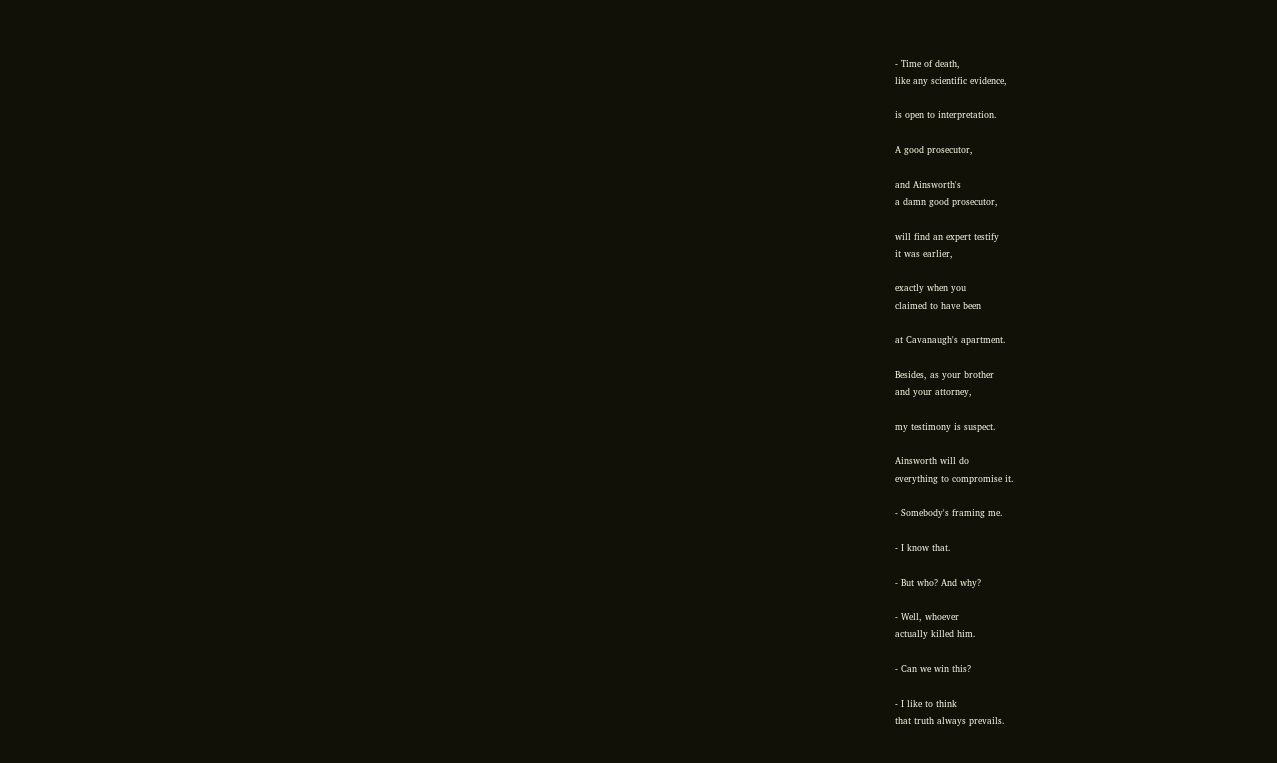- Time of death,
like any scientific evidence,

is open to interpretation.

A good prosecutor,

and Ainsworth's
a damn good prosecutor,

will find an expert testify
it was earlier,

exactly when you
claimed to have been

at Cavanaugh's apartment.

Besides, as your brother
and your attorney,

my testimony is suspect.

Ainsworth will do
everything to compromise it.

- Somebody's framing me.

- I know that.

- But who? And why?

- Well, whoever
actually killed him.

- Can we win this?

- I like to think
that truth always prevails.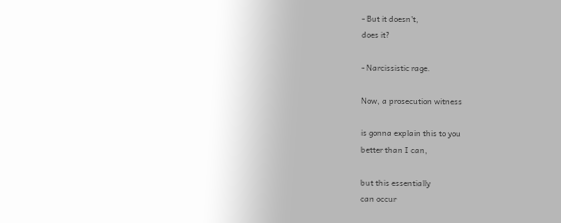- But it doesn't,
does it?

- Narcissistic rage.

Now, a prosecution witness

is gonna explain this to you
better than I can,

but this essentially
can occur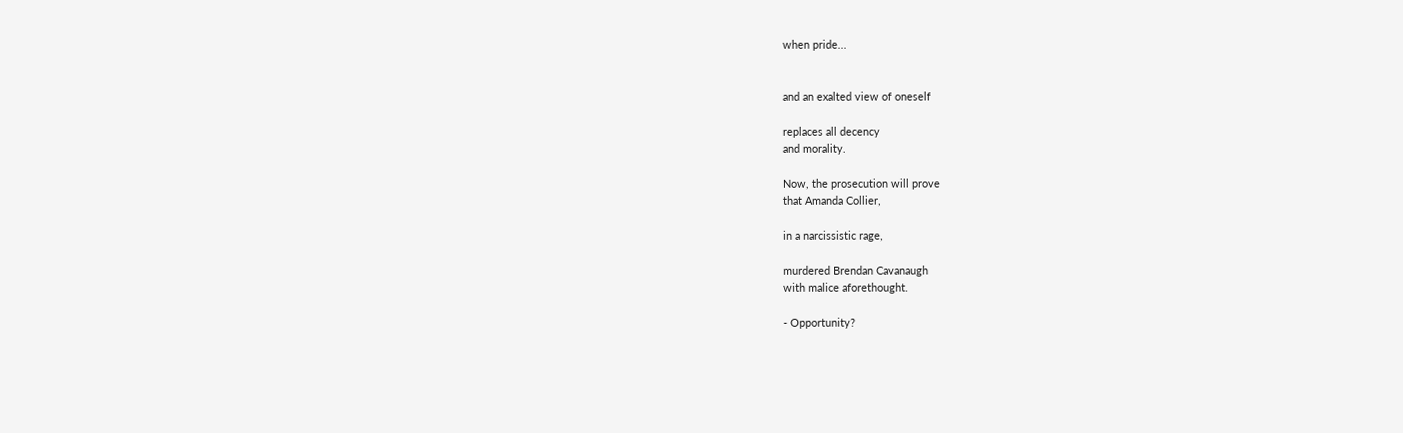when pride...


and an exalted view of oneself

replaces all decency
and morality.

Now, the prosecution will prove
that Amanda Collier,

in a narcissistic rage,

murdered Brendan Cavanaugh
with malice aforethought.

- Opportunity?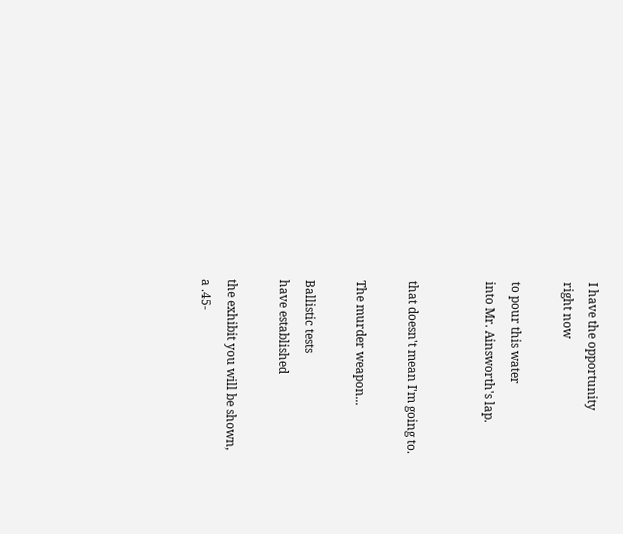I have the opportunity
right now

to pour this water
into Mr. Ainsworth's lap.


that doesn't mean I'm going to.

The murder weapon...

Ballistic tests
have established

the exhibit you will be shown,
a .45-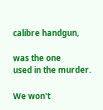calibre handgun,

was the one
used in the murder.

We won't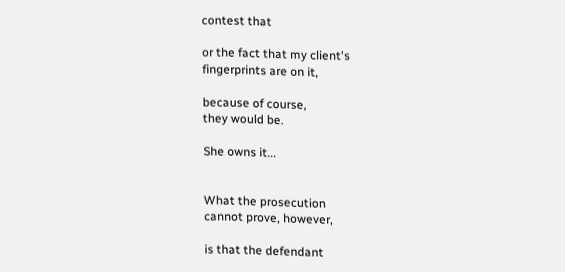contest that

or the fact that my client's
fingerprints are on it,

because of course,
they would be.

She owns it...


What the prosecution
cannot prove, however,

is that the defendant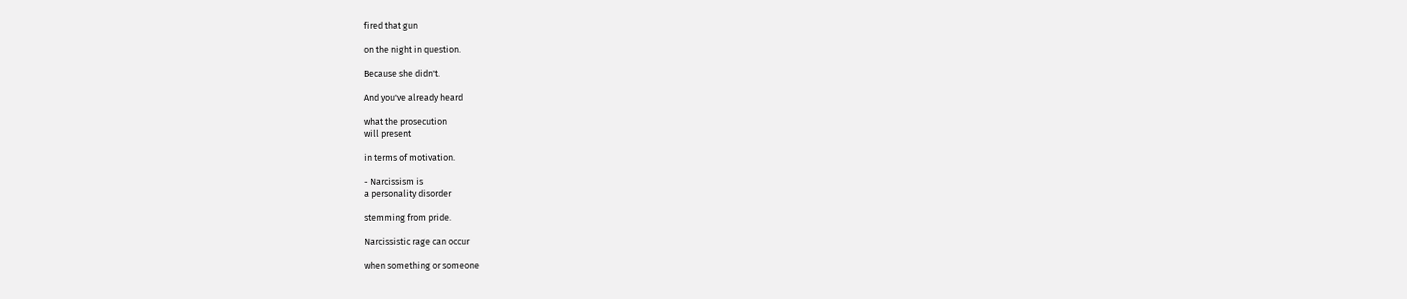fired that gun

on the night in question.

Because she didn't.

And you've already heard

what the prosecution
will present

in terms of motivation.

- Narcissism is
a personality disorder

stemming from pride.

Narcissistic rage can occur

when something or someone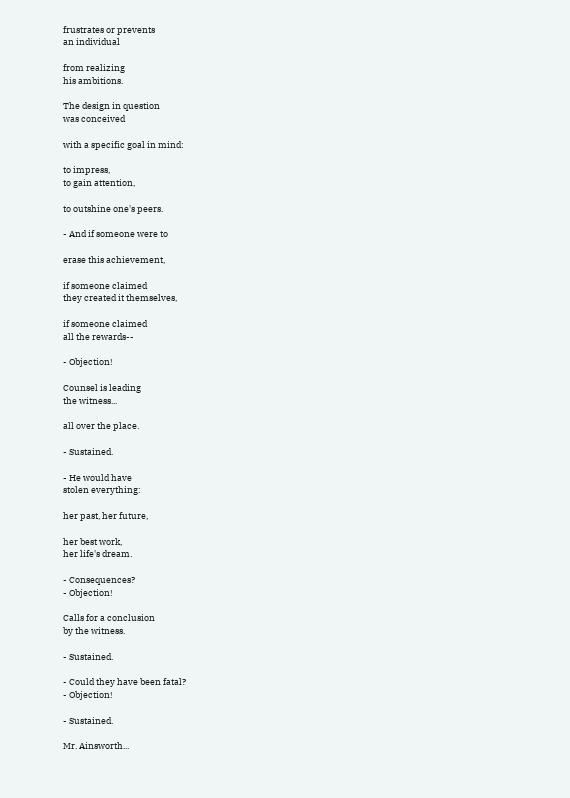frustrates or prevents
an individual

from realizing
his ambitions.

The design in question
was conceived

with a specific goal in mind:

to impress,
to gain attention,

to outshine one's peers.

- And if someone were to

erase this achievement,

if someone claimed
they created it themselves,

if someone claimed
all the rewards--

- Objection!

Counsel is leading
the witness...

all over the place.

- Sustained.

- He would have
stolen everything:

her past, her future,

her best work,
her life's dream.

- Consequences?
- Objection!

Calls for a conclusion
by the witness.

- Sustained.

- Could they have been fatal?
- Objection!

- Sustained.

Mr. Ainsworth...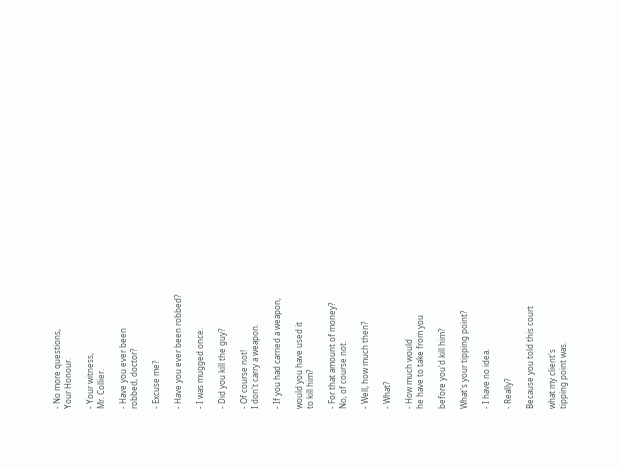- No more questions,
Your Honour.

- Your witness,
Mr. Collier.

- Have you ever been
robbed, doctor?

- Excuse me?

- Have you ever been robbed?

- I was mugged once.

- Did you kill the guy?

- Of course not!
I don't carry a weapon.

- If you had carried a weapon,

would you have used it
to kill him?

- For that amount of money?
No, of course not.

- Well, how much then?

- What?

- How much would
he have to take from you

before you'd kill him?

What's your tipping point?

- I have no idea.

- Really?

Because you told this court

what my client's
tipping point was.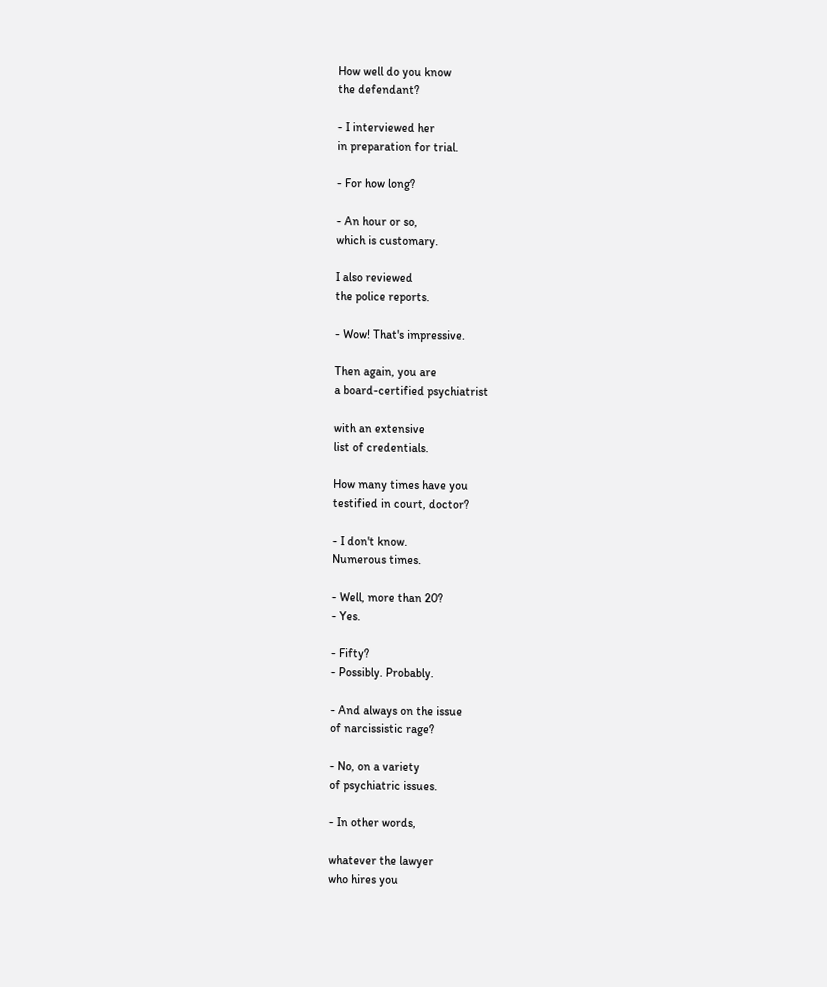How well do you know
the defendant?

- I interviewed her
in preparation for trial.

- For how long?

- An hour or so,
which is customary.

I also reviewed
the police reports.

- Wow! That's impressive.

Then again, you are
a board-certified psychiatrist

with an extensive
list of credentials.

How many times have you
testified in court, doctor?

- I don't know.
Numerous times.

- Well, more than 20?
- Yes.

- Fifty?
- Possibly. Probably.

- And always on the issue
of narcissistic rage?

- No, on a variety
of psychiatric issues.

- In other words,

whatever the lawyer
who hires you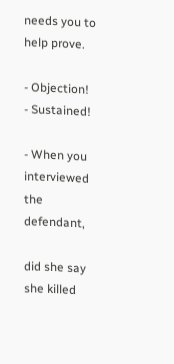needs you to help prove.

- Objection!
- Sustained!

- When you interviewed
the defendant,

did she say she killed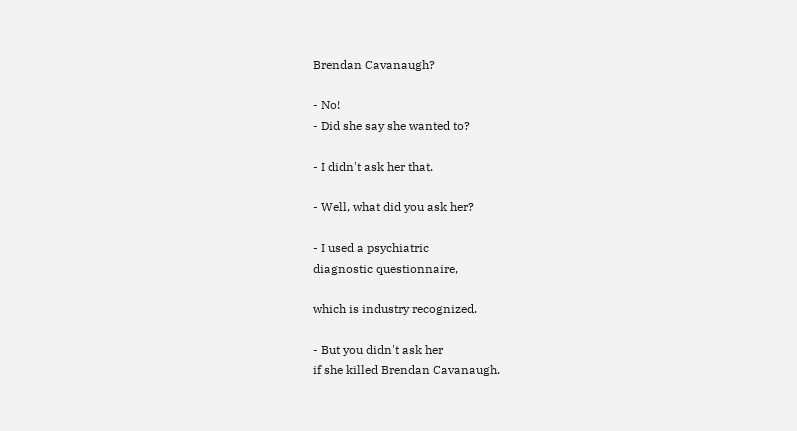Brendan Cavanaugh?

- No!
- Did she say she wanted to?

- I didn't ask her that.

- Well, what did you ask her?

- I used a psychiatric
diagnostic questionnaire,

which is industry recognized.

- But you didn't ask her
if she killed Brendan Cavanaugh.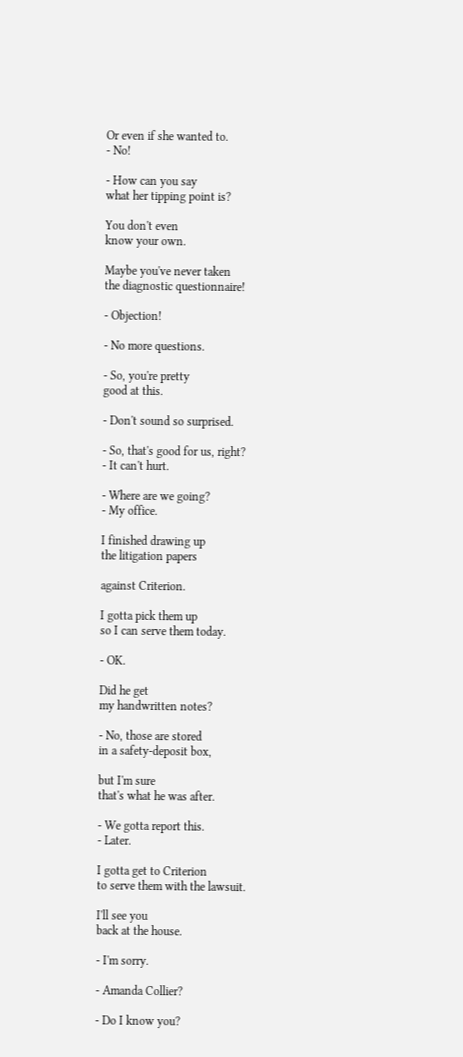Or even if she wanted to.
- No!

- How can you say
what her tipping point is?

You don't even
know your own.

Maybe you've never taken
the diagnostic questionnaire!

- Objection!

- No more questions.

- So, you're pretty
good at this.

- Don't sound so surprised.

- So, that's good for us, right?
- It can't hurt.

- Where are we going?
- My office.

I finished drawing up
the litigation papers

against Criterion.

I gotta pick them up
so I can serve them today.

- OK.

Did he get
my handwritten notes?

- No, those are stored
in a safety-deposit box,

but I'm sure
that's what he was after.

- We gotta report this.
- Later.

I gotta get to Criterion
to serve them with the lawsuit.

I'll see you
back at the house.

- I'm sorry.

- Amanda Collier?

- Do I know you?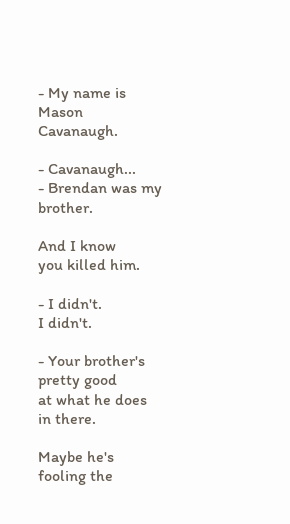- My name is
Mason Cavanaugh.

- Cavanaugh...
- Brendan was my brother.

And I know
you killed him.

- I didn't.
I didn't.

- Your brother's pretty good
at what he does in there.

Maybe he's fooling the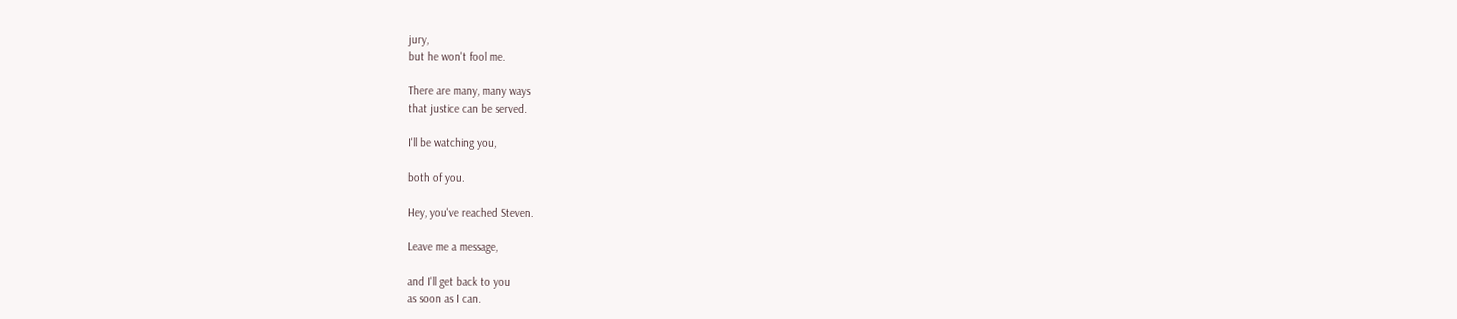jury,
but he won't fool me.

There are many, many ways
that justice can be served.

I'll be watching you,

both of you.

Hey, you've reached Steven.

Leave me a message,

and I'll get back to you
as soon as I can.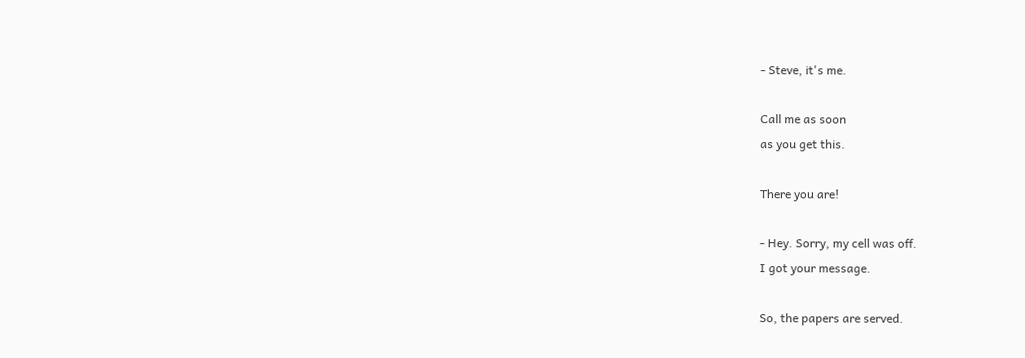- Steve, it's me.

Call me as soon
as you get this.

There you are!

- Hey. Sorry, my cell was off.
I got your message.

So, the papers are served.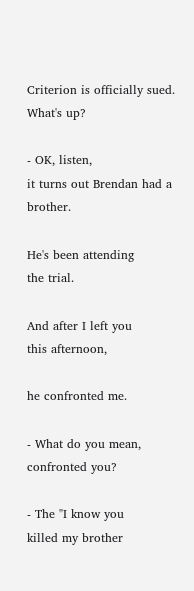Criterion is officially sued.
What's up?

- OK, listen,
it turns out Brendan had a brother.

He's been attending
the trial.

And after I left you
this afternoon,

he confronted me.

- What do you mean,
confronted you?

- The "I know you
killed my brother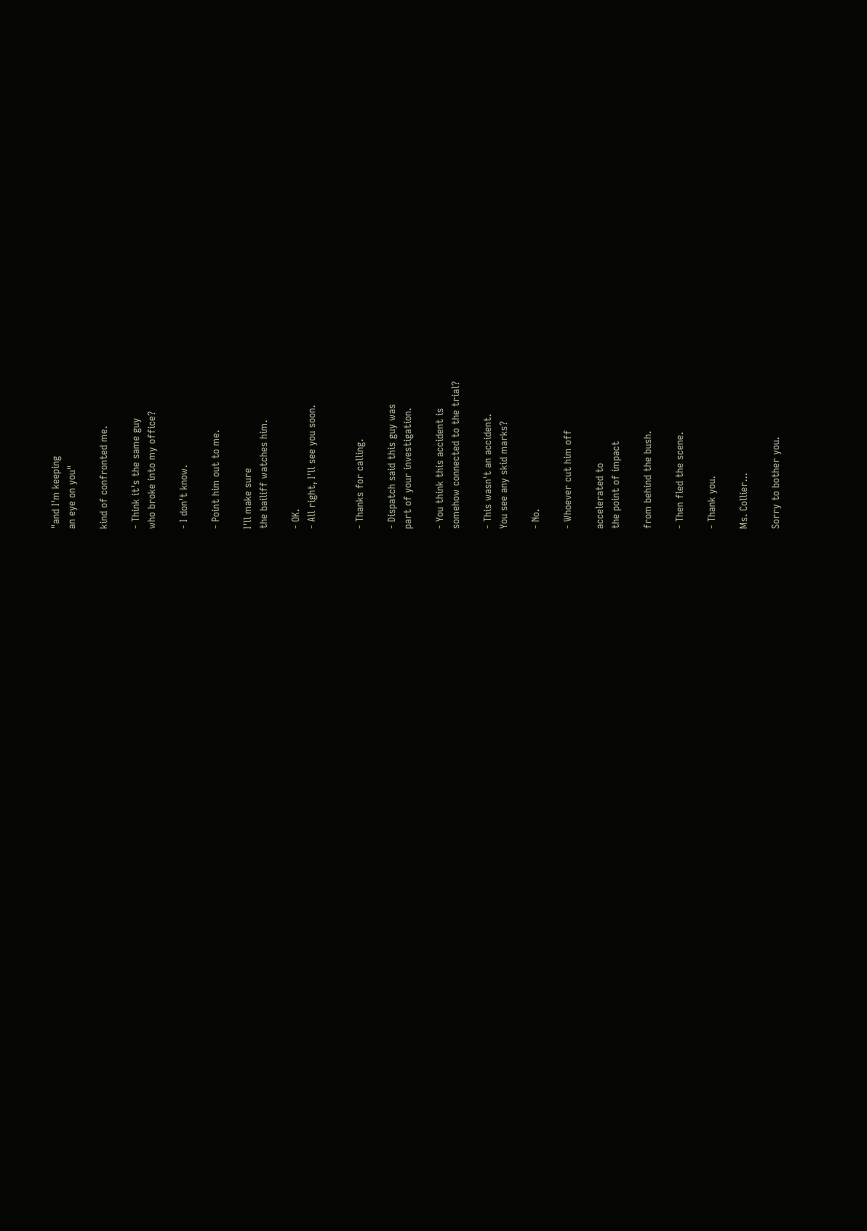"and I'm keeping
an eye on you"

kind of confronted me.

- Think it's the same guy
who broke into my office?

- I don't know.

- Point him out to me.

I'll make sure
the bailiff watches him.

- OK.
- All right, I'll see you soon.


- Thanks for calling.

- Dispatch said this guy was
part of your investigation.

- You think this accident is
somehow connected to the trial?

- This wasn't an accident.
You see any skid marks?

- No.

- Whoever cut him off

accelerated to
the point of impact

from behind the bush.

- Then fled the scene.

- Thank you.

Ms. Collier...

Sorry to bother you.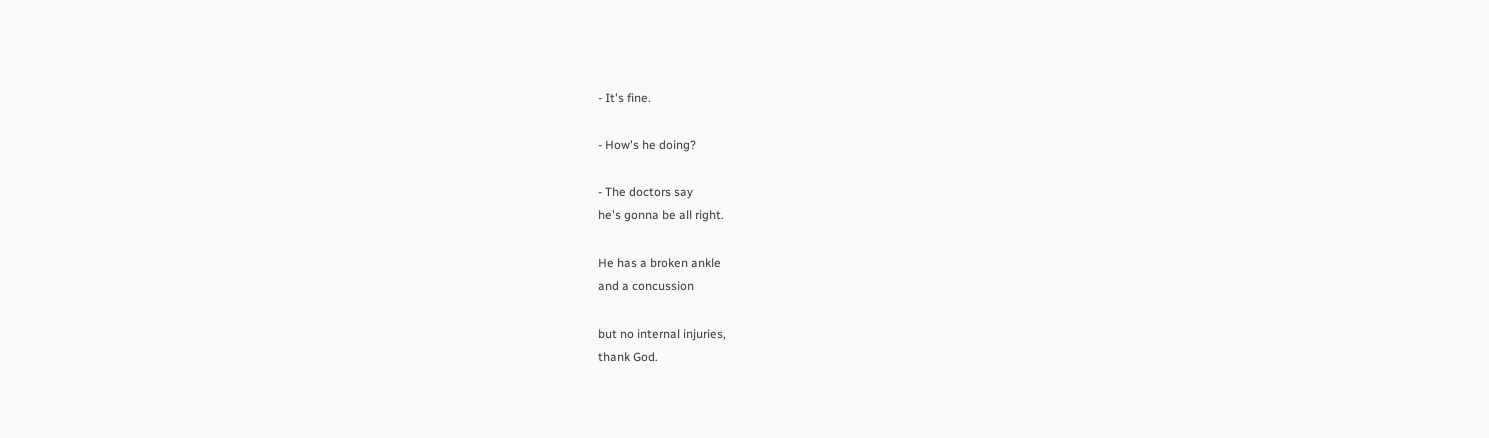- It's fine.

- How's he doing?

- The doctors say
he's gonna be all right.

He has a broken ankle
and a concussion

but no internal injuries,
thank God.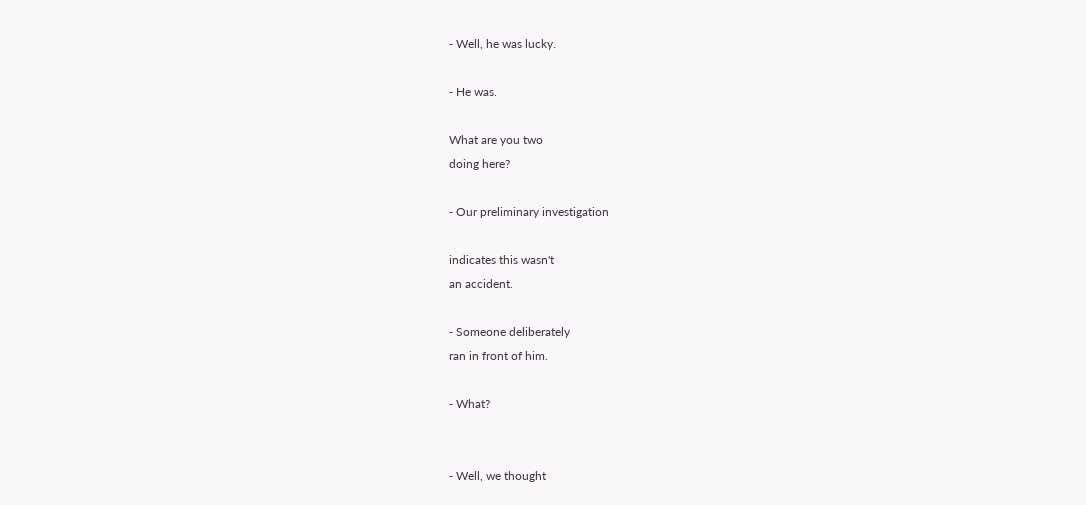- Well, he was lucky.

- He was.

What are you two
doing here?

- Our preliminary investigation

indicates this wasn't
an accident.

- Someone deliberately
ran in front of him.

- What?


- Well, we thought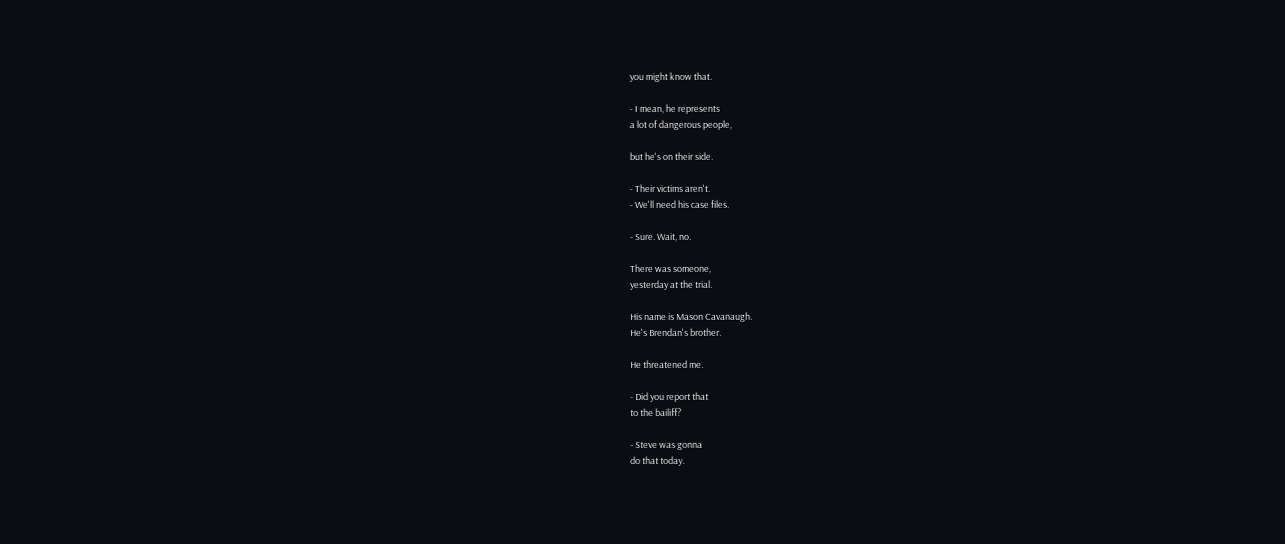you might know that.

- I mean, he represents
a lot of dangerous people,

but he's on their side.

- Their victims aren't.
- We'll need his case files.

- Sure. Wait, no.

There was someone,
yesterday at the trial.

His name is Mason Cavanaugh.
He's Brendan's brother.

He threatened me.

- Did you report that
to the bailiff?

- Steve was gonna
do that today.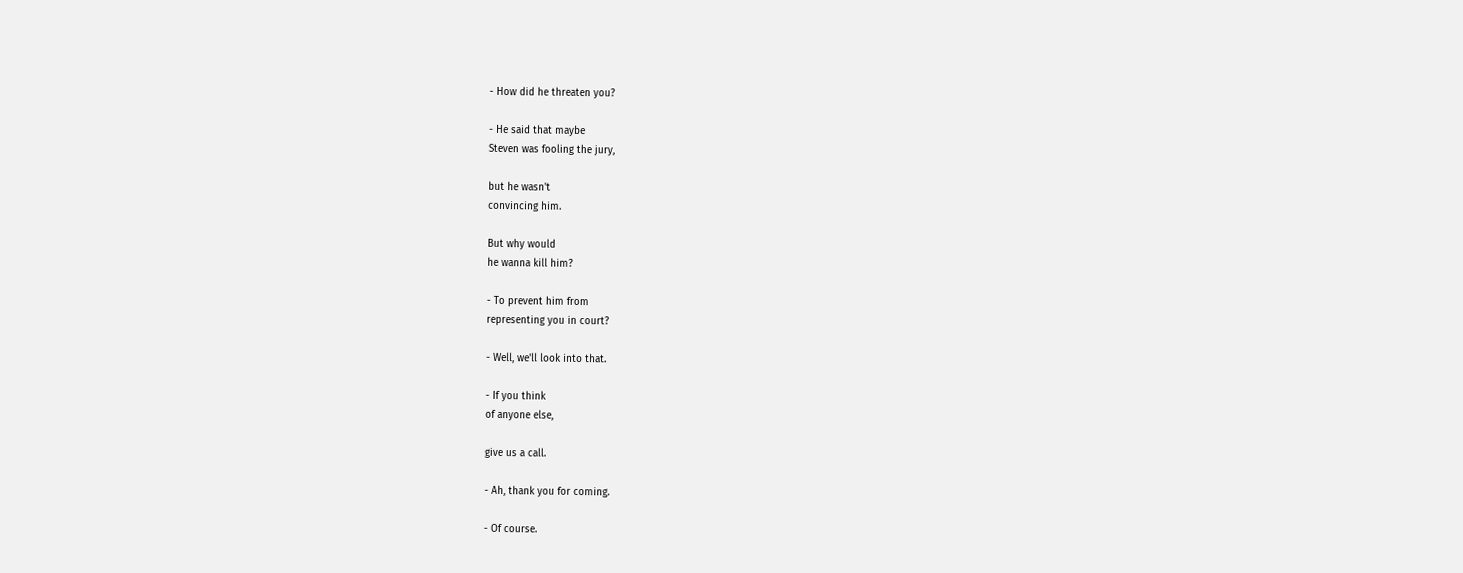- How did he threaten you?

- He said that maybe
Steven was fooling the jury,

but he wasn't
convincing him.

But why would
he wanna kill him?

- To prevent him from
representing you in court?

- Well, we'll look into that.

- If you think
of anyone else,

give us a call.

- Ah, thank you for coming.

- Of course.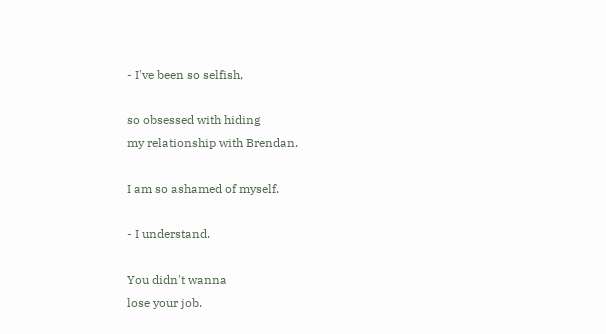- I've been so selfish,

so obsessed with hiding
my relationship with Brendan.

I am so ashamed of myself.

- I understand.

You didn't wanna
lose your job.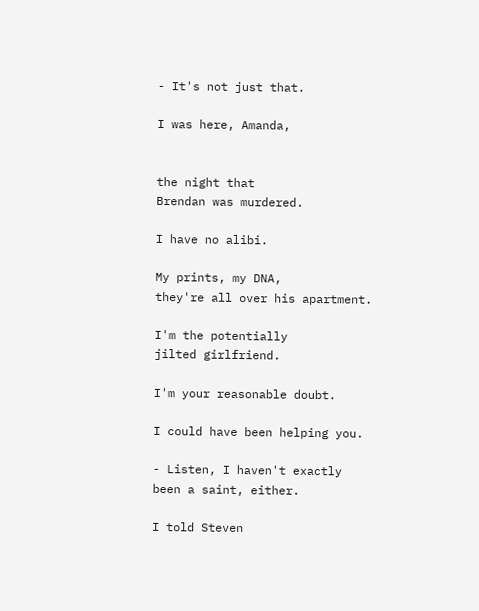- It's not just that.

I was here, Amanda,


the night that
Brendan was murdered.

I have no alibi.

My prints, my DNA,
they're all over his apartment.

I'm the potentially
jilted girlfriend.

I'm your reasonable doubt.

I could have been helping you.

- Listen, I haven't exactly
been a saint, either.

I told Steven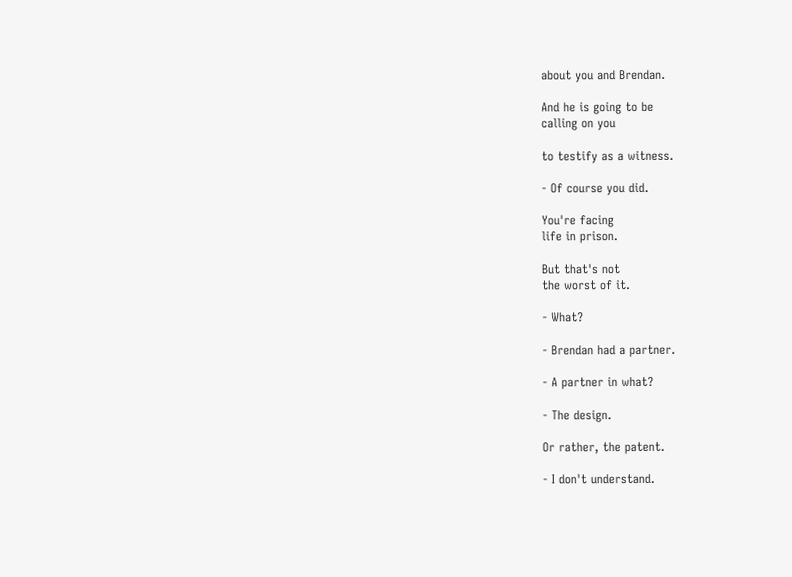about you and Brendan.

And he is going to be
calling on you

to testify as a witness.

- Of course you did.

You're facing
life in prison.

But that's not
the worst of it.

- What?

- Brendan had a partner.

- A partner in what?

- The design.

Or rather, the patent.

- I don't understand.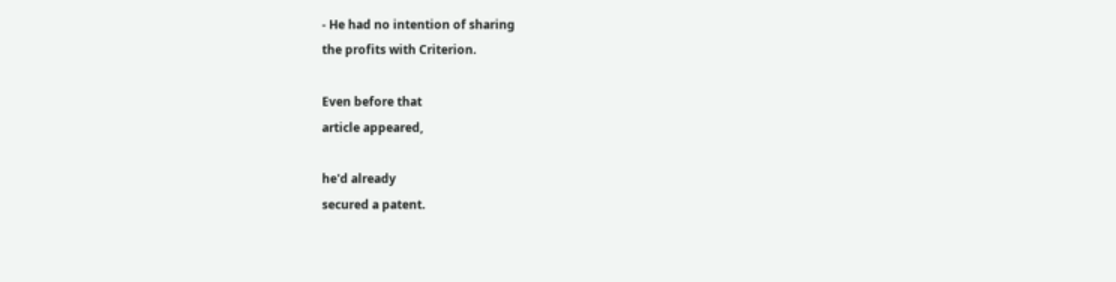- He had no intention of sharing
the profits with Criterion.

Even before that
article appeared,

he'd already
secured a patent.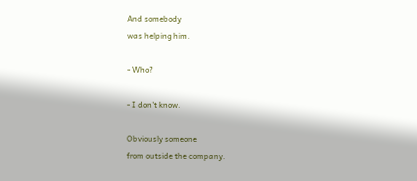And somebody
was helping him.

- Who?

- I don't know.

Obviously someone
from outside the company.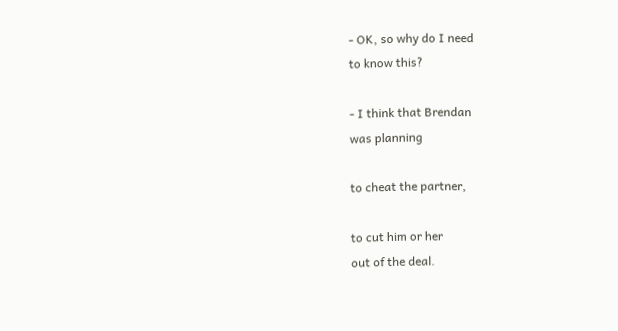- OK, so why do I need
to know this?

- I think that Brendan
was planning

to cheat the partner,

to cut him or her
out of the deal.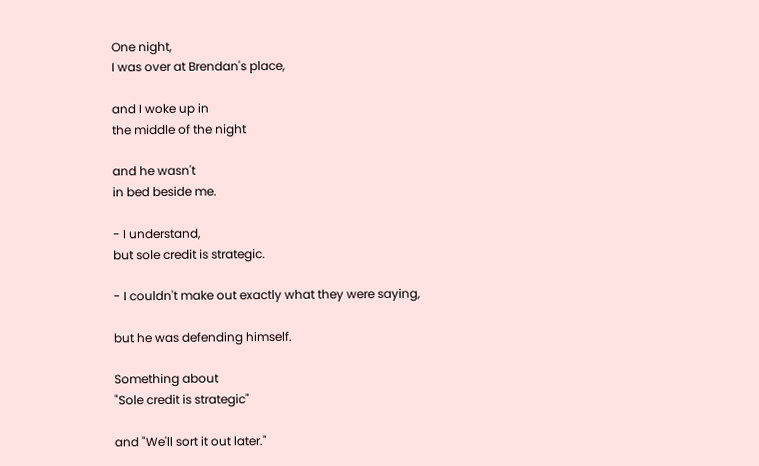One night,
I was over at Brendan's place,

and I woke up in
the middle of the night

and he wasn't
in bed beside me.

- I understand,
but sole credit is strategic.

- I couldn't make out exactly what they were saying,

but he was defending himself.

Something about
"Sole credit is strategic"

and "We'll sort it out later."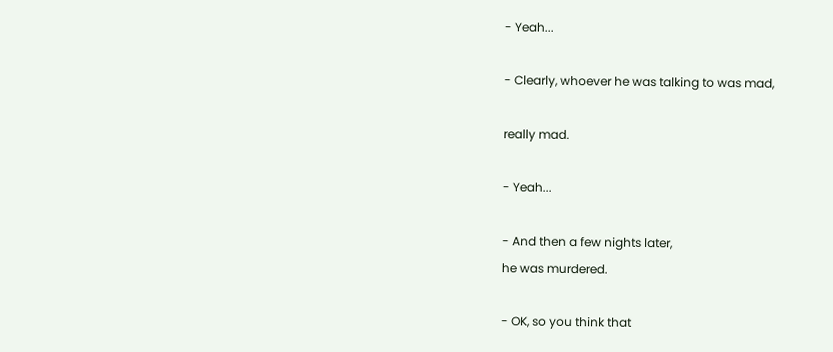- Yeah...

- Clearly, whoever he was talking to was mad,

really mad.

- Yeah...

- And then a few nights later,
he was murdered.

- OK, so you think that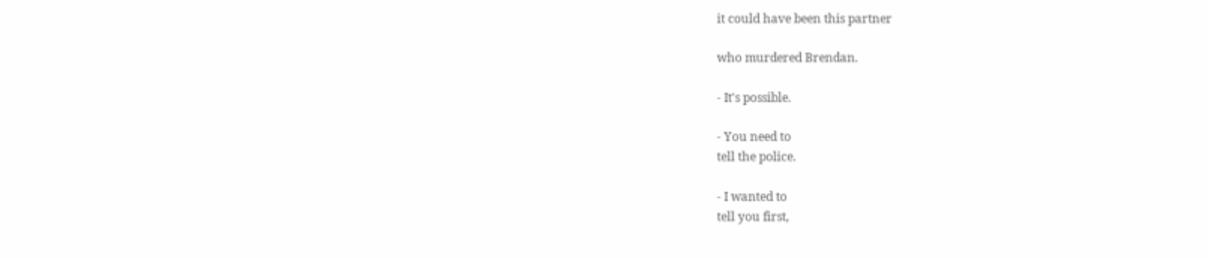it could have been this partner

who murdered Brendan.

- It's possible.

- You need to
tell the police.

- I wanted to
tell you first,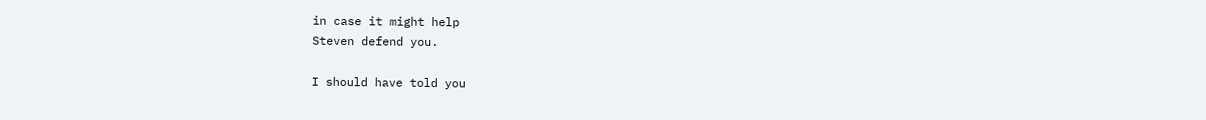in case it might help
Steven defend you.

I should have told you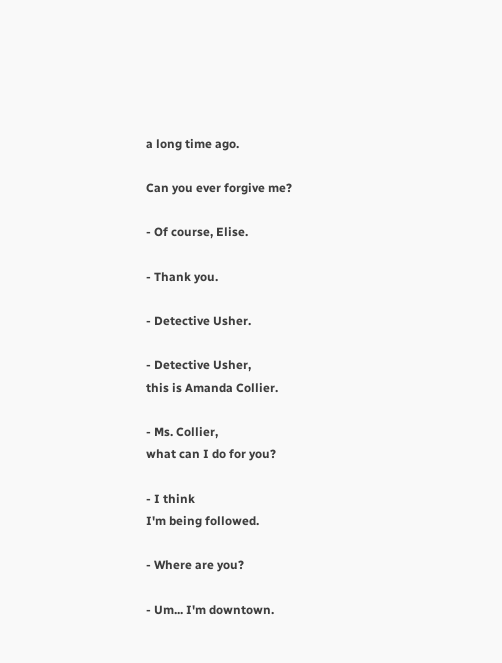a long time ago.

Can you ever forgive me?

- Of course, Elise.

- Thank you.

- Detective Usher.

- Detective Usher,
this is Amanda Collier.

- Ms. Collier,
what can I do for you?

- I think
I'm being followed.

- Where are you?

- Um... I'm downtown.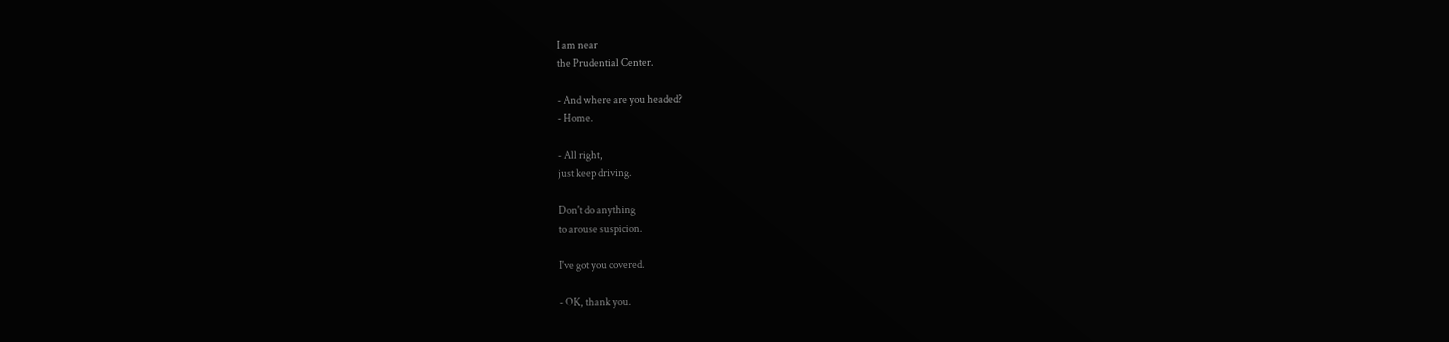I am near
the Prudential Center.

- And where are you headed?
- Home.

- All right,
just keep driving.

Don't do anything
to arouse suspicion.

I've got you covered.

- OK, thank you.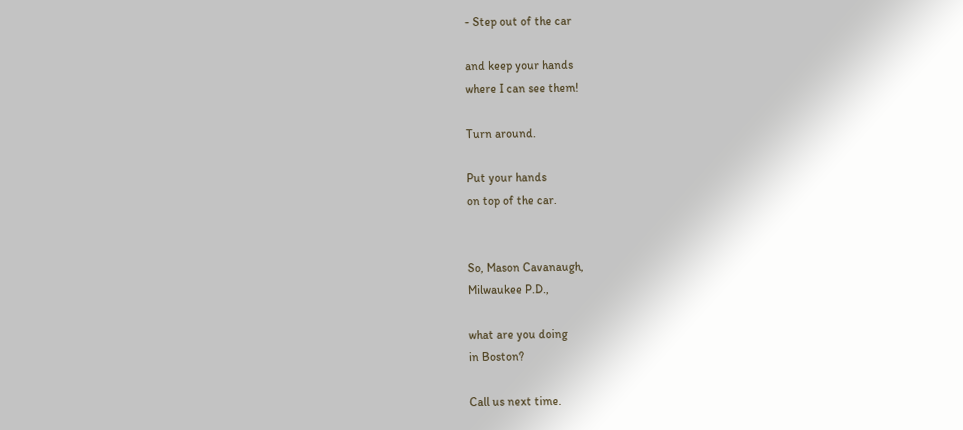- Step out of the car

and keep your hands
where I can see them!

Turn around.

Put your hands
on top of the car.


So, Mason Cavanaugh,
Milwaukee P.D.,

what are you doing
in Boston?

Call us next time.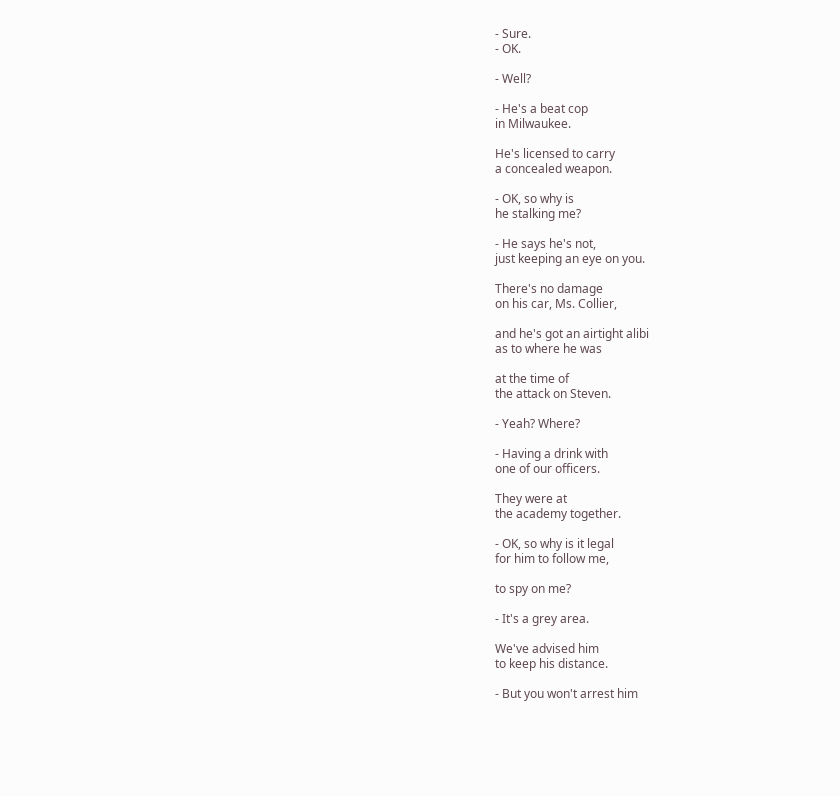- Sure.
- OK.

- Well?

- He's a beat cop
in Milwaukee.

He's licensed to carry
a concealed weapon.

- OK, so why is
he stalking me?

- He says he's not,
just keeping an eye on you.

There's no damage
on his car, Ms. Collier,

and he's got an airtight alibi
as to where he was

at the time of
the attack on Steven.

- Yeah? Where?

- Having a drink with
one of our officers.

They were at
the academy together.

- OK, so why is it legal
for him to follow me,

to spy on me?

- It's a grey area.

We've advised him
to keep his distance.

- But you won't arrest him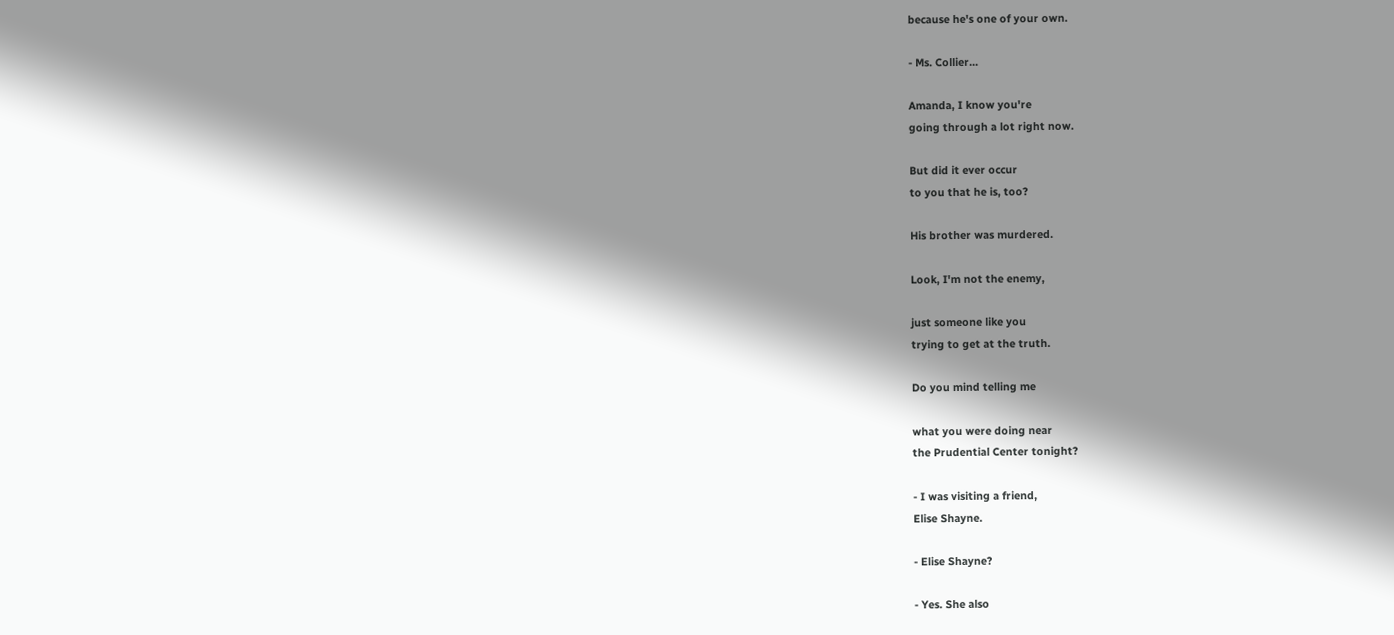because he's one of your own.

- Ms. Collier...

Amanda, I know you're
going through a lot right now.

But did it ever occur
to you that he is, too?

His brother was murdered.

Look, I'm not the enemy,

just someone like you
trying to get at the truth.

Do you mind telling me

what you were doing near
the Prudential Center tonight?

- I was visiting a friend,
Elise Shayne.

- Elise Shayne?

- Yes. She also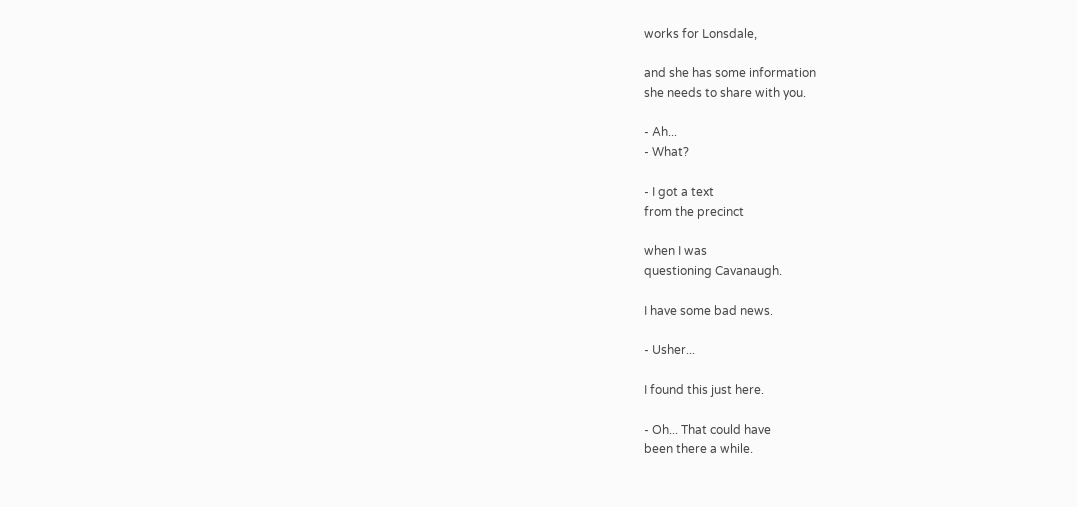works for Lonsdale,

and she has some information
she needs to share with you.

- Ah...
- What?

- I got a text
from the precinct

when I was
questioning Cavanaugh.

I have some bad news.

- Usher...

I found this just here.

- Oh... That could have
been there a while.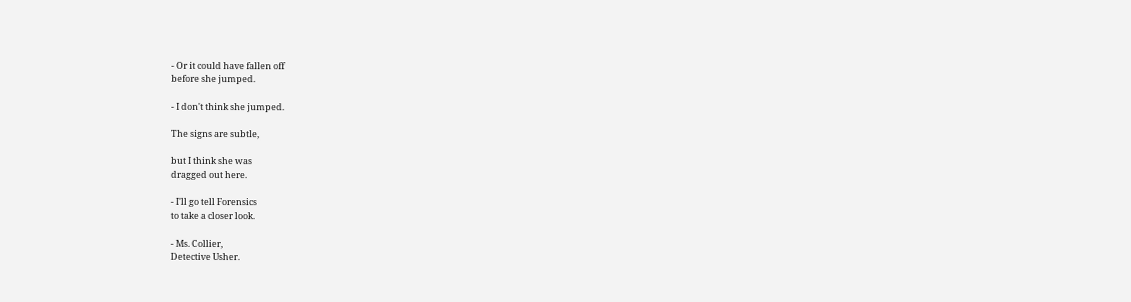- Or it could have fallen off
before she jumped.

- I don't think she jumped.

The signs are subtle,

but I think she was
dragged out here.

- I'll go tell Forensics
to take a closer look.

- Ms. Collier,
Detective Usher.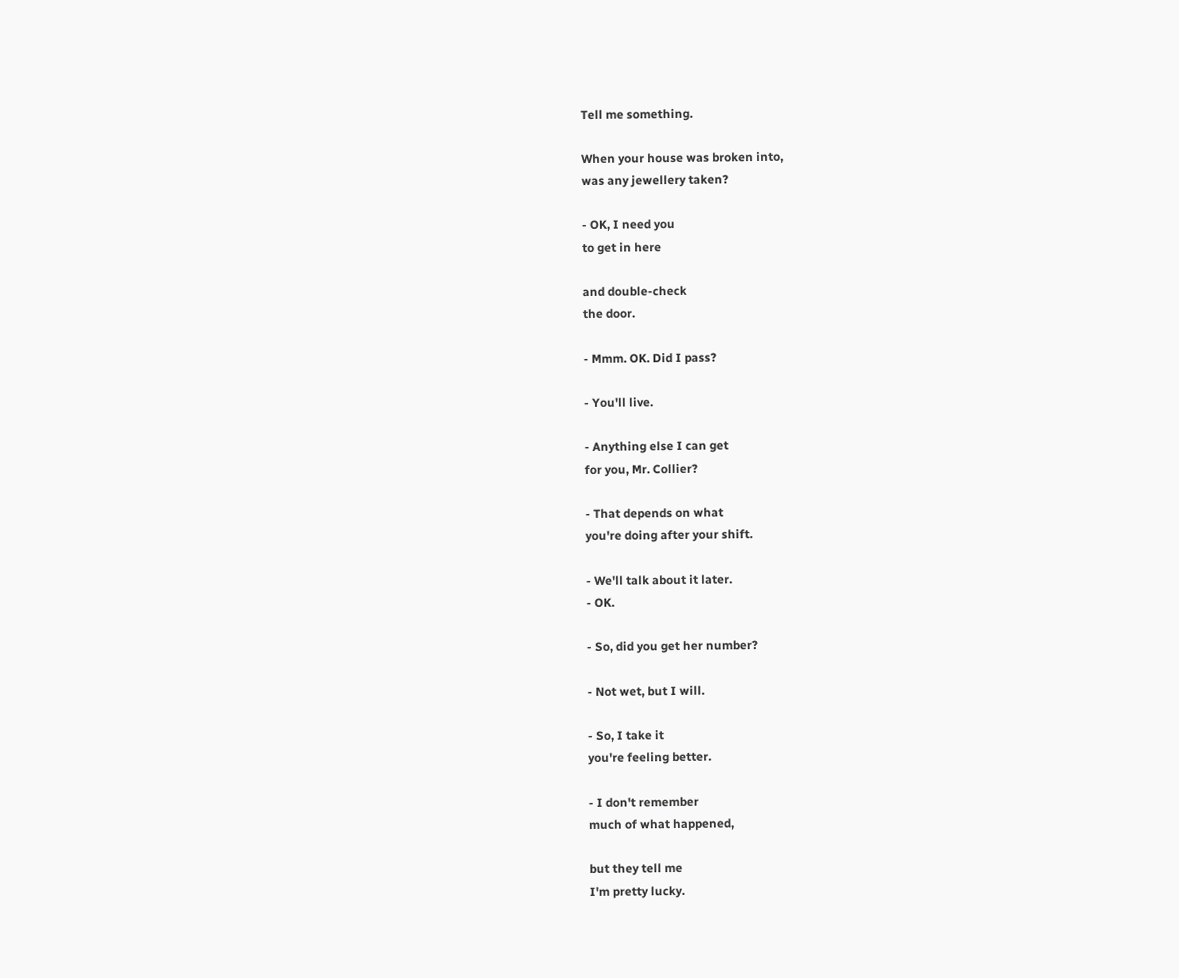Tell me something.

When your house was broken into,
was any jewellery taken?

- OK, I need you
to get in here

and double-check
the door.

- Mmm. OK. Did I pass?

- You'll live.

- Anything else I can get
for you, Mr. Collier?

- That depends on what
you're doing after your shift.

- We'll talk about it later.
- OK.

- So, did you get her number?

- Not wet, but I will.

- So, I take it
you're feeling better.

- I don't remember
much of what happened,

but they tell me
I'm pretty lucky.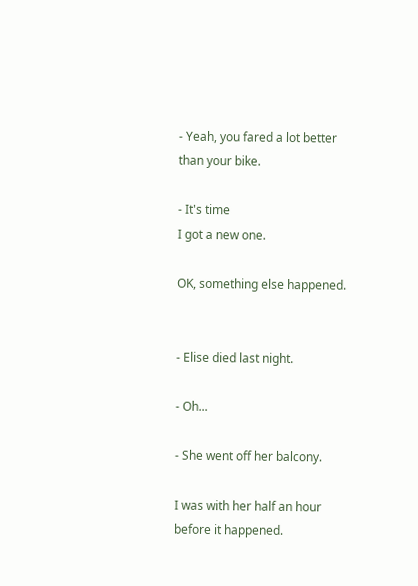- Yeah, you fared a lot better
than your bike.

- It's time
I got a new one.

OK, something else happened.


- Elise died last night.

- Oh...

- She went off her balcony.

I was with her half an hour
before it happened.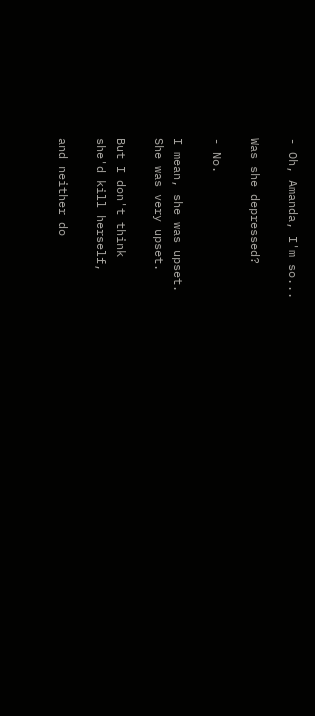- Oh, Amanda, I'm so...

Was she depressed?

- No.

I mean, she was upset.
She was very upset.

But I don't think
she'd kill herself,

and neither do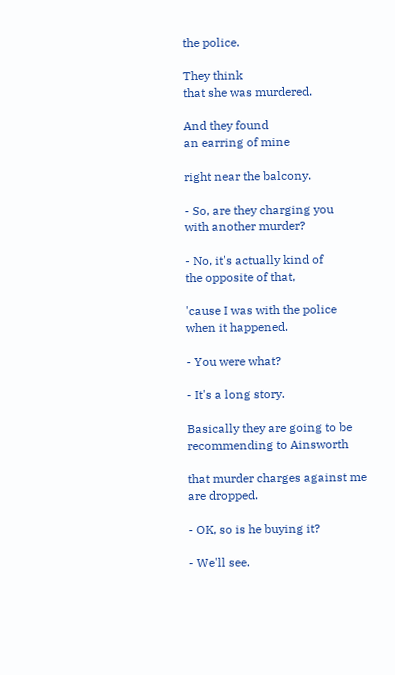the police.

They think
that she was murdered.

And they found
an earring of mine

right near the balcony.

- So, are they charging you
with another murder?

- No, it's actually kind of
the opposite of that,

'cause I was with the police
when it happened.

- You were what?

- It's a long story.

Basically they are going to be
recommending to Ainsworth

that murder charges against me
are dropped.

- OK, so is he buying it?

- We'll see.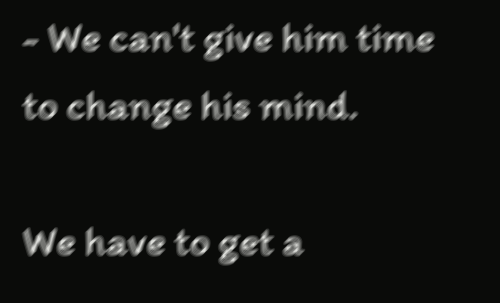- We can't give him time
to change his mind.

We have to get a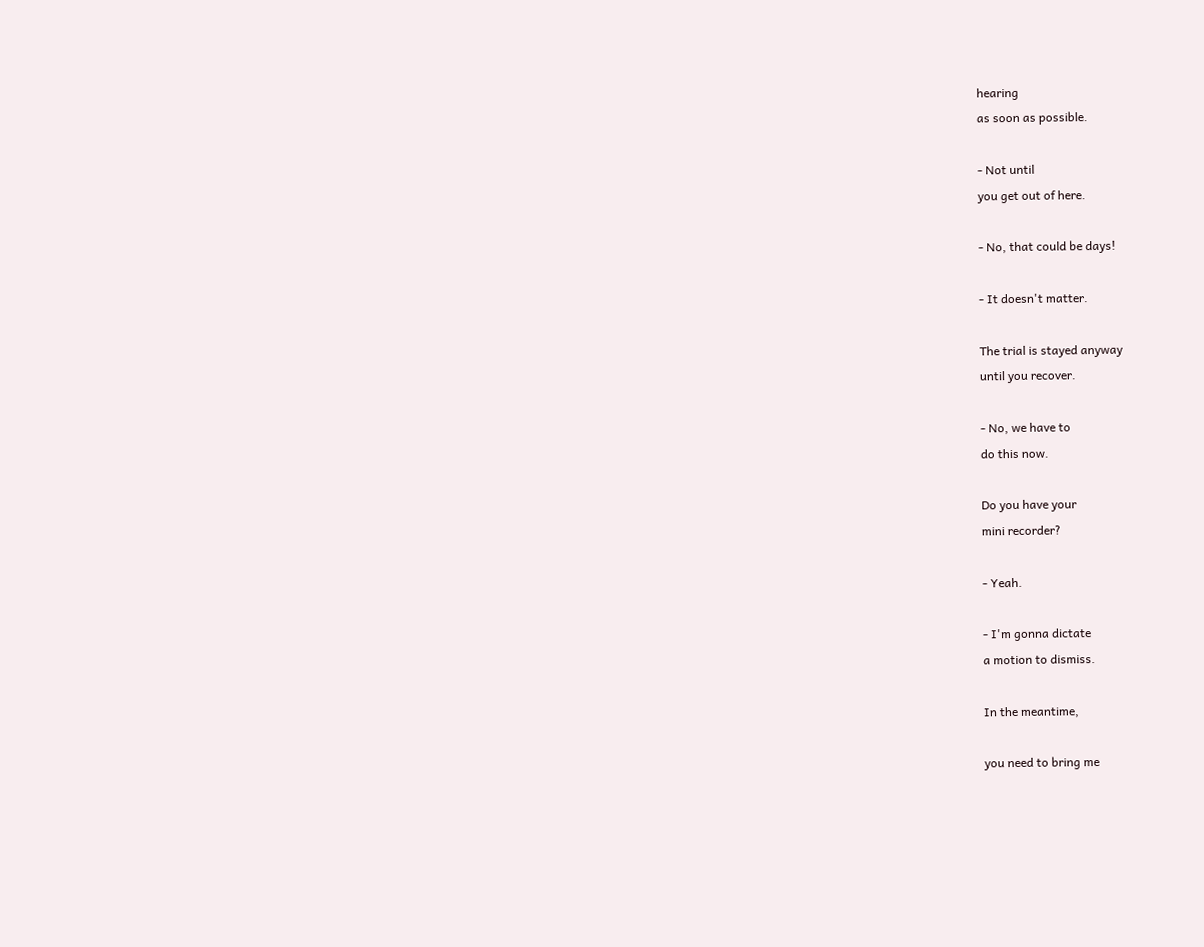hearing
as soon as possible.

- Not until
you get out of here.

- No, that could be days!

- It doesn't matter.

The trial is stayed anyway
until you recover.

- No, we have to
do this now.

Do you have your
mini recorder?

- Yeah.

- I'm gonna dictate
a motion to dismiss.

In the meantime,

you need to bring me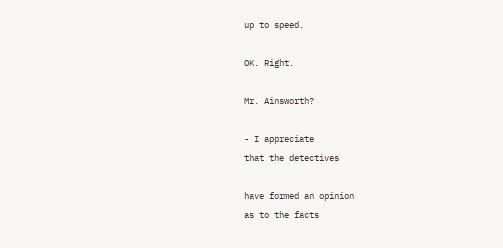up to speed.

OK. Right.

Mr. Ainsworth?

- I appreciate
that the detectives

have formed an opinion
as to the facts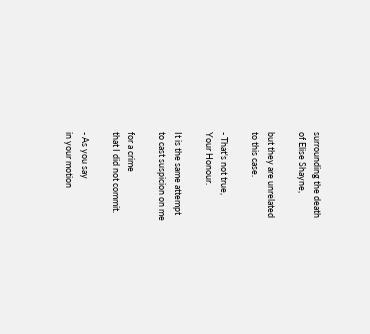surrounding the death
of Elise Shayne,

but they are unrelated
to this case.

- That's not true,
Your Honour.

It is the same attempt
to cast suspicion on me

for a crime
that I did not commit.

- As you say
in your motion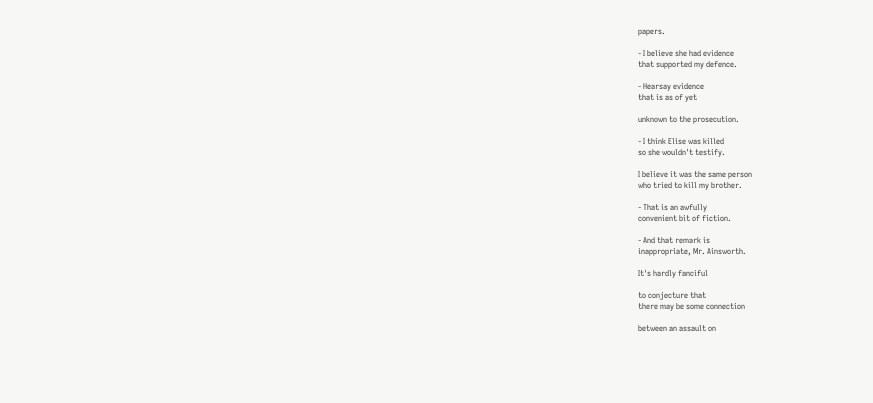papers.

- I believe she had evidence
that supported my defence.

- Hearsay evidence
that is as of yet

unknown to the prosecution.

- I think Elise was killed
so she wouldn't testify.

I believe it was the same person
who tried to kill my brother.

- That is an awfully
convenient bit of fiction.

- And that remark is
inappropriate, Mr. Ainsworth.

It's hardly fanciful

to conjecture that
there may be some connection

between an assault on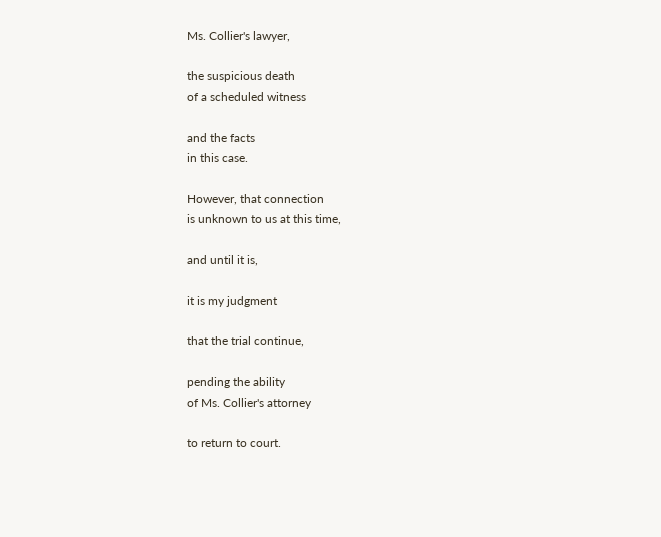Ms. Collier's lawyer,

the suspicious death
of a scheduled witness

and the facts
in this case.

However, that connection
is unknown to us at this time,

and until it is,

it is my judgment

that the trial continue,

pending the ability
of Ms. Collier's attorney

to return to court.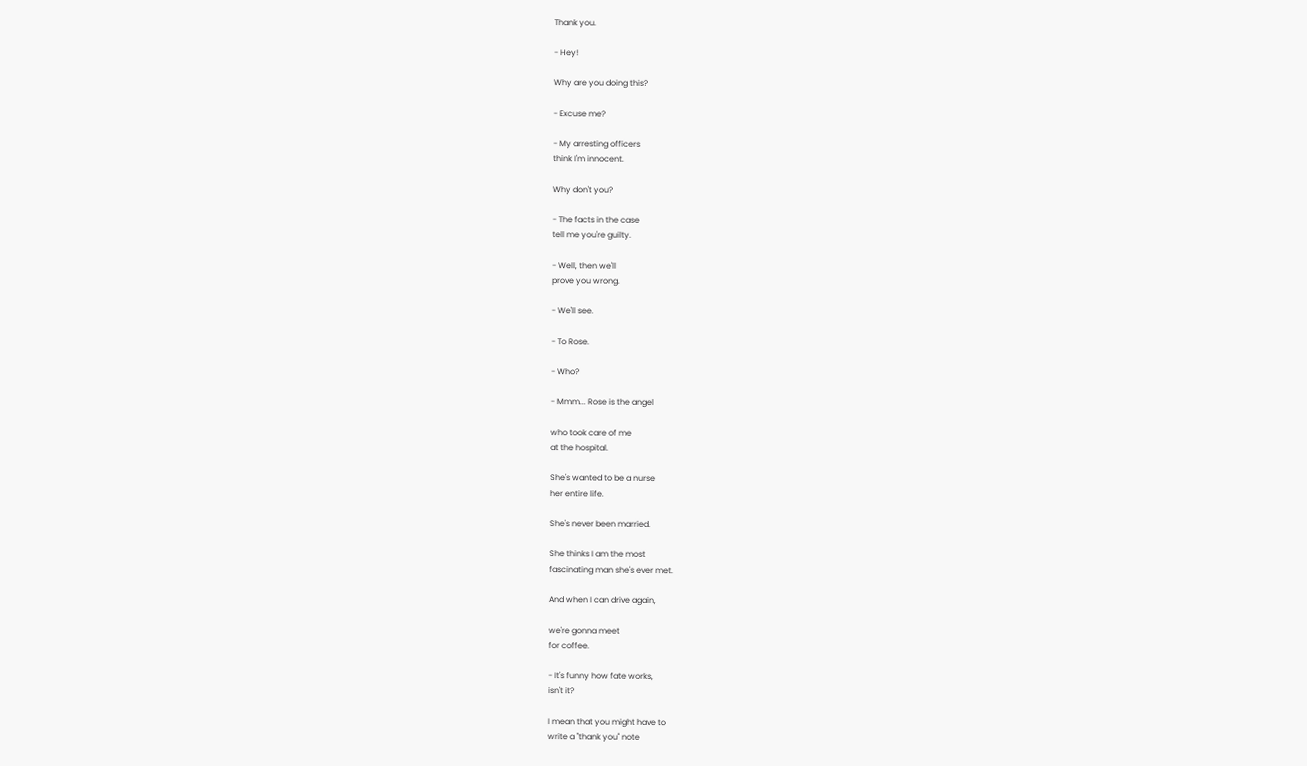Thank you.

- Hey!

Why are you doing this?

- Excuse me?

- My arresting officers
think I'm innocent.

Why don't you?

- The facts in the case
tell me you're guilty.

- Well, then we'll
prove you wrong.

- We'll see.

- To Rose.

- Who?

- Mmm... Rose is the angel

who took care of me
at the hospital.

She's wanted to be a nurse
her entire life.

She's never been married.

She thinks I am the most
fascinating man she's ever met.

And when I can drive again,

we're gonna meet
for coffee.

- It's funny how fate works,
isn't it?

I mean that you might have to
write a "thank you" note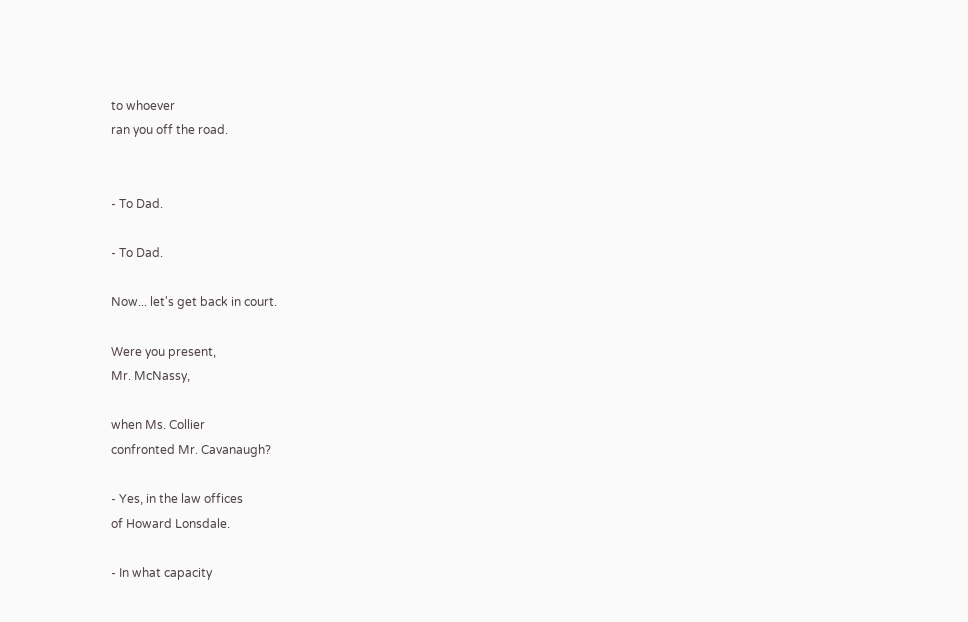to whoever
ran you off the road.


- To Dad.

- To Dad.

Now... let's get back in court.

Were you present,
Mr. McNassy,

when Ms. Collier
confronted Mr. Cavanaugh?

- Yes, in the law offices
of Howard Lonsdale.

- In what capacity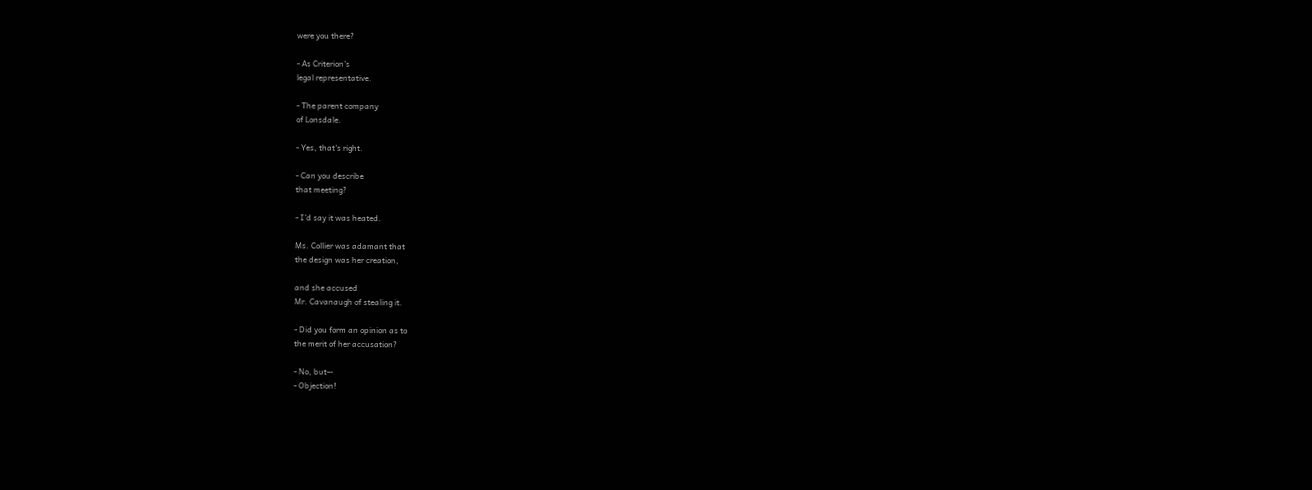were you there?

- As Criterion's
legal representative.

- The parent company
of Lonsdale.

- Yes, that's right.

- Can you describe
that meeting?

- I'd say it was heated.

Ms. Collier was adamant that
the design was her creation,

and she accused
Mr. Cavanaugh of stealing it.

- Did you form an opinion as to
the merit of her accusation?

- No, but--
- Objection!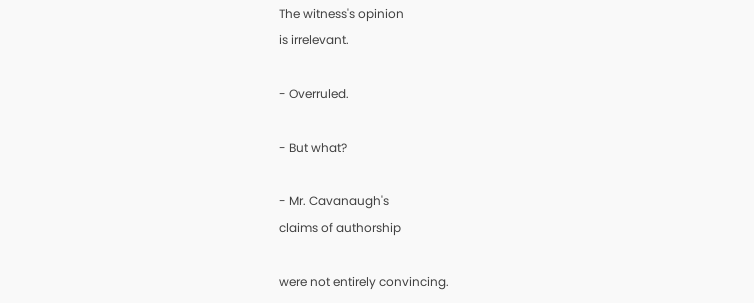The witness's opinion
is irrelevant.

- Overruled.

- But what?

- Mr. Cavanaugh's
claims of authorship

were not entirely convincing.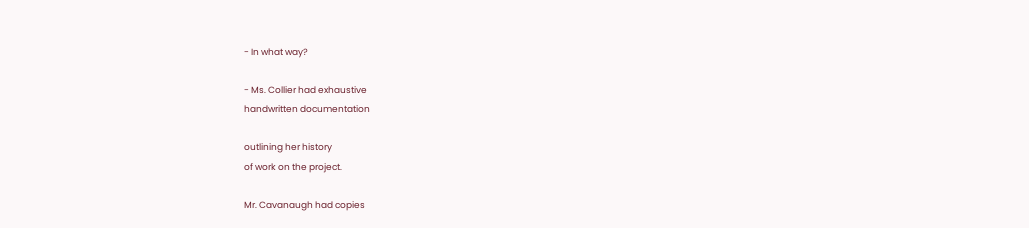- In what way?

- Ms. Collier had exhaustive
handwritten documentation

outlining her history
of work on the project.

Mr. Cavanaugh had copies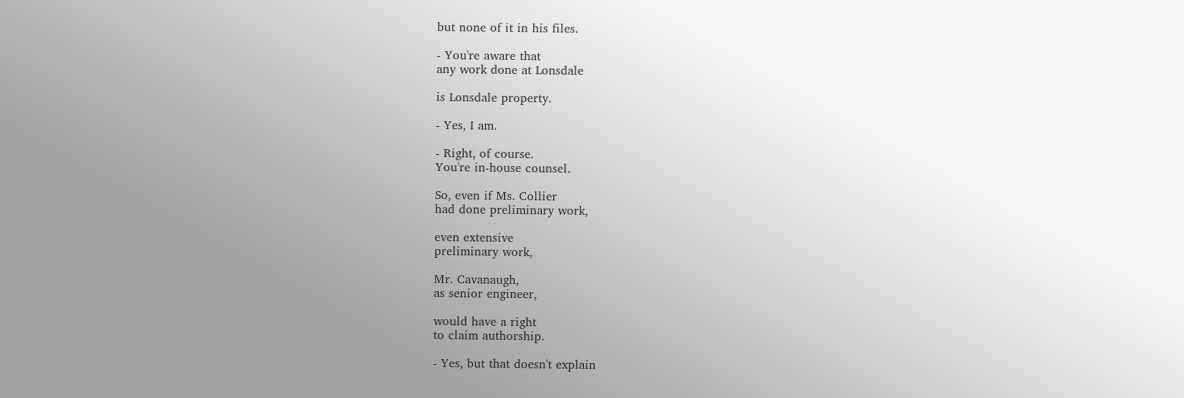but none of it in his files.

- You're aware that
any work done at Lonsdale

is Lonsdale property.

- Yes, I am.

- Right, of course.
You're in-house counsel.

So, even if Ms. Collier
had done preliminary work,

even extensive
preliminary work,

Mr. Cavanaugh,
as senior engineer,

would have a right
to claim authorship.

- Yes, but that doesn't explain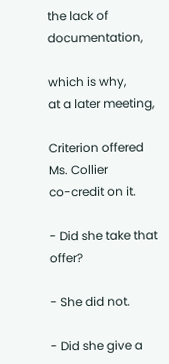the lack of documentation,

which is why,
at a later meeting,

Criterion offered Ms. Collier
co-credit on it.

- Did she take that offer?

- She did not.

- Did she give a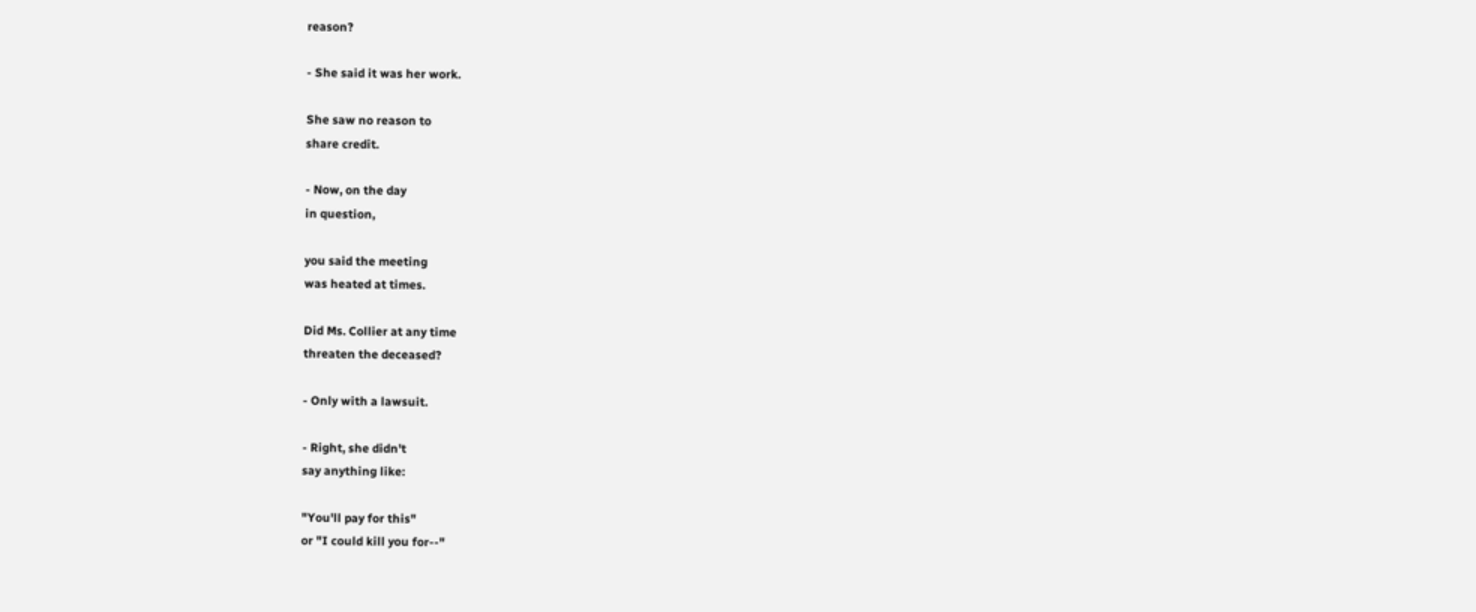reason?

- She said it was her work.

She saw no reason to
share credit.

- Now, on the day
in question,

you said the meeting
was heated at times.

Did Ms. Collier at any time
threaten the deceased?

- Only with a lawsuit.

- Right, she didn't
say anything like:

"You'll pay for this"
or "I could kill you for--"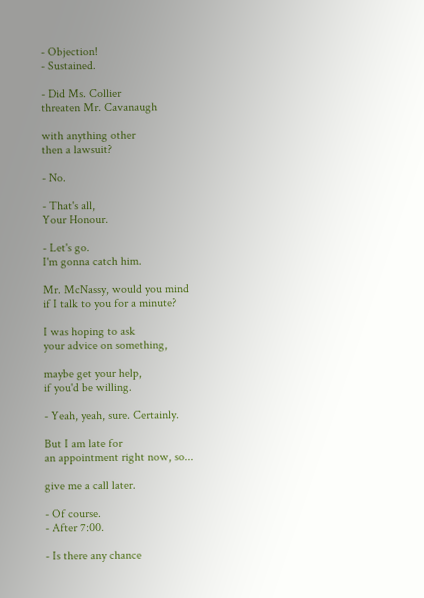- Objection!
- Sustained.

- Did Ms. Collier
threaten Mr. Cavanaugh

with anything other
then a lawsuit?

- No.

- That's all,
Your Honour.

- Let's go.
I'm gonna catch him.

Mr. McNassy, would you mind
if I talk to you for a minute?

I was hoping to ask
your advice on something,

maybe get your help,
if you'd be willing.

- Yeah, yeah, sure. Certainly.

But I am late for
an appointment right now, so...

give me a call later.

- Of course.
- After 7:00.

- Is there any chance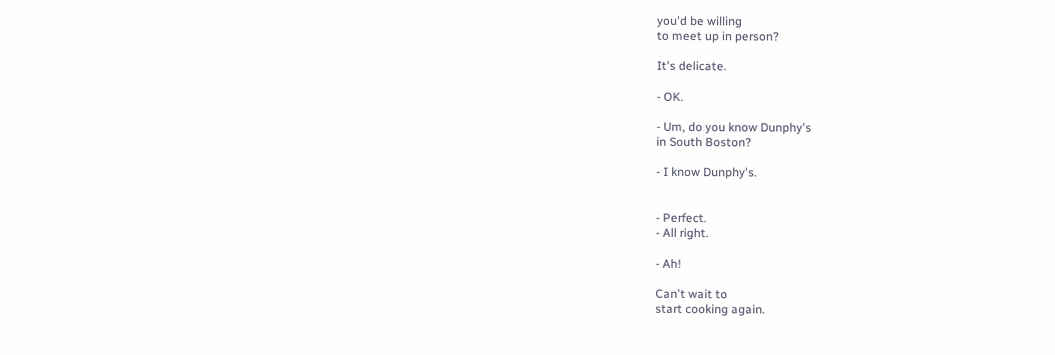you'd be willing
to meet up in person?

It's delicate.

- OK.

- Um, do you know Dunphy's
in South Boston?

- I know Dunphy's.


- Perfect.
- All right.

- Ah!

Can't wait to
start cooking again.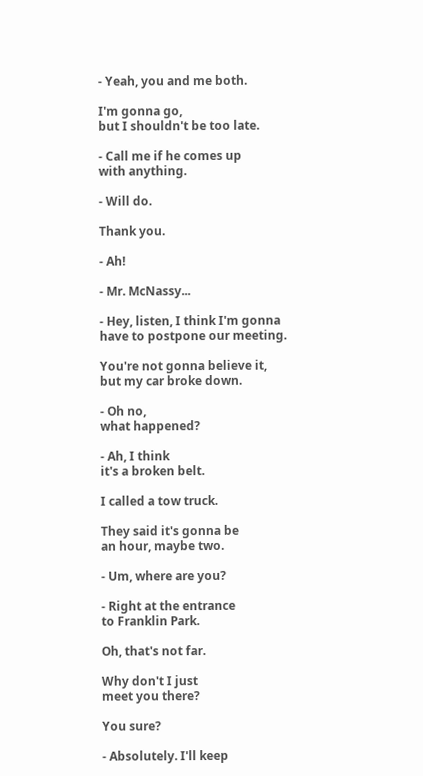- Yeah, you and me both.

I'm gonna go,
but I shouldn't be too late.

- Call me if he comes up
with anything.

- Will do.

Thank you.

- Ah!

- Mr. McNassy...

- Hey, listen, I think I'm gonna
have to postpone our meeting.

You're not gonna believe it,
but my car broke down.

- Oh no,
what happened?

- Ah, I think
it's a broken belt.

I called a tow truck.

They said it's gonna be
an hour, maybe two.

- Um, where are you?

- Right at the entrance
to Franklin Park.

Oh, that's not far.

Why don't I just
meet you there?

You sure?

- Absolutely. I'll keep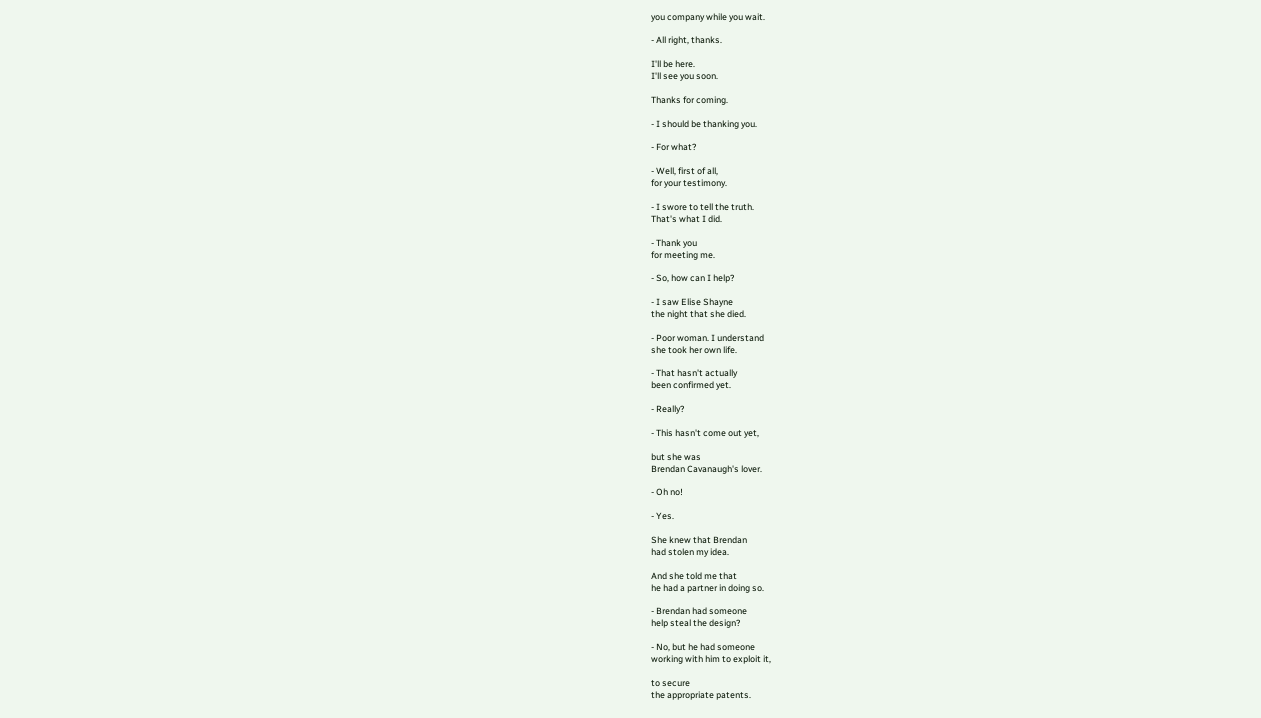you company while you wait.

- All right, thanks.

I'll be here.
I'll see you soon.

Thanks for coming.

- I should be thanking you.

- For what?

- Well, first of all,
for your testimony.

- I swore to tell the truth.
That's what I did.

- Thank you
for meeting me.

- So, how can I help?

- I saw Elise Shayne
the night that she died.

- Poor woman. I understand
she took her own life.

- That hasn't actually
been confirmed yet.

- Really?

- This hasn't come out yet,

but she was
Brendan Cavanaugh's lover.

- Oh no!

- Yes.

She knew that Brendan
had stolen my idea.

And she told me that
he had a partner in doing so.

- Brendan had someone
help steal the design?

- No, but he had someone
working with him to exploit it,

to secure
the appropriate patents.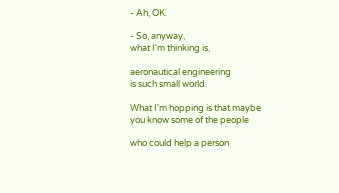- Ah, OK.

- So, anyway,
what I'm thinking is,

aeronautical engineering
is such small world.

What I'm hopping is that maybe
you know some of the people

who could help a person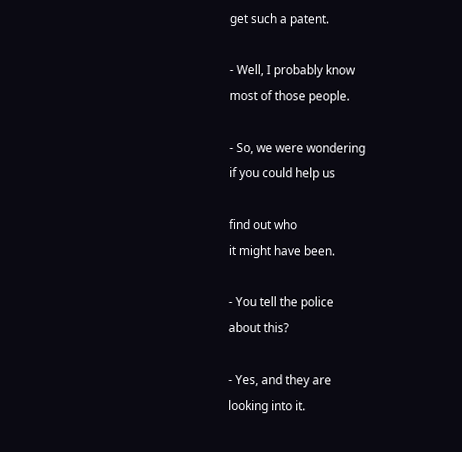get such a patent.

- Well, I probably know
most of those people.

- So, we were wondering
if you could help us

find out who
it might have been.

- You tell the police
about this?

- Yes, and they are
looking into it.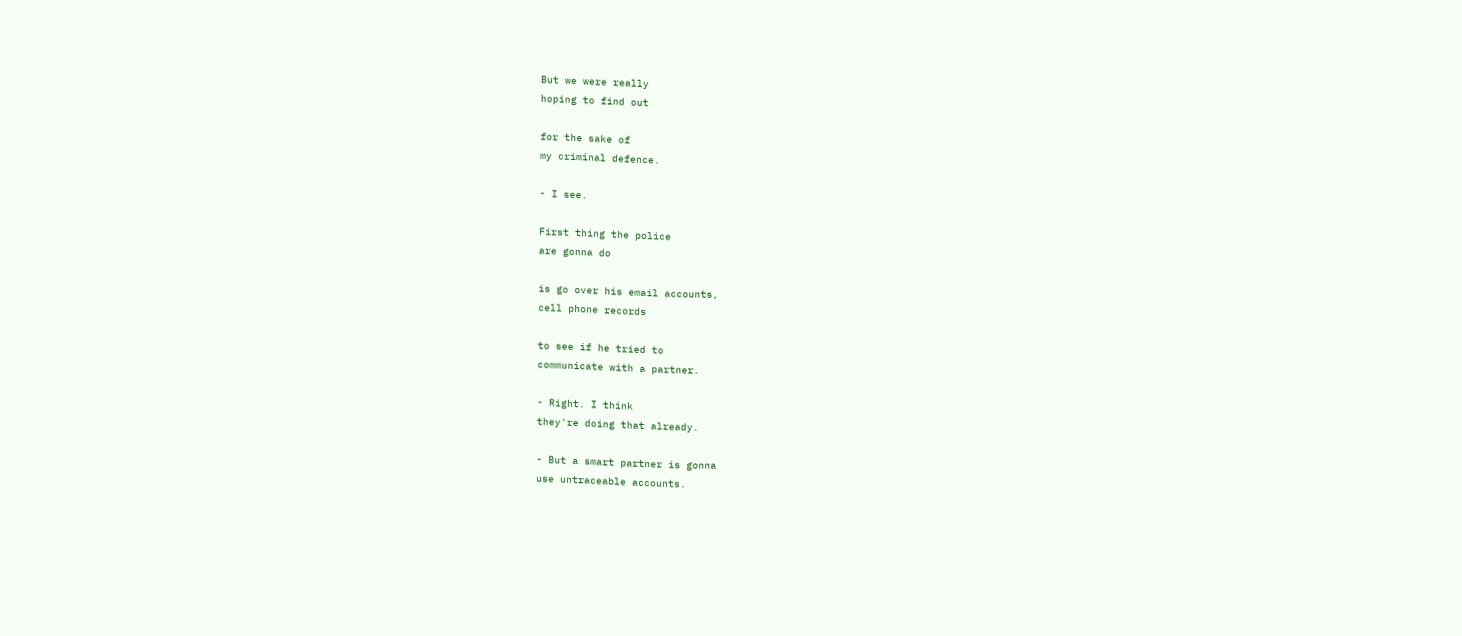But we were really
hoping to find out

for the sake of
my criminal defence.

- I see.

First thing the police
are gonna do

is go over his email accounts,
cell phone records

to see if he tried to
communicate with a partner.

- Right. I think
they're doing that already.

- But a smart partner is gonna
use untraceable accounts.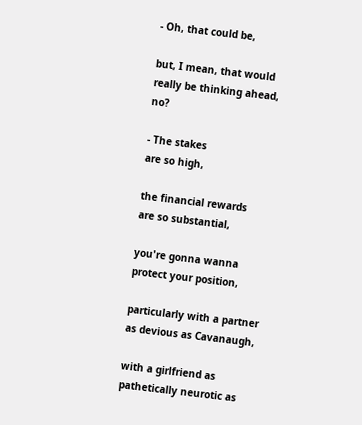- Oh, that could be,

but, I mean, that would
really be thinking ahead, no?

- The stakes
are so high,

the financial rewards
are so substantial,

you're gonna wanna
protect your position,

particularly with a partner
as devious as Cavanaugh,

with a girlfriend as
pathetically neurotic as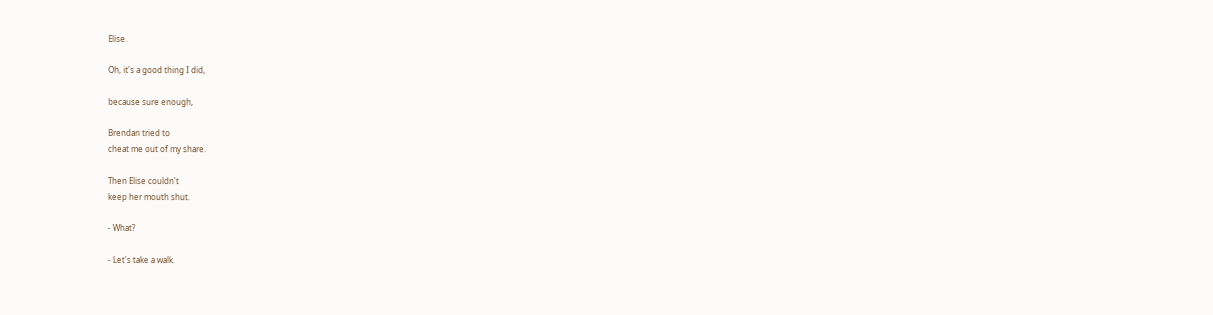Elise.

Oh, it's a good thing I did,

because sure enough,

Brendan tried to
cheat me out of my share.

Then Elise couldn't
keep her mouth shut.

- What?

- Let's take a walk.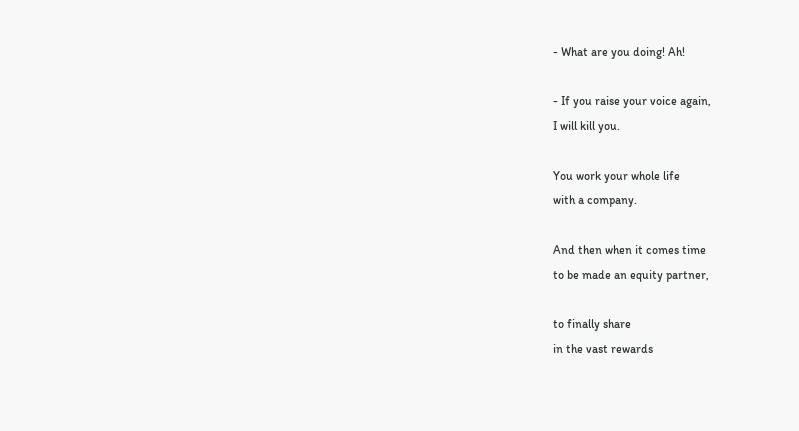- What are you doing! Ah!

- If you raise your voice again,
I will kill you.

You work your whole life
with a company.

And then when it comes time
to be made an equity partner,

to finally share
in the vast rewards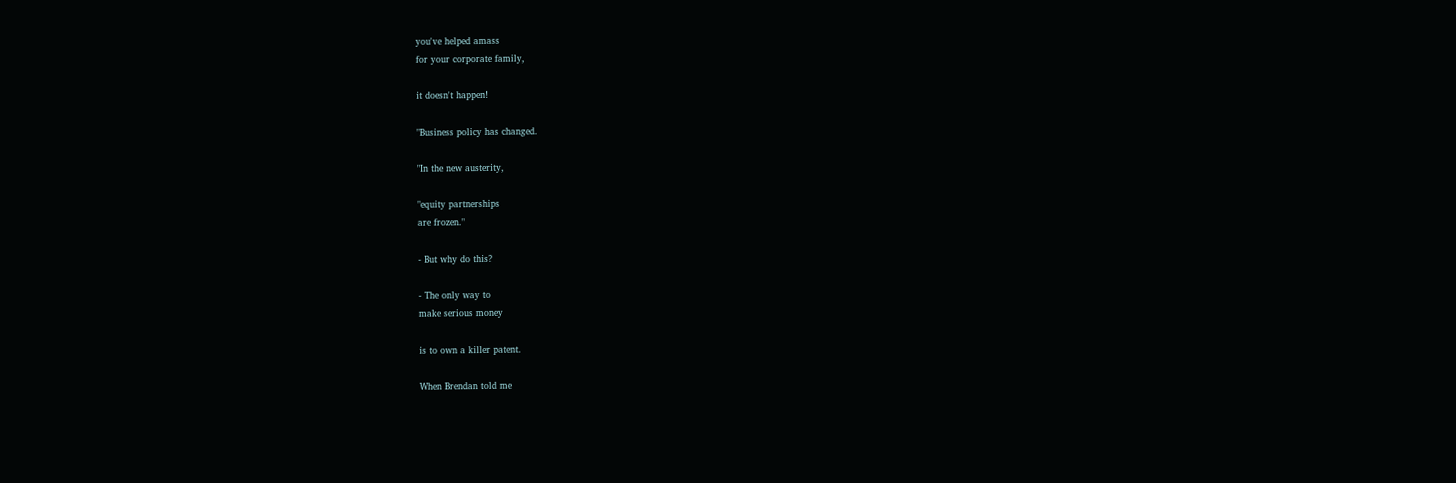you've helped amass
for your corporate family,

it doesn't happen!

"Business policy has changed.

"In the new austerity,

"equity partnerships
are frozen."

- But why do this?

- The only way to
make serious money

is to own a killer patent.

When Brendan told me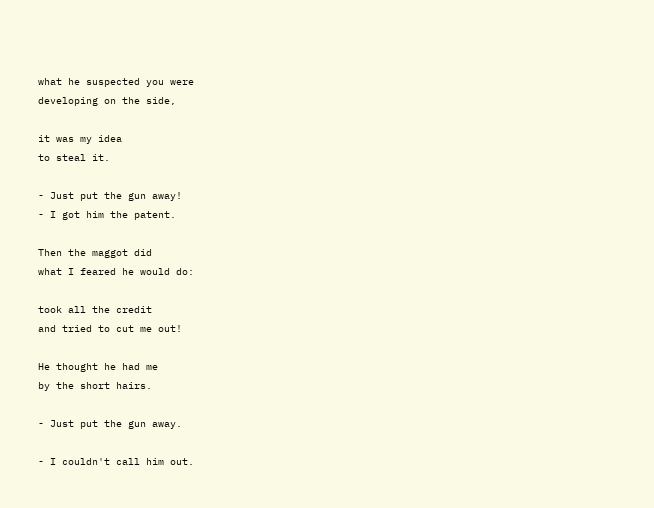what he suspected you were
developing on the side,

it was my idea
to steal it.

- Just put the gun away!
- I got him the patent.

Then the maggot did
what I feared he would do:

took all the credit
and tried to cut me out!

He thought he had me
by the short hairs.

- Just put the gun away.

- I couldn't call him out.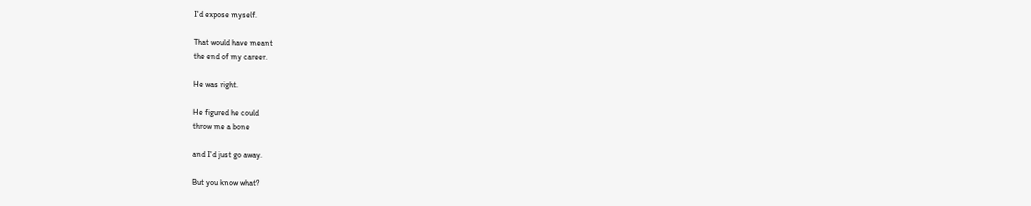I'd expose myself.

That would have meant
the end of my career.

He was right.

He figured he could
throw me a bone

and I'd just go away.

But you know what?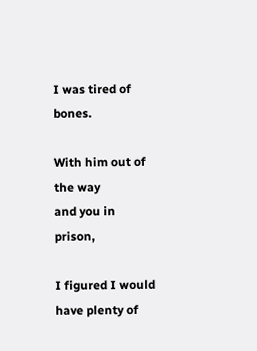I was tired of bones.

With him out of the way
and you in prison,

I figured I would
have plenty of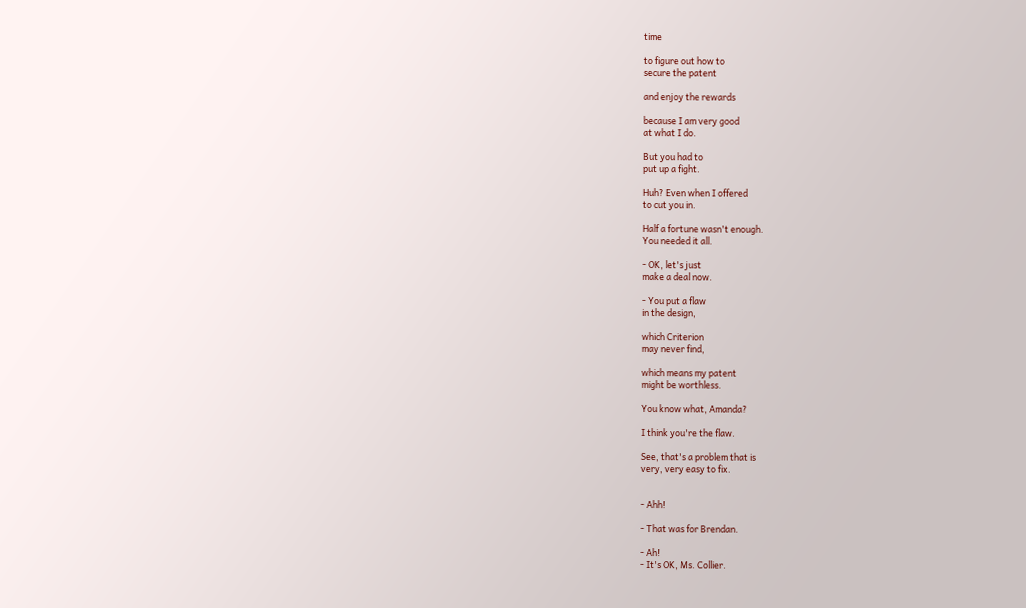time

to figure out how to
secure the patent

and enjoy the rewards

because I am very good
at what I do.

But you had to
put up a fight.

Huh? Even when I offered
to cut you in.

Half a fortune wasn't enough.
You needed it all.

- OK, let's just
make a deal now.

- You put a flaw
in the design,

which Criterion
may never find,

which means my patent
might be worthless.

You know what, Amanda?

I think you're the flaw.

See, that's a problem that is
very, very easy to fix.


- Ahh!

- That was for Brendan.

- Ah!
- It's OK, Ms. Collier.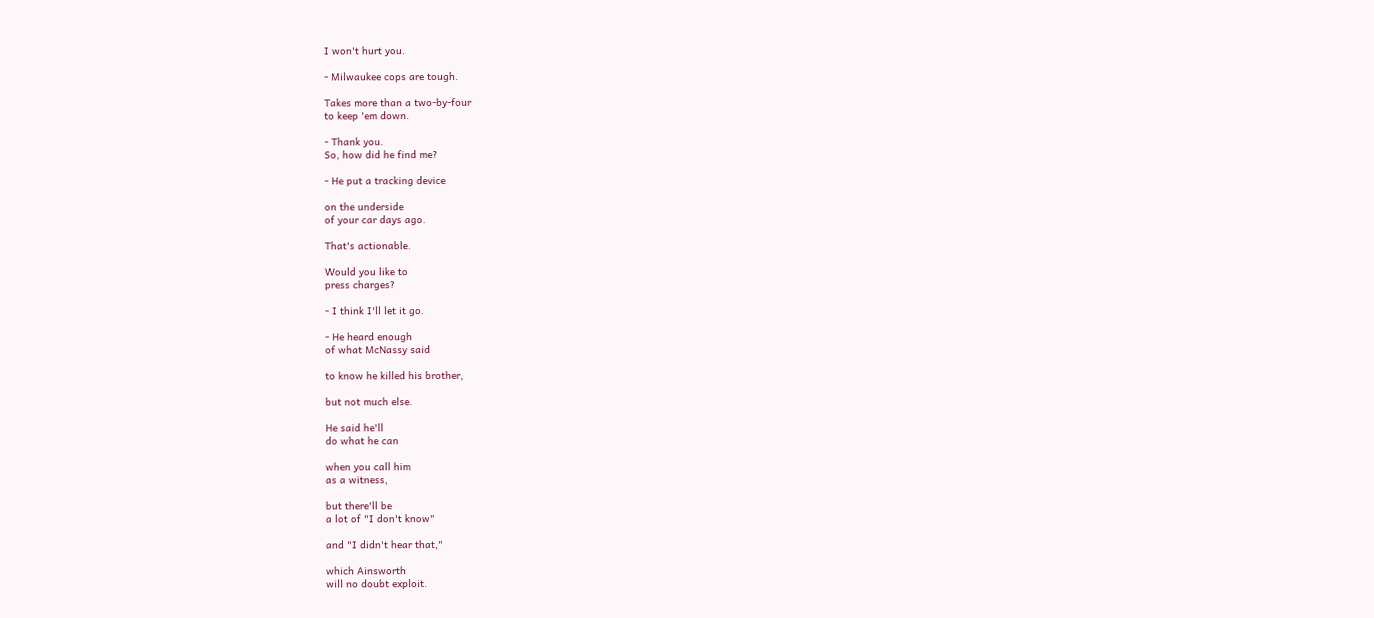I won't hurt you.

- Milwaukee cops are tough.

Takes more than a two-by-four
to keep 'em down.

- Thank you.
So, how did he find me?

- He put a tracking device

on the underside
of your car days ago.

That's actionable.

Would you like to
press charges?

- I think I'll let it go.

- He heard enough
of what McNassy said

to know he killed his brother,

but not much else.

He said he'll
do what he can

when you call him
as a witness,

but there'll be
a lot of "I don't know"

and "I didn't hear that,"

which Ainsworth
will no doubt exploit.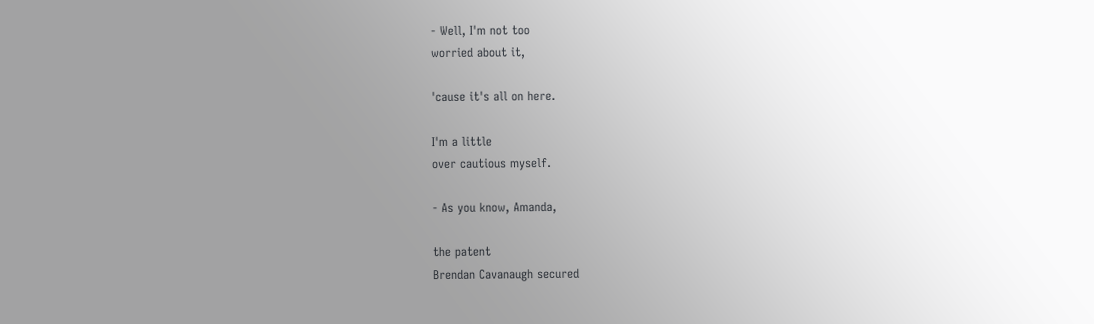- Well, I'm not too
worried about it,

'cause it's all on here.

I'm a little
over cautious myself.

- As you know, Amanda,

the patent
Brendan Cavanaugh secured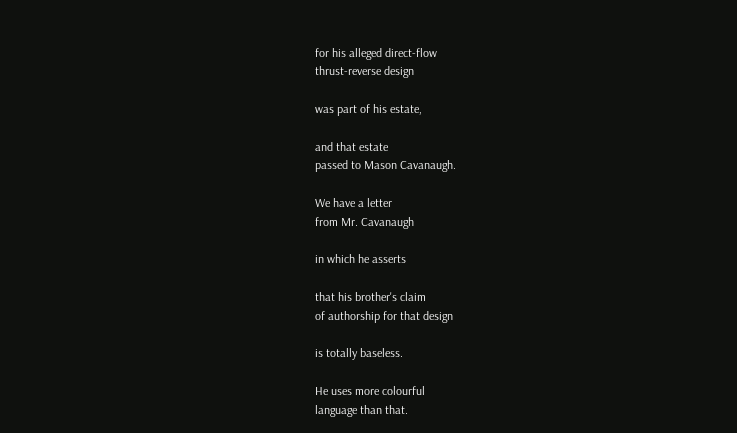for his alleged direct-flow
thrust-reverse design

was part of his estate,

and that estate
passed to Mason Cavanaugh.

We have a letter
from Mr. Cavanaugh

in which he asserts

that his brother's claim
of authorship for that design

is totally baseless.

He uses more colourful
language than that.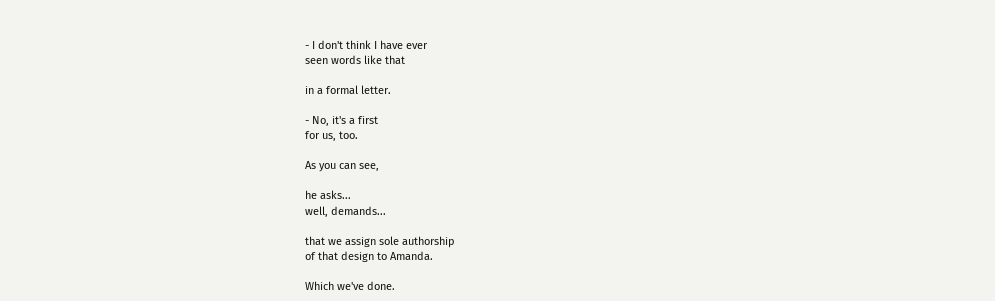- I don't think I have ever
seen words like that

in a formal letter.

- No, it's a first
for us, too.

As you can see,

he asks...
well, demands...

that we assign sole authorship
of that design to Amanda.

Which we've done.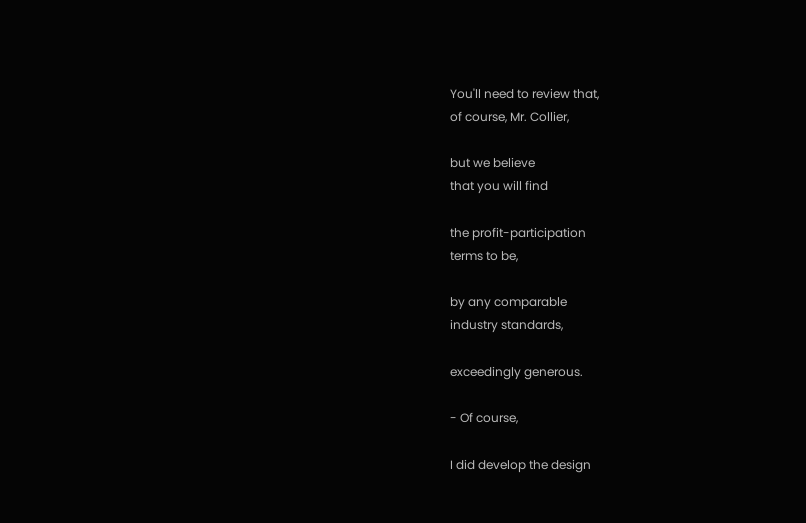You'll need to review that,
of course, Mr. Collier,

but we believe
that you will find

the profit-participation
terms to be,

by any comparable
industry standards,

exceedingly generous.

- Of course,

I did develop the design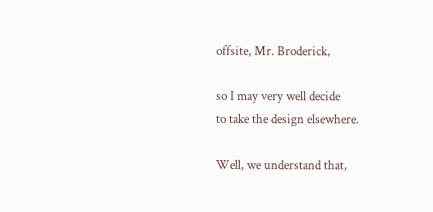offsite, Mr. Broderick,

so I may very well decide
to take the design elsewhere.

Well, we understand that,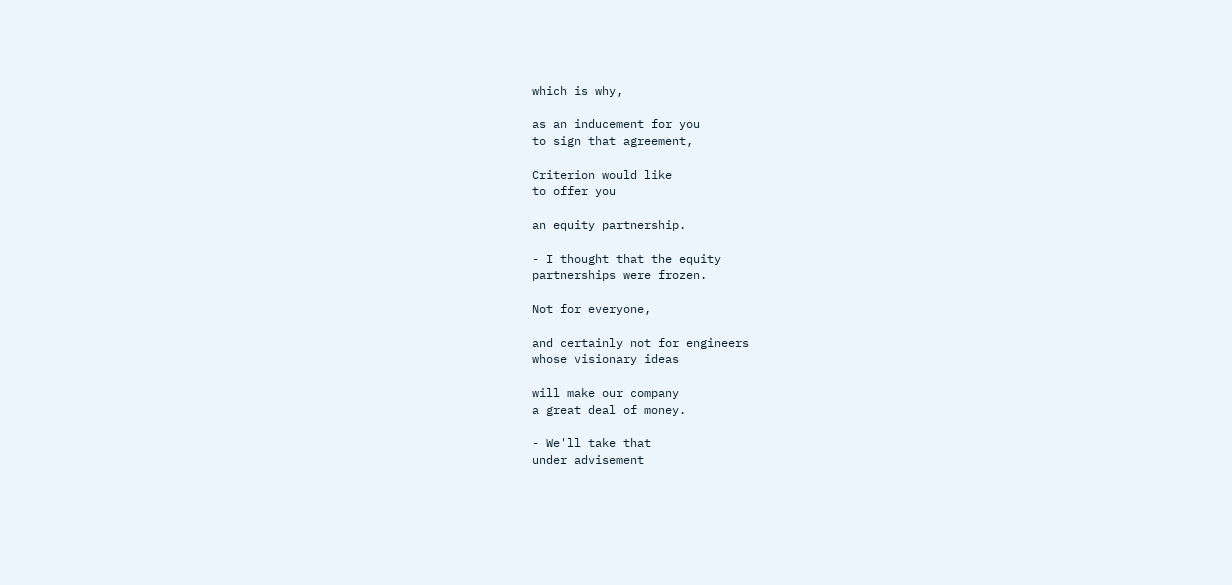which is why,

as an inducement for you
to sign that agreement,

Criterion would like
to offer you

an equity partnership.

- I thought that the equity
partnerships were frozen.

Not for everyone,

and certainly not for engineers
whose visionary ideas

will make our company
a great deal of money.

- We'll take that
under advisement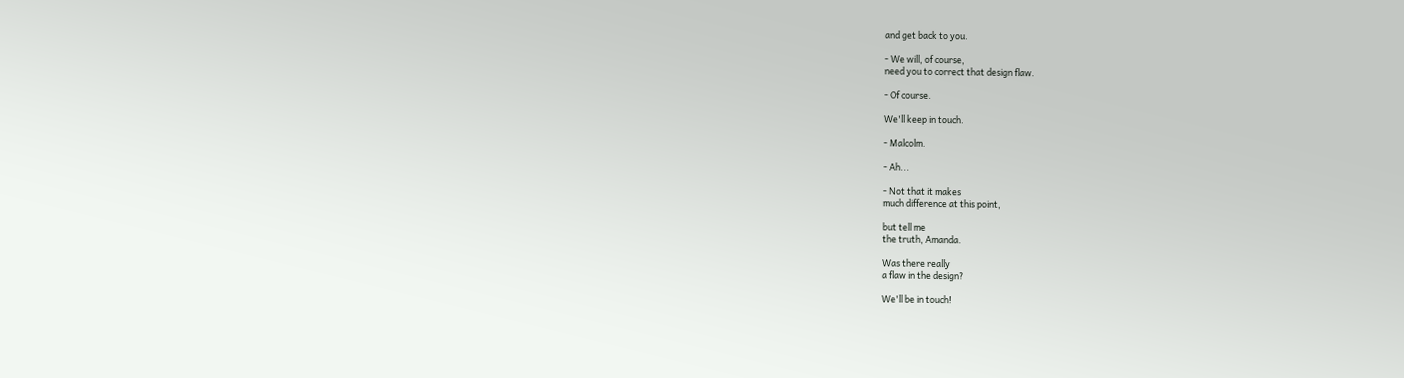and get back to you.

- We will, of course,
need you to correct that design flaw.

- Of course.

We'll keep in touch.

- Malcolm.

- Ah...

- Not that it makes
much difference at this point,

but tell me
the truth, Amanda.

Was there really
a flaw in the design?

We'll be in touch!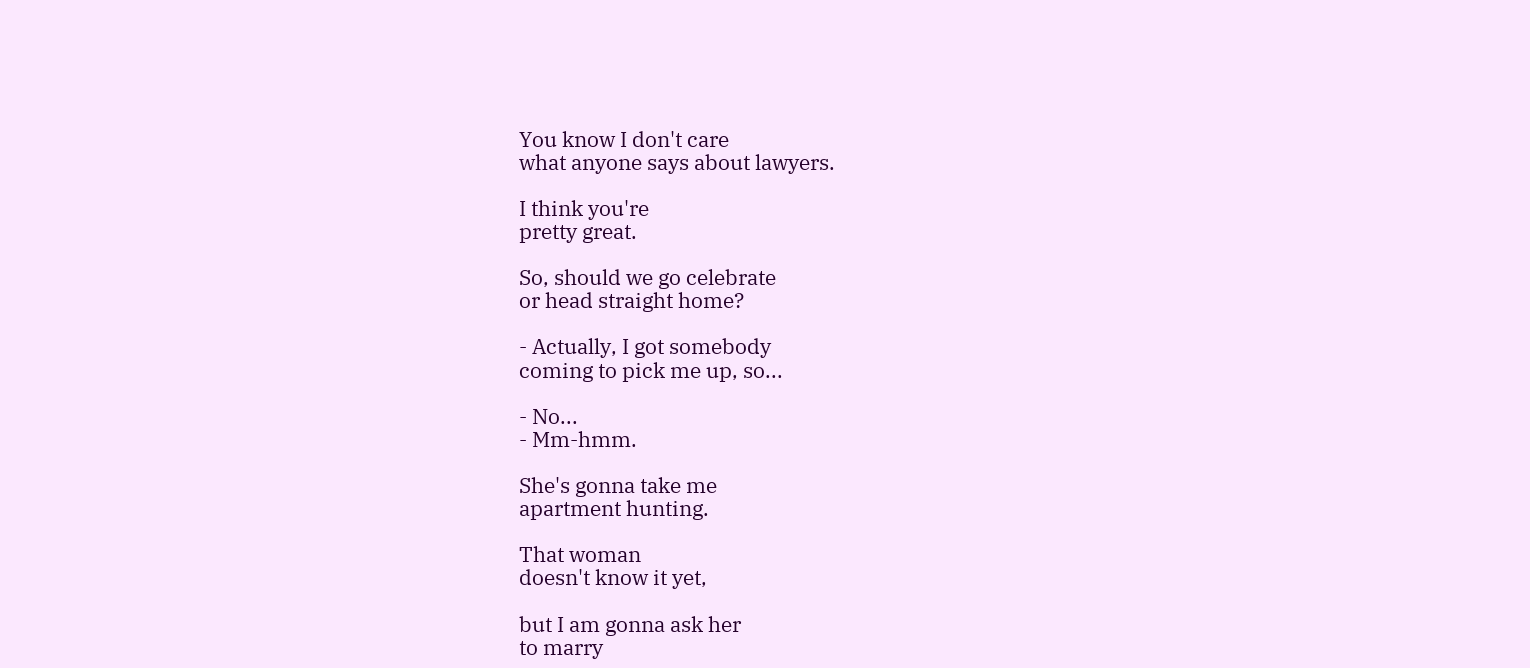You know I don't care
what anyone says about lawyers.

I think you're
pretty great.

So, should we go celebrate
or head straight home?

- Actually, I got somebody
coming to pick me up, so...

- No...
- Mm-hmm.

She's gonna take me
apartment hunting.

That woman
doesn't know it yet,

but I am gonna ask her
to marry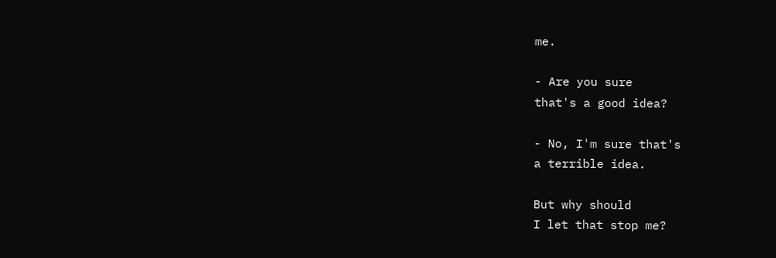me.

- Are you sure
that's a good idea?

- No, I'm sure that's
a terrible idea.

But why should
I let that stop me?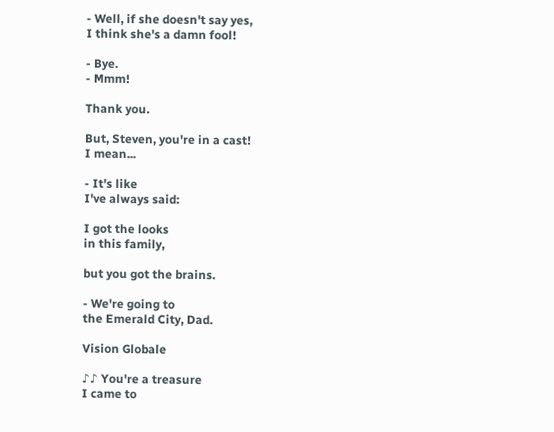- Well, if she doesn't say yes,
I think she's a damn fool!

- Bye.
- Mmm!

Thank you.

But, Steven, you're in a cast!
I mean...

- It's like
I've always said:

I got the looks
in this family,

but you got the brains.

- We're going to
the Emerald City, Dad.

Vision Globale

♪♪ You're a treasure
I came to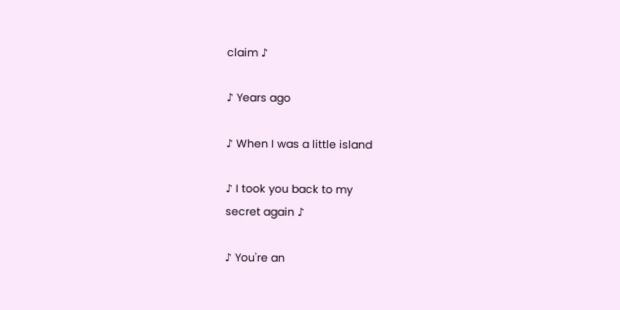claim ♪

♪ Years ago

♪ When I was a little island

♪ I took you back to my
secret again ♪

♪ You're an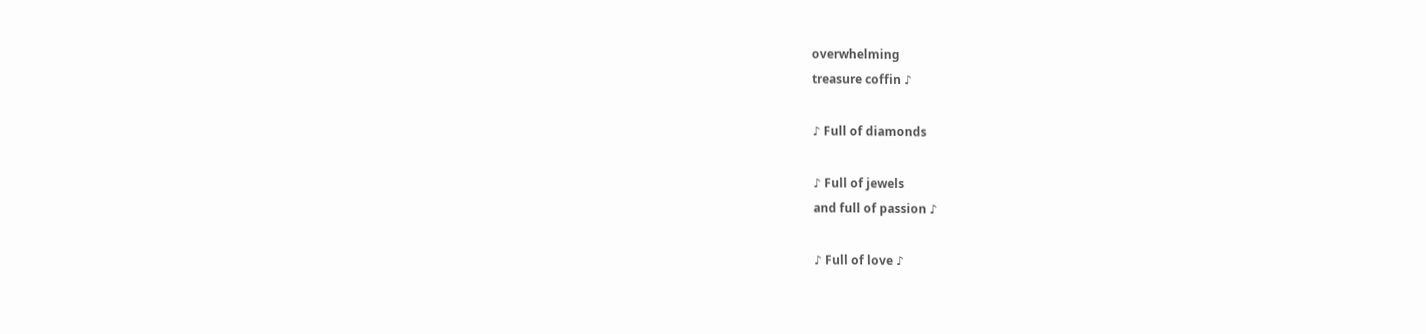overwhelming
treasure coffin ♪

♪ Full of diamonds

♪ Full of jewels
and full of passion ♪

♪ Full of love ♪